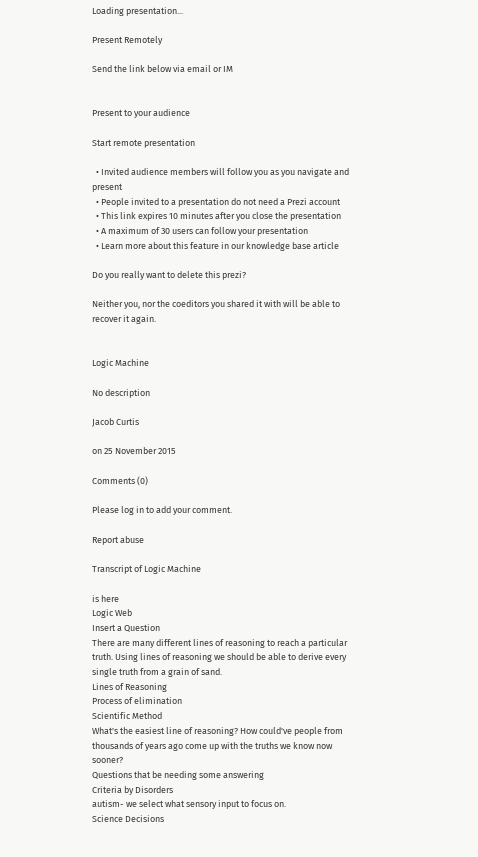Loading presentation...

Present Remotely

Send the link below via email or IM


Present to your audience

Start remote presentation

  • Invited audience members will follow you as you navigate and present
  • People invited to a presentation do not need a Prezi account
  • This link expires 10 minutes after you close the presentation
  • A maximum of 30 users can follow your presentation
  • Learn more about this feature in our knowledge base article

Do you really want to delete this prezi?

Neither you, nor the coeditors you shared it with will be able to recover it again.


Logic Machine

No description

Jacob Curtis

on 25 November 2015

Comments (0)

Please log in to add your comment.

Report abuse

Transcript of Logic Machine

is here
Logic Web
Insert a Question
There are many different lines of reasoning to reach a particular truth. Using lines of reasoning we should be able to derive every single truth from a grain of sand.
Lines of Reasoning
Process of elimination
Scientific Method
What's the easiest line of reasoning? How could've people from thousands of years ago come up with the truths we know now sooner?
Questions that be needing some answering
Criteria by Disorders
autism- we select what sensory input to focus on.
Science Decisions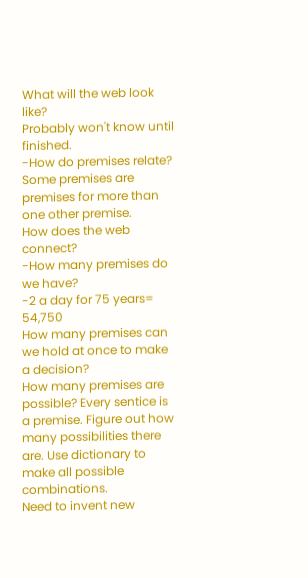What will the web look like?
Probably won't know until finished.
-How do premises relate?
Some premises are premises for more than one other premise.
How does the web connect?
-How many premises do we have?
-2 a day for 75 years= 54,750
How many premises can we hold at once to make a decision?
How many premises are possible? Every sentice is a premise. Figure out how many possibilities there are. Use dictionary to make all possible combinations.
Need to invent new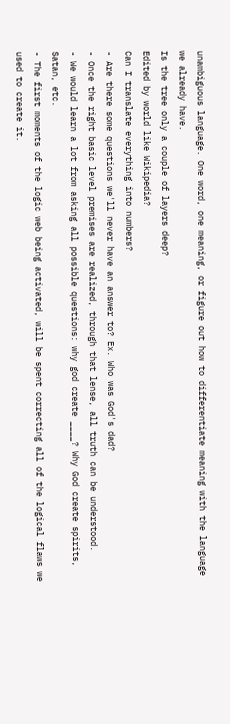unambiguous language. One word, one meaning, or figure out how to differentiate meaning with the language we already have.
Is the tree only a couple of layers deep?
Edited by world like Wikipedia?
Can I translate everything into numbers?
- Are there some questions we'll never have an answer to? Ex. Who was God's dad?
- Once the right basic level premises are realized, through that lense, all truth can be understood.
- We would learn a lot from asking all possible questions: why god create ____? Why God create spirits, Satan, etc.
- The first moments of the logic web being activated, will be spent correcting all of the logical flaws we used to create it.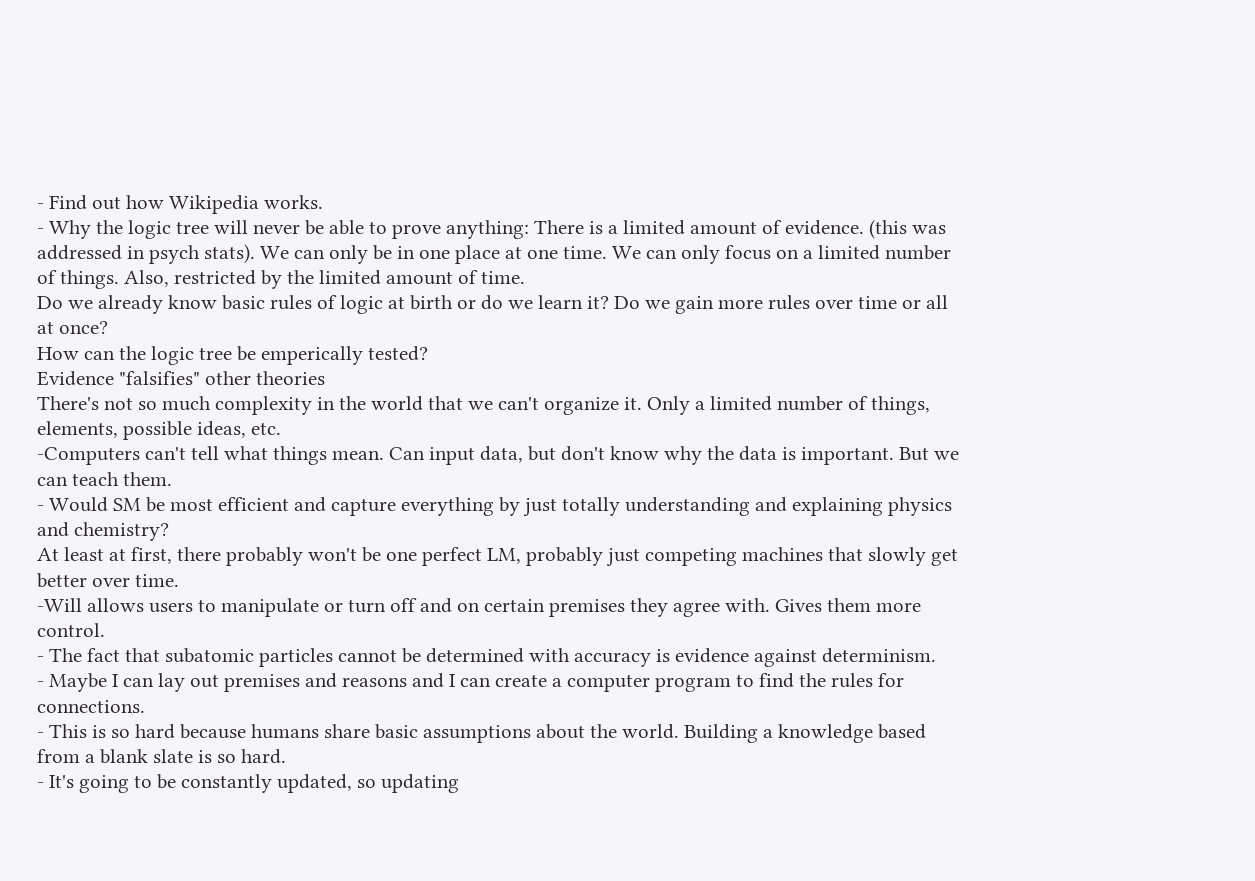- Find out how Wikipedia works.
- Why the logic tree will never be able to prove anything: There is a limited amount of evidence. (this was addressed in psych stats). We can only be in one place at one time. We can only focus on a limited number of things. Also, restricted by the limited amount of time.
Do we already know basic rules of logic at birth or do we learn it? Do we gain more rules over time or all at once?
How can the logic tree be emperically tested?
Evidence "falsifies" other theories
There's not so much complexity in the world that we can't organize it. Only a limited number of things, elements, possible ideas, etc.
-Computers can't tell what things mean. Can input data, but don't know why the data is important. But we can teach them.
- Would SM be most efficient and capture everything by just totally understanding and explaining physics and chemistry?
At least at first, there probably won't be one perfect LM, probably just competing machines that slowly get better over time.
-Will allows users to manipulate or turn off and on certain premises they agree with. Gives them more control.
- The fact that subatomic particles cannot be determined with accuracy is evidence against determinism.
- Maybe I can lay out premises and reasons and I can create a computer program to find the rules for connections.
- This is so hard because humans share basic assumptions about the world. Building a knowledge based from a blank slate is so hard.
- It's going to be constantly updated, so updating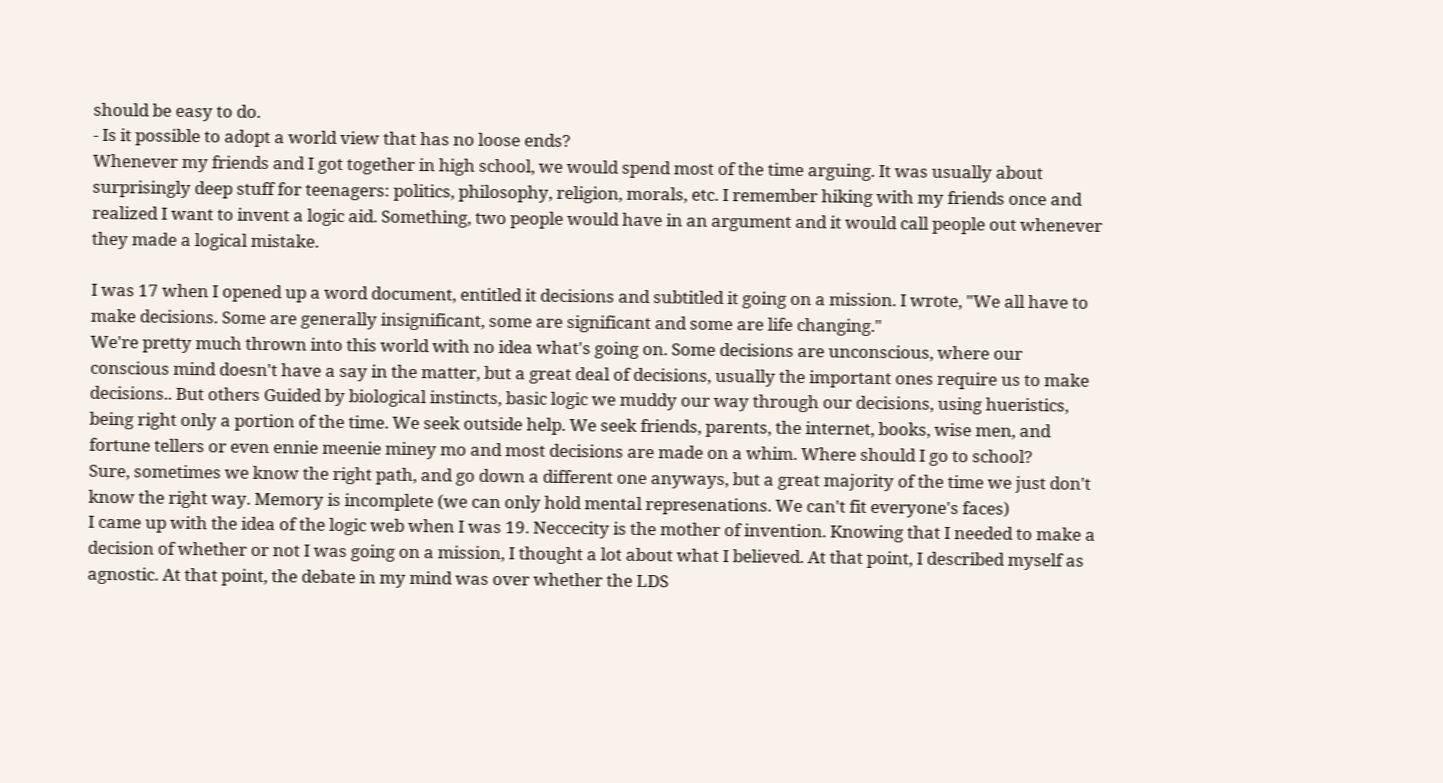should be easy to do.
- Is it possible to adopt a world view that has no loose ends?
Whenever my friends and I got together in high school, we would spend most of the time arguing. It was usually about surprisingly deep stuff for teenagers: politics, philosophy, religion, morals, etc. I remember hiking with my friends once and realized I want to invent a logic aid. Something, two people would have in an argument and it would call people out whenever they made a logical mistake.

I was 17 when I opened up a word document, entitled it decisions and subtitled it going on a mission. I wrote, "We all have to make decisions. Some are generally insignificant, some are significant and some are life changing."
We're pretty much thrown into this world with no idea what's going on. Some decisions are unconscious, where our conscious mind doesn't have a say in the matter, but a great deal of decisions, usually the important ones require us to make decisions.. But others Guided by biological instincts, basic logic we muddy our way through our decisions, using hueristics, being right only a portion of the time. We seek outside help. We seek friends, parents, the internet, books, wise men, and fortune tellers or even ennie meenie miney mo and most decisions are made on a whim. Where should I go to school?
Sure, sometimes we know the right path, and go down a different one anyways, but a great majority of the time we just don't know the right way. Memory is incomplete (we can only hold mental represenations. We can't fit everyone's faces)
I came up with the idea of the logic web when I was 19. Neccecity is the mother of invention. Knowing that I needed to make a decision of whether or not I was going on a mission, I thought a lot about what I believed. At that point, I described myself as agnostic. At that point, the debate in my mind was over whether the LDS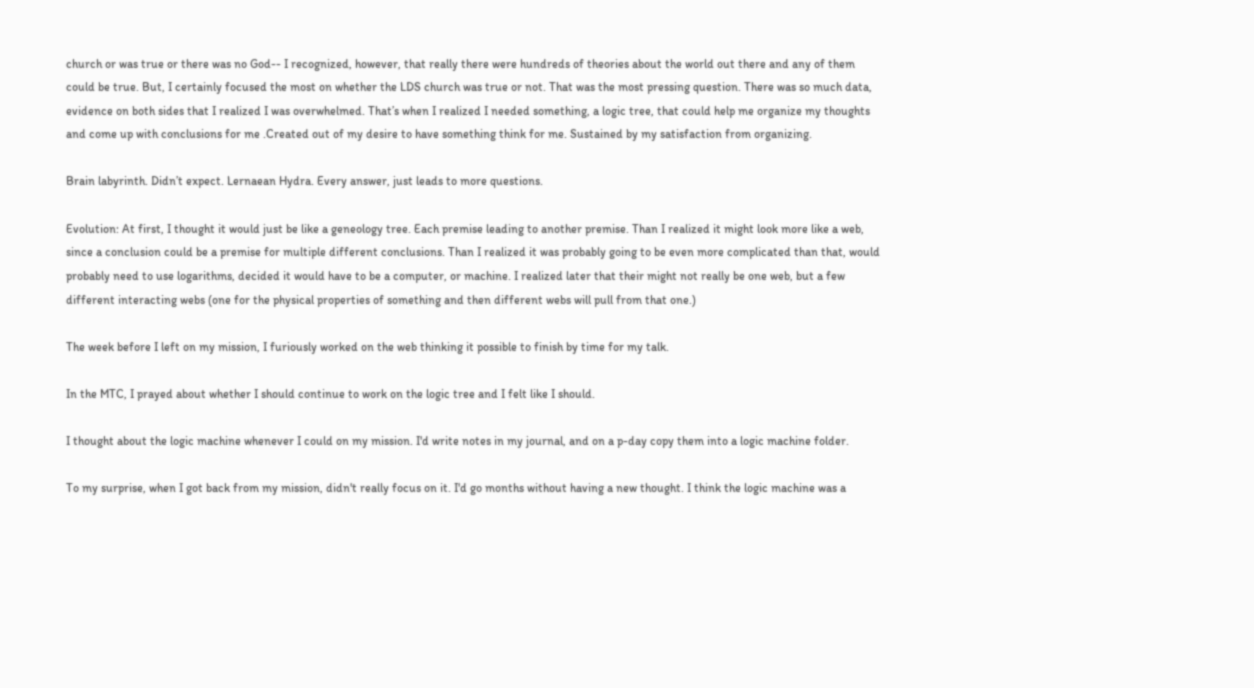church or was true or there was no God-- I recognized, however, that really there were hundreds of theories about the world out there and any of them could be true. But, I certainly focused the most on whether the LDS church was true or not. That was the most pressing question. There was so much data, evidence on both sides that I realized I was overwhelmed. That’s when I realized I needed something, a logic tree, that could help me organize my thoughts and come up with conclusions for me .Created out of my desire to have something think for me. Sustained by my satisfaction from organizing.

Brain labyrinth. Didn’t expect. Lernaean Hydra. Every answer, just leads to more questions.

Evolution: At first, I thought it would just be like a geneology tree. Each premise leading to another premise. Than I realized it might look more like a web, since a conclusion could be a premise for multiple different conclusions. Than I realized it was probably going to be even more complicated than that, would probably need to use logarithms, decided it would have to be a computer, or machine. I realized later that their might not really be one web, but a few different interacting webs (one for the physical properties of something and then different webs will pull from that one.)

The week before I left on my mission, I furiously worked on the web thinking it possible to finish by time for my talk.

In the MTC, I prayed about whether I should continue to work on the logic tree and I felt like I should.

I thought about the logic machine whenever I could on my mission. I'd write notes in my journal, and on a p-day copy them into a logic machine folder.

To my surprise, when I got back from my mission, didn't really focus on it. I'd go months without having a new thought. I think the logic machine was a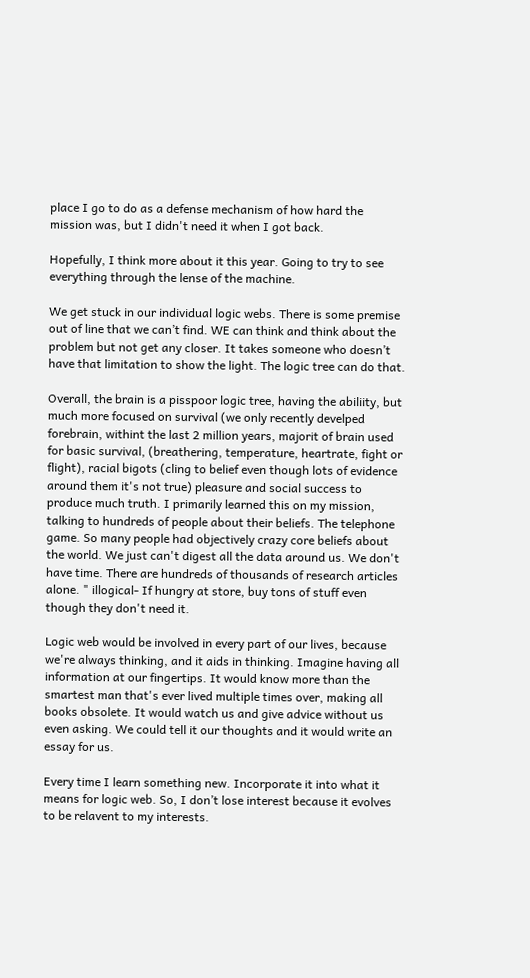place I go to do as a defense mechanism of how hard the mission was, but I didn't need it when I got back.

Hopefully, I think more about it this year. Going to try to see everything through the lense of the machine.

We get stuck in our individual logic webs. There is some premise out of line that we can’t find. WE can think and think about the problem but not get any closer. It takes someone who doesn’t have that limitation to show the light. The logic tree can do that.

Overall, the brain is a pisspoor logic tree, having the abiliity, but much more focused on survival (we only recently develped forebrain, withint the last 2 million years, majorit of brain used for basic survival, (breathering, temperature, heartrate, fight or flight), racial bigots (cling to belief even though lots of evidence around them it's not true) pleasure and social success to produce much truth. I primarily learned this on my mission, talking to hundreds of people about their beliefs. The telephone game. So many people had objectively crazy core beliefs about the world. We just can't digest all the data around us. We don't have time. There are hundreds of thousands of research articles alone. " illogical- If hungry at store, buy tons of stuff even though they don't need it.

Logic web would be involved in every part of our lives, because we're always thinking, and it aids in thinking. Imagine having all information at our fingertips. It would know more than the smartest man that's ever lived multiple times over, making all books obsolete. It would watch us and give advice without us even asking. We could tell it our thoughts and it would write an essay for us.

Every time I learn something new. Incorporate it into what it means for logic web. So, I don’t lose interest because it evolves to be relavent to my interests.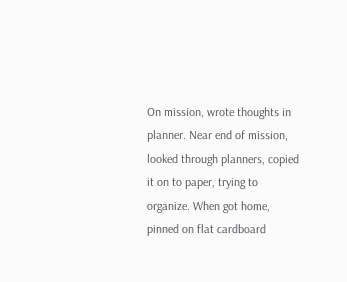On mission, wrote thoughts in planner. Near end of mission, looked through planners, copied it on to paper, trying to organize. When got home, pinned on flat cardboard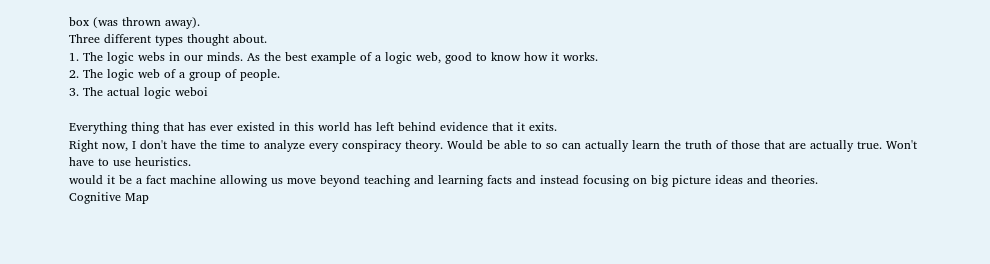box (was thrown away).
Three different types thought about.
1. The logic webs in our minds. As the best example of a logic web, good to know how it works.
2. The logic web of a group of people.
3. The actual logic weboi

Everything thing that has ever existed in this world has left behind evidence that it exits.
Right now, I don't have the time to analyze every conspiracy theory. Would be able to so can actually learn the truth of those that are actually true. Won't have to use heuristics.
would it be a fact machine allowing us move beyond teaching and learning facts and instead focusing on big picture ideas and theories.
Cognitive Map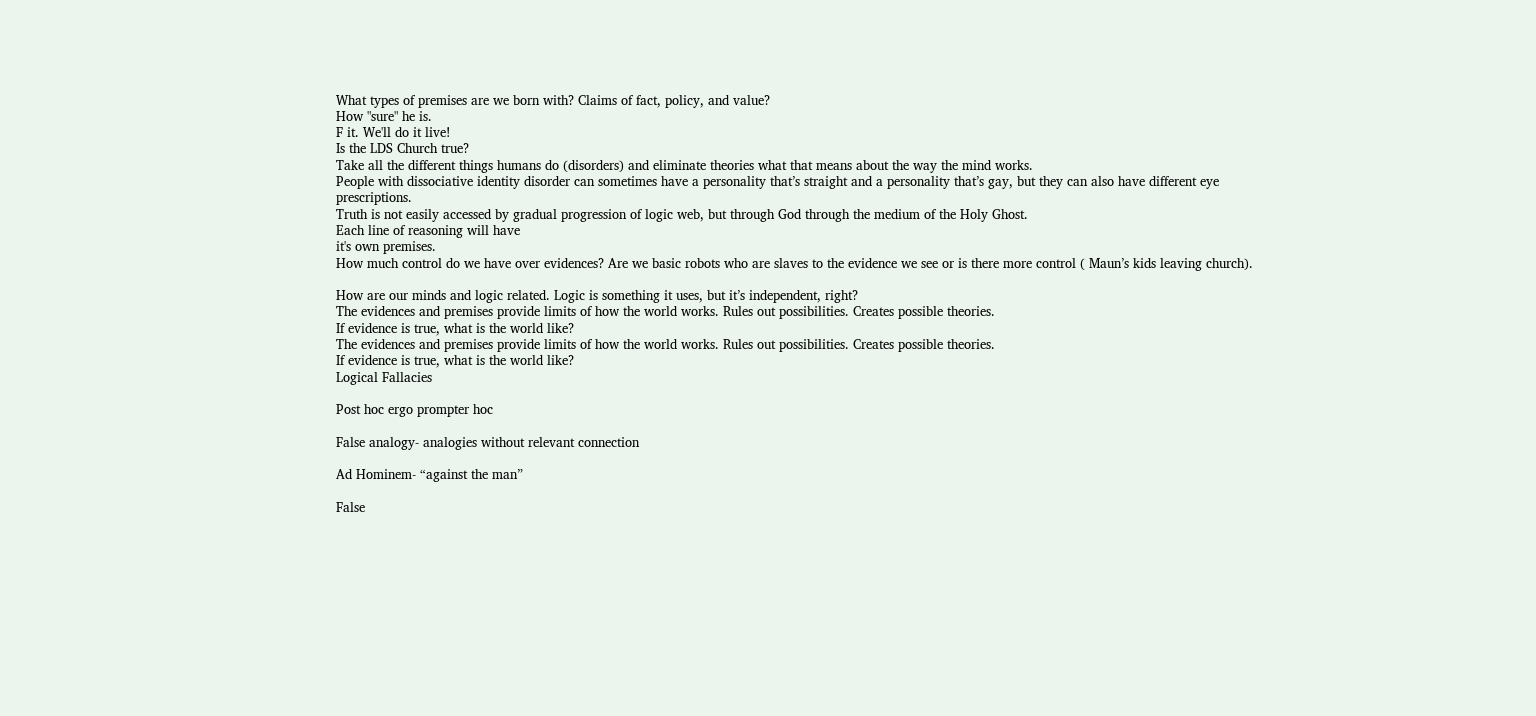What types of premises are we born with? Claims of fact, policy, and value?
How "sure" he is.
F it. We'll do it live!
Is the LDS Church true?
Take all the different things humans do (disorders) and eliminate theories what that means about the way the mind works.
People with dissociative identity disorder can sometimes have a personality that’s straight and a personality that’s gay, but they can also have different eye prescriptions.
Truth is not easily accessed by gradual progression of logic web, but through God through the medium of the Holy Ghost.
Each line of reasoning will have
it's own premises.
How much control do we have over evidences? Are we basic robots who are slaves to the evidence we see or is there more control ( Maun’s kids leaving church).

How are our minds and logic related. Logic is something it uses, but it’s independent, right?
The evidences and premises provide limits of how the world works. Rules out possibilities. Creates possible theories.
If evidence is true, what is the world like?
The evidences and premises provide limits of how the world works. Rules out possibilities. Creates possible theories.
If evidence is true, what is the world like?
Logical Fallacies

Post hoc ergo prompter hoc

False analogy- analogies without relevant connection

Ad Hominem- “against the man”

False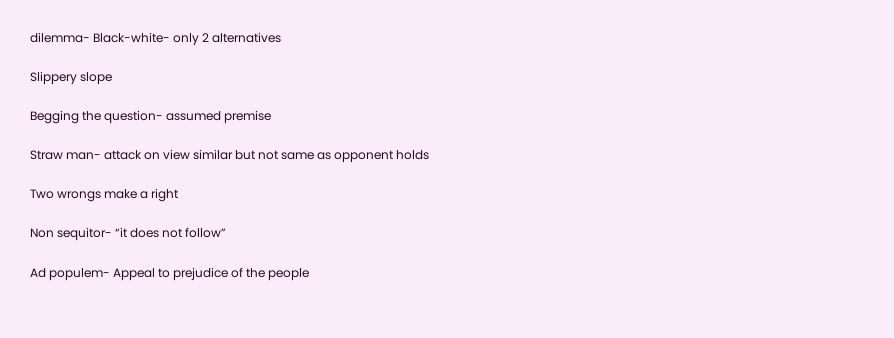dilemma- Black-white- only 2 alternatives

Slippery slope

Begging the question- assumed premise

Straw man- attack on view similar but not same as opponent holds

Two wrongs make a right

Non sequitor- “it does not follow”

Ad populem- Appeal to prejudice of the people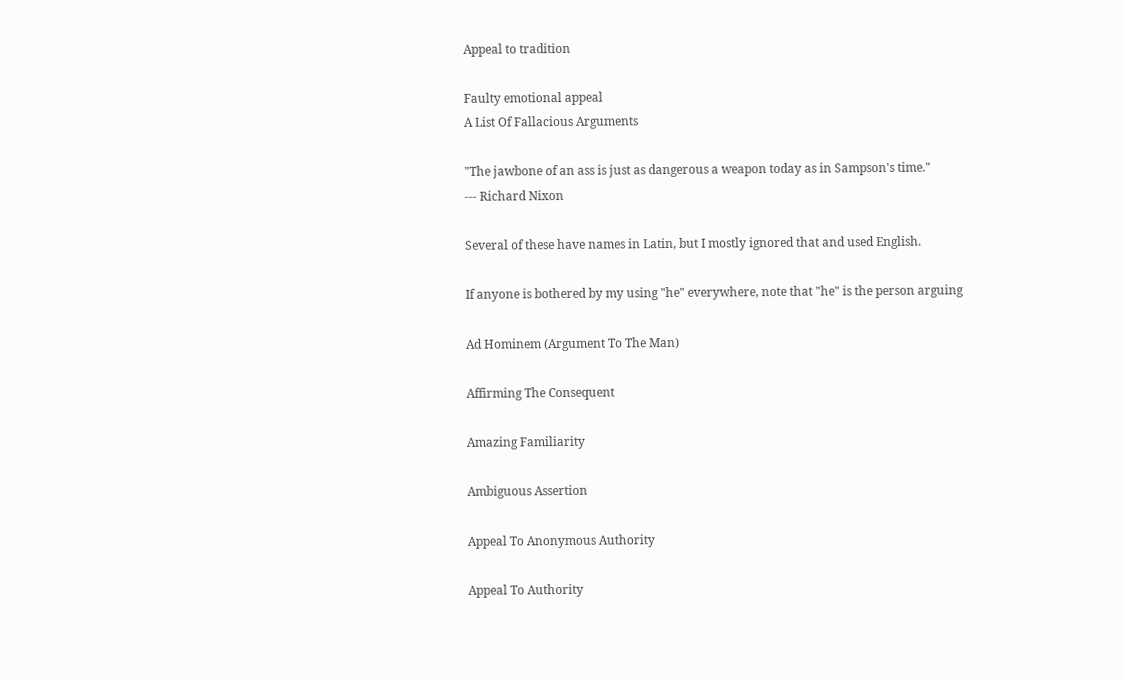Appeal to tradition

Faulty emotional appeal
A List Of Fallacious Arguments

"The jawbone of an ass is just as dangerous a weapon today as in Sampson's time."
--- Richard Nixon

Several of these have names in Latin, but I mostly ignored that and used English.

If anyone is bothered by my using "he" everywhere, note that "he" is the person arguing

Ad Hominem (Argument To The Man)

Affirming The Consequent

Amazing Familiarity

Ambiguous Assertion

Appeal To Anonymous Authority

Appeal To Authority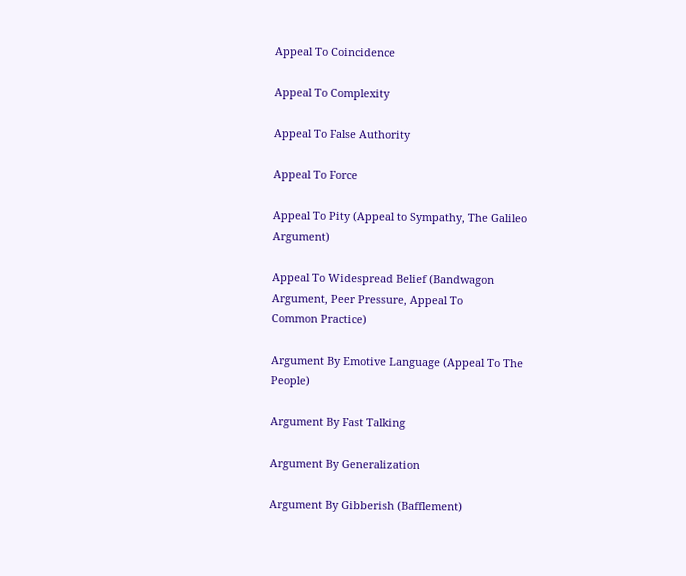Appeal To Coincidence

Appeal To Complexity

Appeal To False Authority

Appeal To Force

Appeal To Pity (Appeal to Sympathy, The Galileo Argument)

Appeal To Widespread Belief (Bandwagon Argument, Peer Pressure, Appeal To
Common Practice)

Argument By Emotive Language (Appeal To The People)

Argument By Fast Talking

Argument By Generalization

Argument By Gibberish (Bafflement)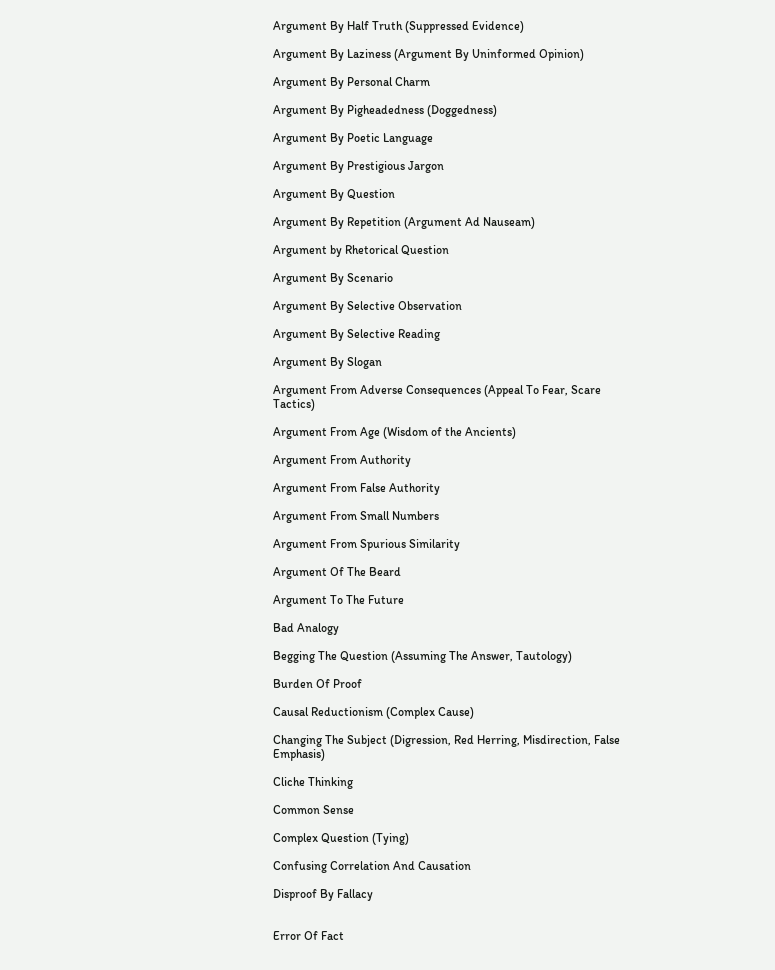Argument By Half Truth (Suppressed Evidence)

Argument By Laziness (Argument By Uninformed Opinion)

Argument By Personal Charm

Argument By Pigheadedness (Doggedness)

Argument By Poetic Language

Argument By Prestigious Jargon

Argument By Question

Argument By Repetition (Argument Ad Nauseam)

Argument by Rhetorical Question

Argument By Scenario

Argument By Selective Observation

Argument By Selective Reading

Argument By Slogan

Argument From Adverse Consequences (Appeal To Fear, Scare Tactics)

Argument From Age (Wisdom of the Ancients)

Argument From Authority

Argument From False Authority

Argument From Small Numbers

Argument From Spurious Similarity

Argument Of The Beard

Argument To The Future

Bad Analogy

Begging The Question (Assuming The Answer, Tautology)

Burden Of Proof

Causal Reductionism (Complex Cause)

Changing The Subject (Digression, Red Herring, Misdirection, False Emphasis)

Cliche Thinking

Common Sense

Complex Question (Tying)

Confusing Correlation And Causation

Disproof By Fallacy


Error Of Fact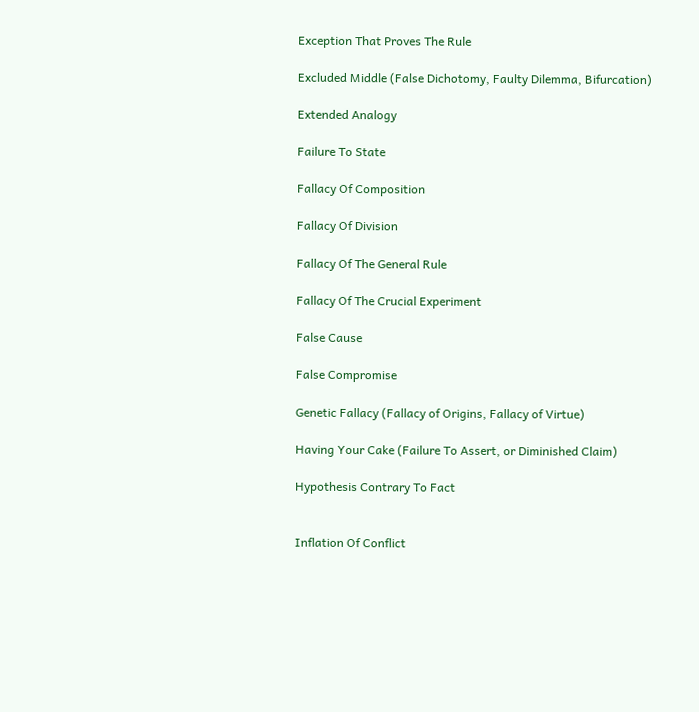Exception That Proves The Rule

Excluded Middle (False Dichotomy, Faulty Dilemma, Bifurcation)

Extended Analogy

Failure To State

Fallacy Of Composition

Fallacy Of Division

Fallacy Of The General Rule

Fallacy Of The Crucial Experiment

False Cause

False Compromise

Genetic Fallacy (Fallacy of Origins, Fallacy of Virtue)

Having Your Cake (Failure To Assert, or Diminished Claim)

Hypothesis Contrary To Fact


Inflation Of Conflict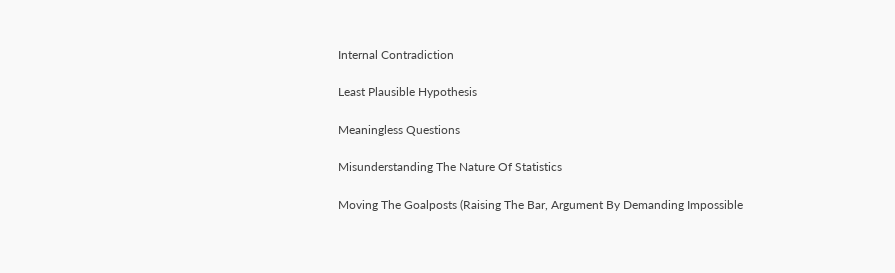Internal Contradiction

Least Plausible Hypothesis

Meaningless Questions

Misunderstanding The Nature Of Statistics

Moving The Goalposts (Raising The Bar, Argument By Demanding Impossible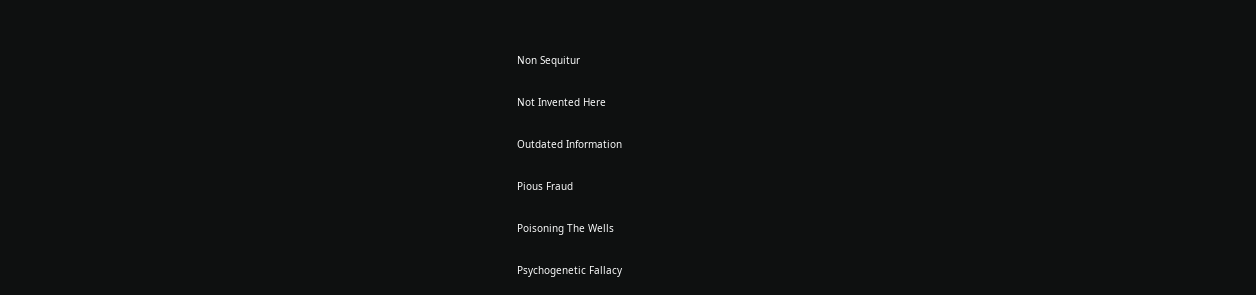Non Sequitur

Not Invented Here

Outdated Information

Pious Fraud

Poisoning The Wells

Psychogenetic Fallacy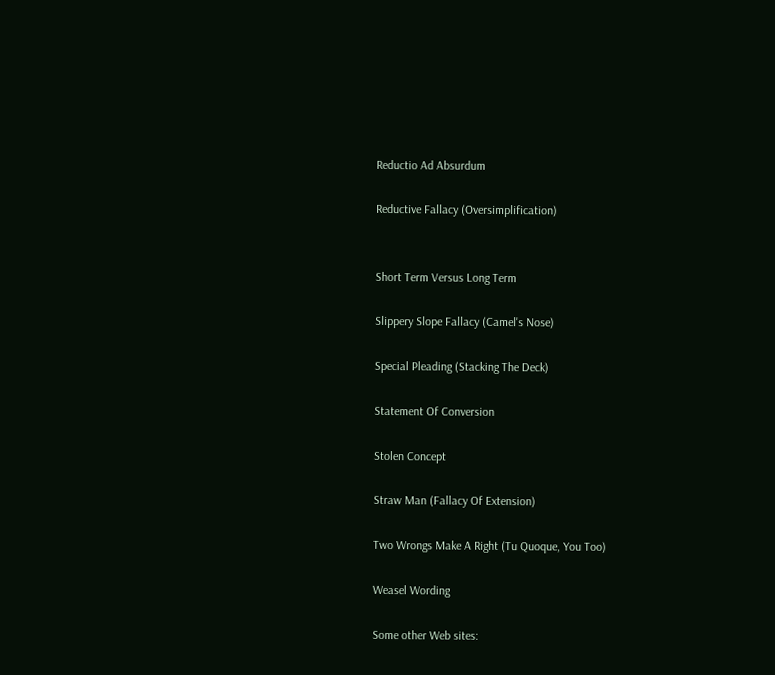Reductio Ad Absurdum

Reductive Fallacy (Oversimplification)


Short Term Versus Long Term

Slippery Slope Fallacy (Camel's Nose)

Special Pleading (Stacking The Deck)

Statement Of Conversion

Stolen Concept

Straw Man (Fallacy Of Extension)

Two Wrongs Make A Right (Tu Quoque, You Too)

Weasel Wording

Some other Web sites: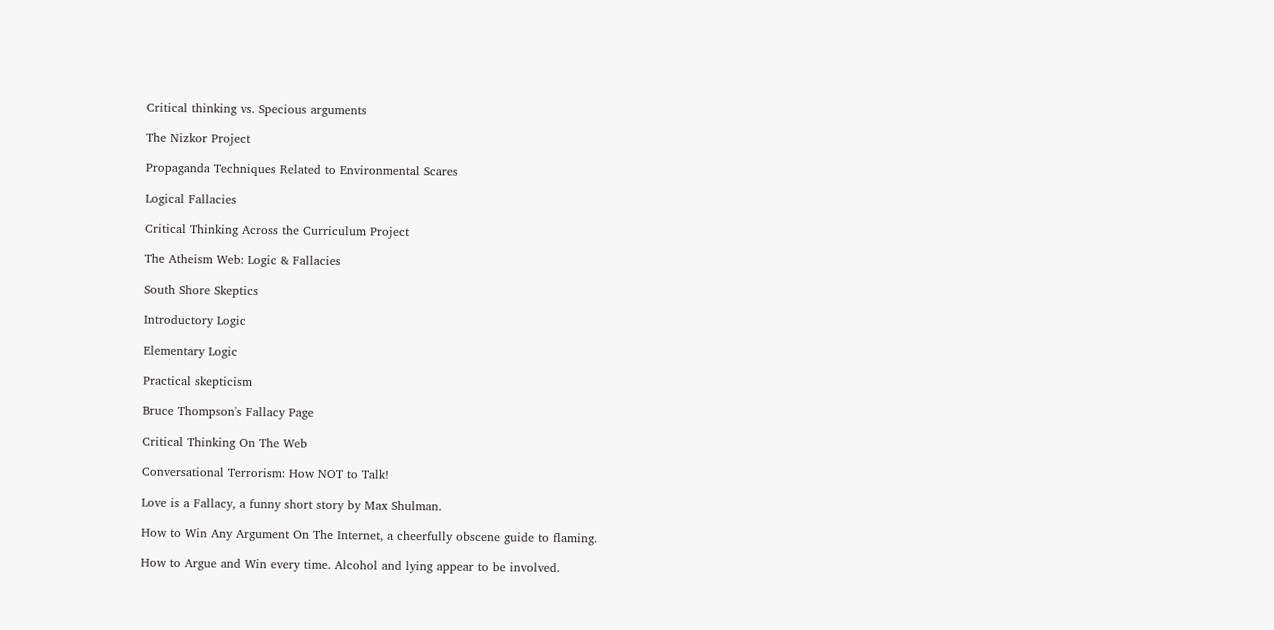Critical thinking vs. Specious arguments

The Nizkor Project

Propaganda Techniques Related to Environmental Scares

Logical Fallacies

Critical Thinking Across the Curriculum Project

The Atheism Web: Logic & Fallacies

South Shore Skeptics

Introductory Logic

Elementary Logic

Practical skepticism

Bruce Thompson's Fallacy Page

Critical Thinking On The Web

Conversational Terrorism: How NOT to Talk!

Love is a Fallacy, a funny short story by Max Shulman.

How to Win Any Argument On The Internet, a cheerfully obscene guide to flaming.

How to Argue and Win every time. Alcohol and lying appear to be involved.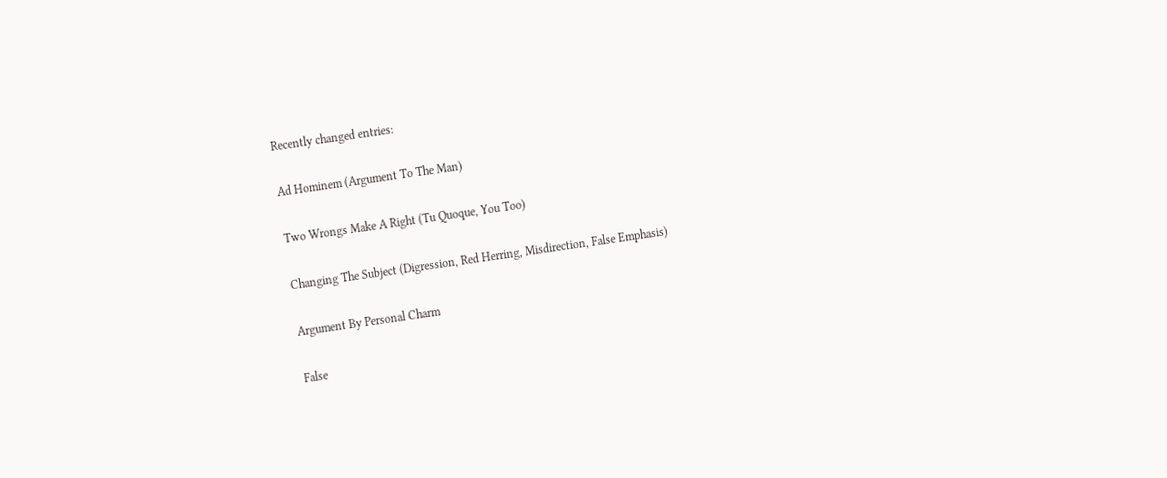Recently changed entries:

Ad Hominem (Argument To The Man)

Two Wrongs Make A Right (Tu Quoque, You Too)

Changing The Subject (Digression, Red Herring, Misdirection, False Emphasis)

Argument By Personal Charm

False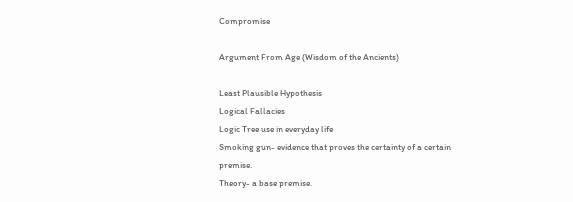Compromise

Argument From Age (Wisdom of the Ancients)

Least Plausible Hypothesis
Logical Fallacies
Logic Tree use in everyday life
Smoking gun- evidence that proves the certainty of a certain premise.
Theory- a base premise.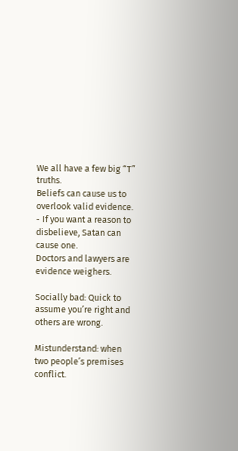We all have a few big “T” truths.
Beliefs can cause us to overlook valid evidence.
- If you want a reason to disbelieve, Satan can cause one.
Doctors and lawyers are evidence weighers.

Socially bad: Quick to assume you’re right and others are wrong.

Mistunderstand: when two people’s premises conflict.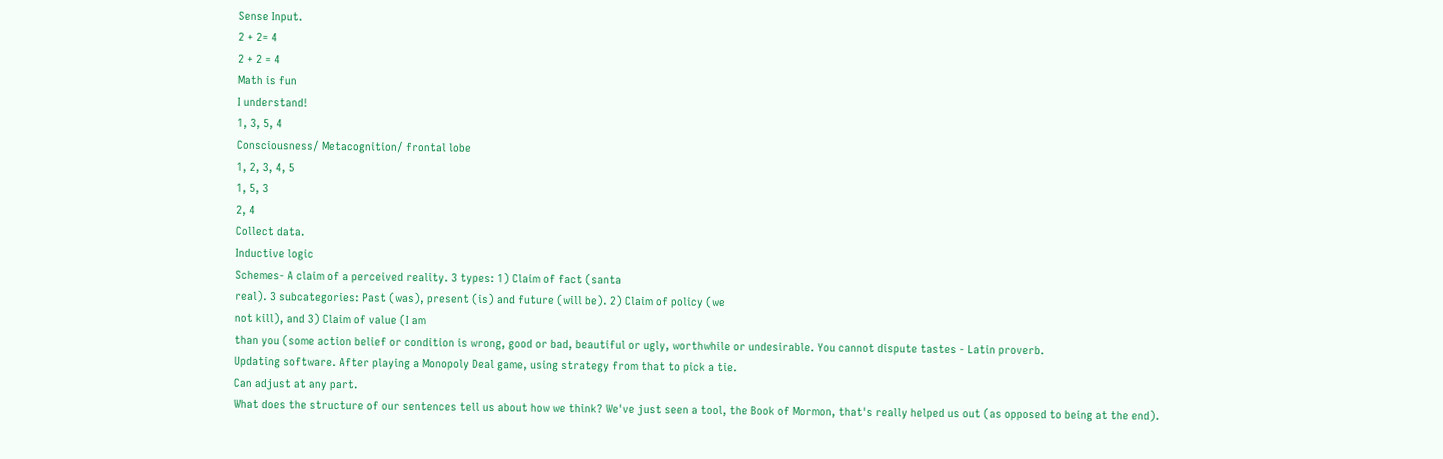Sense Input.
2 + 2= 4
2 + 2 = 4
Math is fun
I understand!
1, 3, 5, 4
Consciousness/ Metacognition/ frontal lobe
1, 2, 3, 4, 5
1, 5, 3
2, 4
Collect data.
Inductive logic
Schemes- A claim of a perceived reality. 3 types: 1) Claim of fact (santa
real). 3 subcategories: Past (was), present (is) and future (will be). 2) Claim of policy (we
not kill), and 3) Claim of value (I am
than you (some action belief or condition is wrong, good or bad, beautiful or ugly, worthwhile or undesirable. You cannot dispute tastes - Latin proverb.
Updating software. After playing a Monopoly Deal game, using strategy from that to pick a tie.
Can adjust at any part.
What does the structure of our sentences tell us about how we think? We've just seen a tool, the Book of Mormon, that's really helped us out (as opposed to being at the end).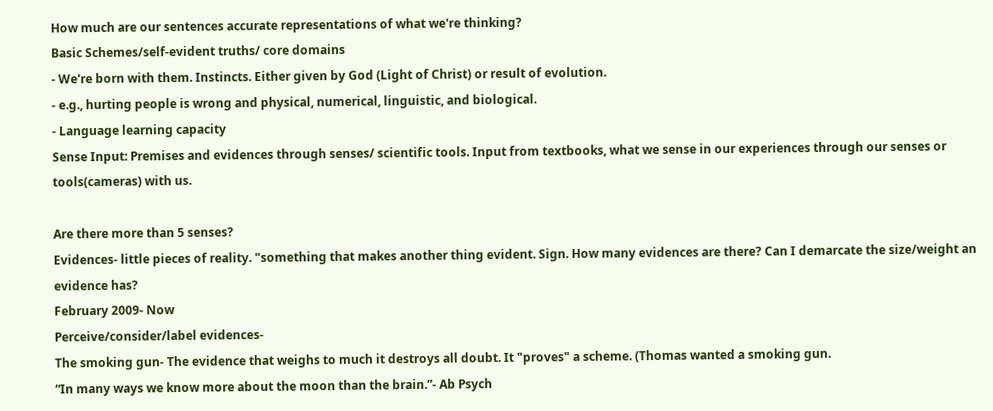How much are our sentences accurate representations of what we're thinking?
Basic Schemes/self-evident truths/ core domains
- We're born with them. Instincts. Either given by God (Light of Christ) or result of evolution.
- e.g., hurting people is wrong and physical, numerical, linguistic, and biological.
- Language learning capacity
Sense Input: Premises and evidences through senses/ scientific tools. Input from textbooks, what we sense in our experiences through our senses or tools(cameras) with us.

Are there more than 5 senses?
Evidences- little pieces of reality. "something that makes another thing evident. Sign. How many evidences are there? Can I demarcate the size/weight an evidence has?
February 2009- Now
Perceive/consider/label evidences-
The smoking gun- The evidence that weighs to much it destroys all doubt. It "proves" a scheme. (Thomas wanted a smoking gun.
“In many ways we know more about the moon than the brain.”- Ab Psych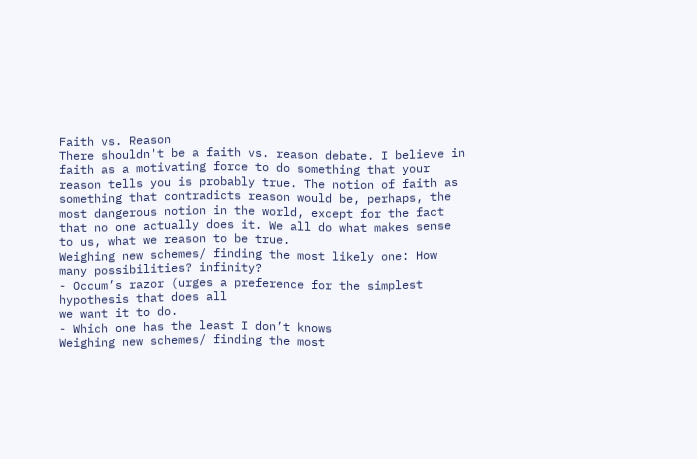Faith vs. Reason
There shouldn't be a faith vs. reason debate. I believe in faith as a motivating force to do something that your reason tells you is probably true. The notion of faith as something that contradicts reason would be, perhaps, the most dangerous notion in the world, except for the fact that no one actually does it. We all do what makes sense to us, what we reason to be true.
Weighing new schemes/ finding the most likely one: How many possibilities? infinity?
- Occum’s razor (urges a preference for the simplest hypothesis that does all
we want it to do.
- Which one has the least I don’t knows
Weighing new schemes/ finding the most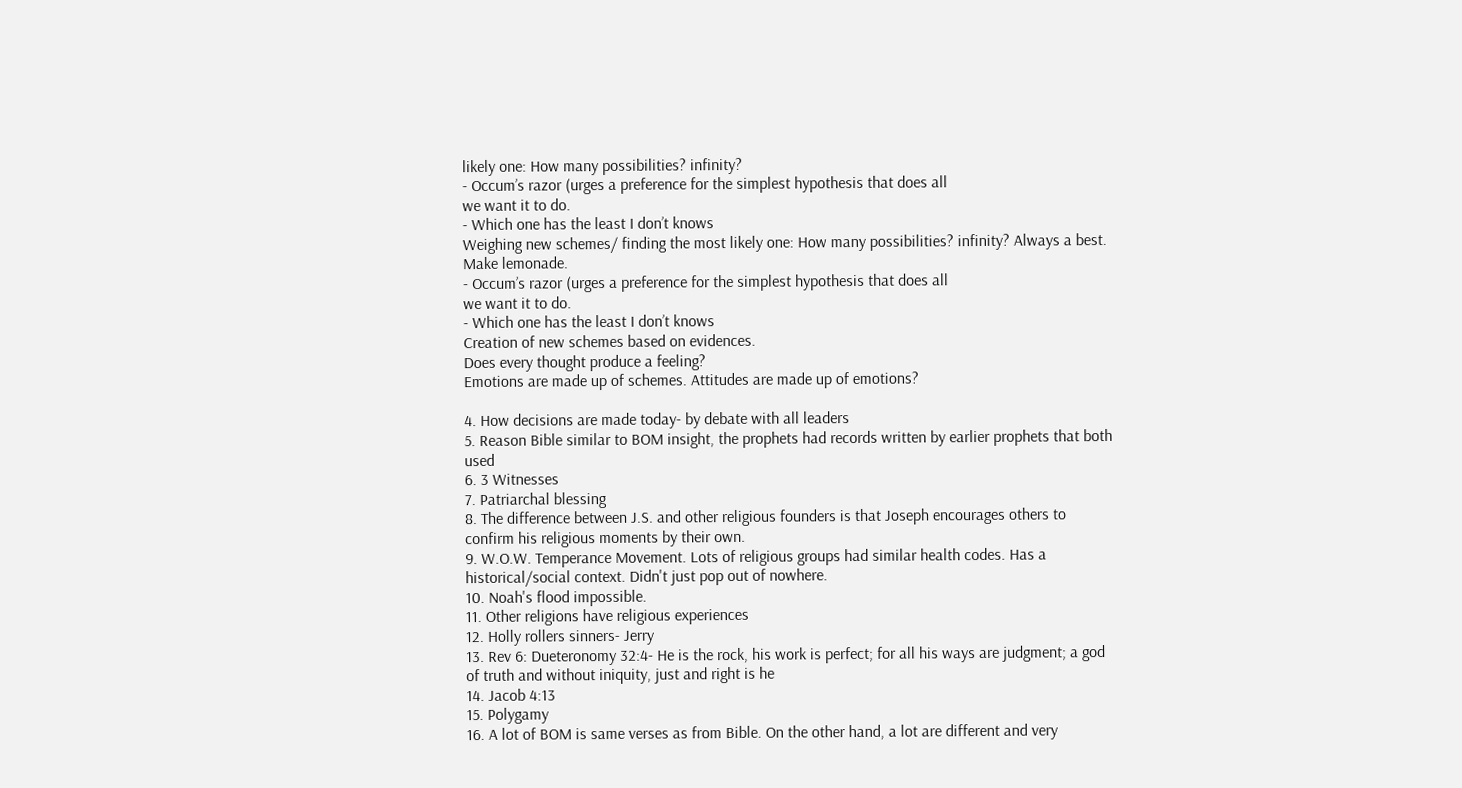likely one: How many possibilities? infinity?
- Occum’s razor (urges a preference for the simplest hypothesis that does all
we want it to do.
- Which one has the least I don’t knows
Weighing new schemes/ finding the most likely one: How many possibilities? infinity? Always a best. Make lemonade.
- Occum’s razor (urges a preference for the simplest hypothesis that does all
we want it to do.
- Which one has the least I don’t knows
Creation of new schemes based on evidences.
Does every thought produce a feeling?
Emotions are made up of schemes. Attitudes are made up of emotions?

4. How decisions are made today- by debate with all leaders
5. Reason Bible similar to BOM insight, the prophets had records written by earlier prophets that both used
6. 3 Witnesses
7. Patriarchal blessing
8. The difference between J.S. and other religious founders is that Joseph encourages others to confirm his religious moments by their own.
9. W.O.W. Temperance Movement. Lots of religious groups had similar health codes. Has a historical/social context. Didn't just pop out of nowhere.
10. Noah's flood impossible.
11. Other religions have religious experiences
12. Holly rollers sinners- Jerry
13. Rev 6: Dueteronomy 32:4- He is the rock, his work is perfect; for all his ways are judgment; a god of truth and without iniquity, just and right is he
14. Jacob 4:13
15. Polygamy
16. A lot of BOM is same verses as from Bible. On the other hand, a lot are different and very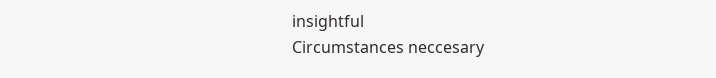insightful
Circumstances neccesary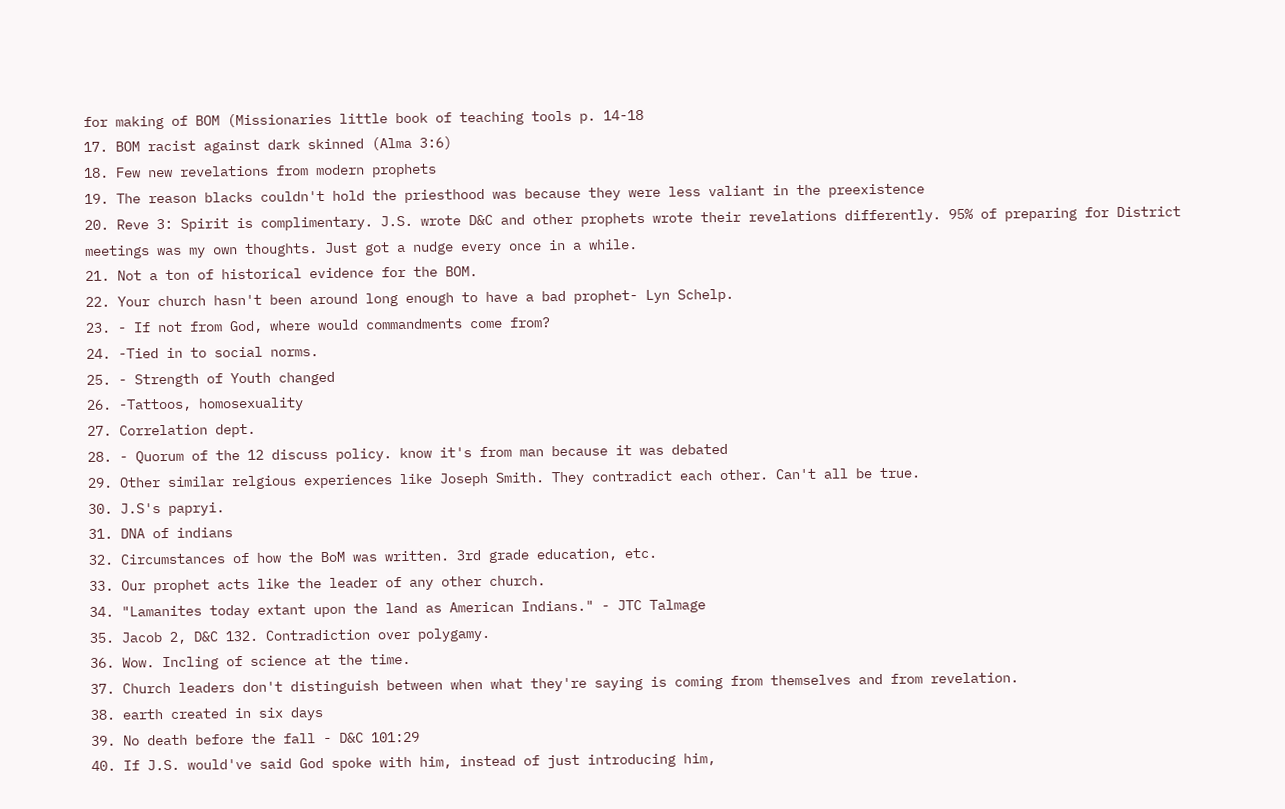for making of BOM (Missionaries little book of teaching tools p. 14-18
17. BOM racist against dark skinned (Alma 3:6)
18. Few new revelations from modern prophets
19. The reason blacks couldn't hold the priesthood was because they were less valiant in the preexistence
20. Reve 3: Spirit is complimentary. J.S. wrote D&C and other prophets wrote their revelations differently. 95% of preparing for District meetings was my own thoughts. Just got a nudge every once in a while.
21. Not a ton of historical evidence for the BOM.
22. Your church hasn't been around long enough to have a bad prophet- Lyn Schelp.
23. - If not from God, where would commandments come from?
24. -Tied in to social norms.
25. - Strength of Youth changed
26. -Tattoos, homosexuality
27. Correlation dept.
28. - Quorum of the 12 discuss policy. know it's from man because it was debated
29. Other similar relgious experiences like Joseph Smith. They contradict each other. Can't all be true.
30. J.S's papryi.
31. DNA of indians
32. Circumstances of how the BoM was written. 3rd grade education, etc.
33. Our prophet acts like the leader of any other church.
34. "Lamanites today extant upon the land as American Indians." - JTC Talmage
35. Jacob 2, D&C 132. Contradiction over polygamy.
36. Wow. Incling of science at the time.
37. Church leaders don't distinguish between when what they're saying is coming from themselves and from revelation.
38. earth created in six days
39. No death before the fall - D&C 101:29
40. If J.S. would've said God spoke with him, instead of just introducing him,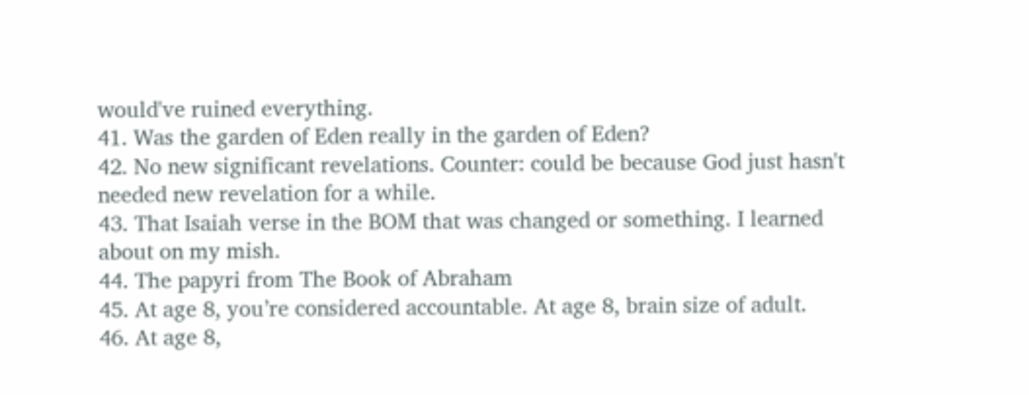would've ruined everything.
41. Was the garden of Eden really in the garden of Eden?
42. No new significant revelations. Counter: could be because God just hasn't needed new revelation for a while.
43. That Isaiah verse in the BOM that was changed or something. I learned about on my mish.
44. The papyri from The Book of Abraham
45. At age 8, you’re considered accountable. At age 8, brain size of adult.
46. At age 8,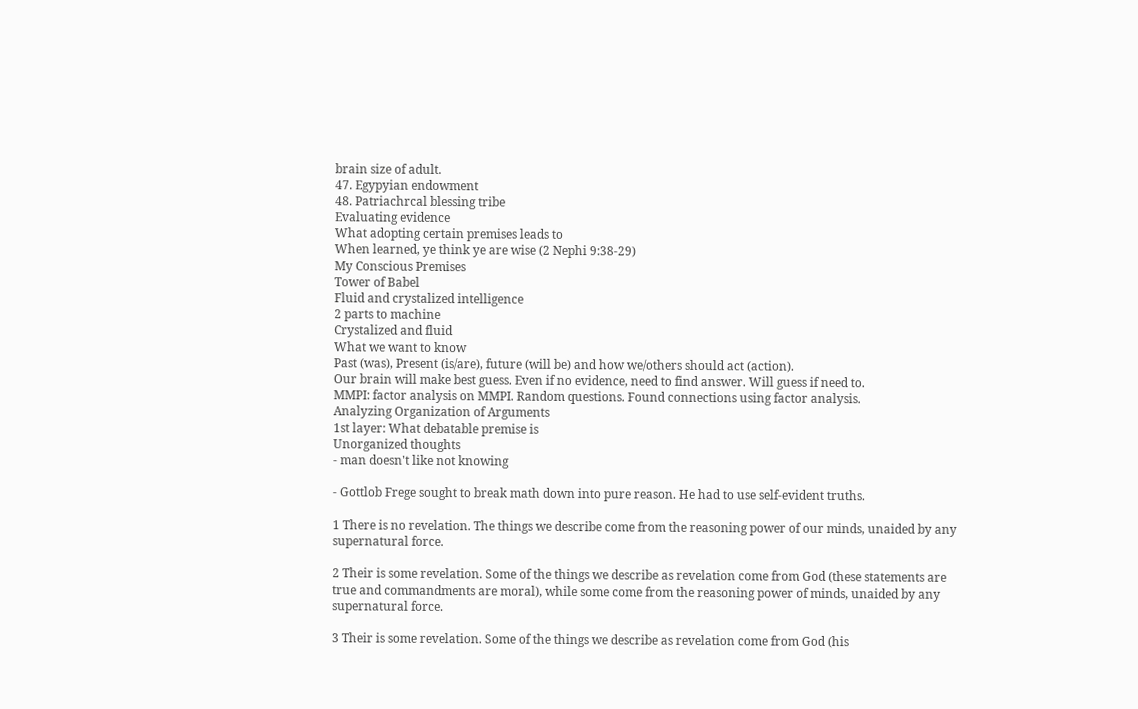brain size of adult.
47. Egypyian endowment
48. Patriachrcal blessing tribe
Evaluating evidence
What adopting certain premises leads to
When learned, ye think ye are wise (2 Nephi 9:38-29)
My Conscious Premises
Tower of Babel
Fluid and crystalized intelligence
2 parts to machine
Crystalized and fluid
What we want to know
Past (was), Present (is/are), future (will be) and how we/others should act (action).
Our brain will make best guess. Even if no evidence, need to find answer. Will guess if need to.
MMPI: factor analysis on MMPI. Random questions. Found connections using factor analysis.
Analyzing Organization of Arguments
1st layer: What debatable premise is
Unorganized thoughts
- man doesn't like not knowing

- Gottlob Frege sought to break math down into pure reason. He had to use self-evident truths.

1 There is no revelation. The things we describe come from the reasoning power of our minds, unaided by any supernatural force.

2 Their is some revelation. Some of the things we describe as revelation come from God (these statements are true and commandments are moral), while some come from the reasoning power of minds, unaided by any supernatural force.

3 Their is some revelation. Some of the things we describe as revelation come from God (his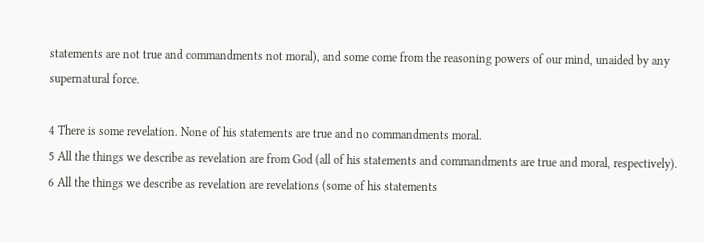statements are not true and commandments not moral), and some come from the reasoning powers of our mind, unaided by any supernatural force.

4 There is some revelation. None of his statements are true and no commandments moral.
5 All the things we describe as revelation are from God (all of his statements and commandments are true and moral, respectively).
6 All the things we describe as revelation are revelations (some of his statements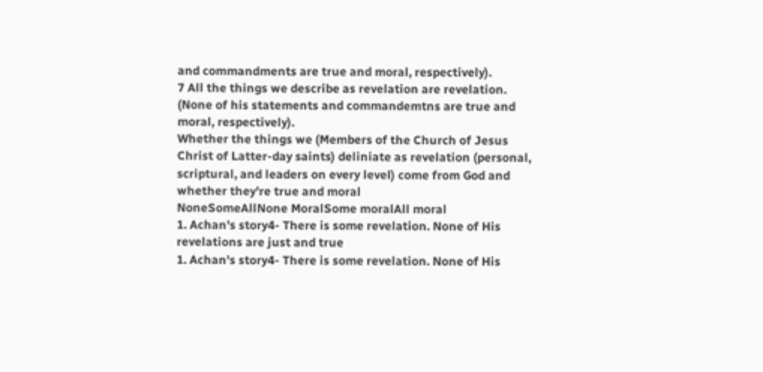and commandments are true and moral, respectively).
7 All the things we describe as revelation are revelation. (None of his statements and commandemtns are true and moral, respectively).
Whether the things we (Members of the Church of Jesus Christ of Latter-day saints) deliniate as revelation (personal, scriptural, and leaders on every level) come from God and whether they're true and moral
NoneSomeAllNone MoralSome moralAll moral
1. Achan's story4- There is some revelation. None of His revelations are just and true
1. Achan's story4- There is some revelation. None of His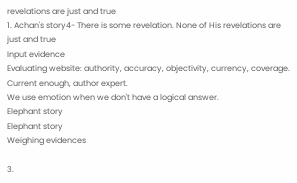revelations are just and true
1. Achan's story4- There is some revelation. None of His revelations are just and true
Input evidence
Evaluating website: authority, accuracy, objectivity, currency, coverage.
Current enough, author expert.
We use emotion when we don't have a logical answer.
Elephant story
Elephant story
Weighing evidences

3.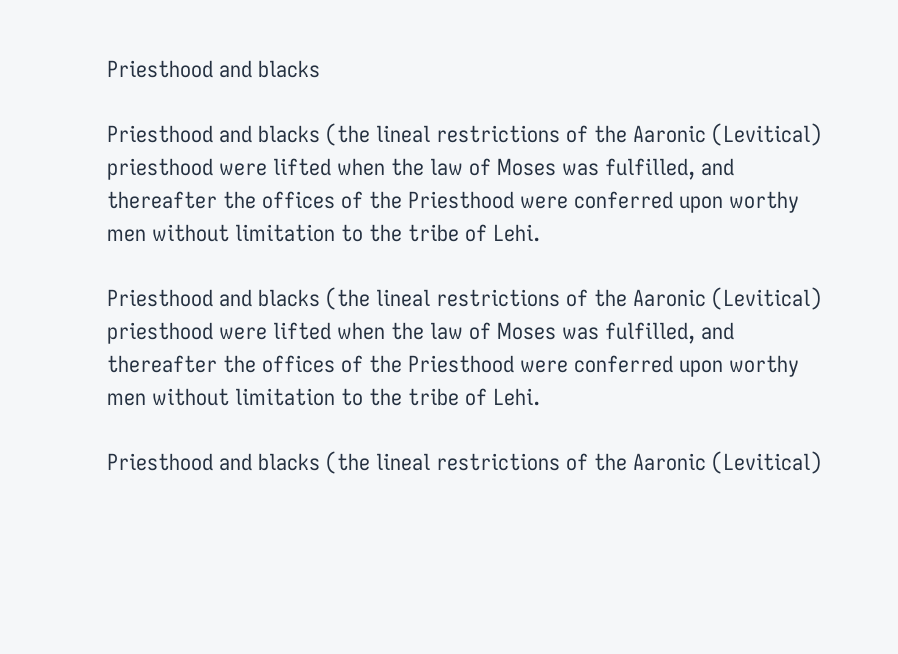Priesthood and blacks

Priesthood and blacks (the lineal restrictions of the Aaronic (Levitical) priesthood were lifted when the law of Moses was fulfilled, and thereafter the offices of the Priesthood were conferred upon worthy men without limitation to the tribe of Lehi.

Priesthood and blacks (the lineal restrictions of the Aaronic (Levitical) priesthood were lifted when the law of Moses was fulfilled, and thereafter the offices of the Priesthood were conferred upon worthy men without limitation to the tribe of Lehi.

Priesthood and blacks (the lineal restrictions of the Aaronic (Levitical)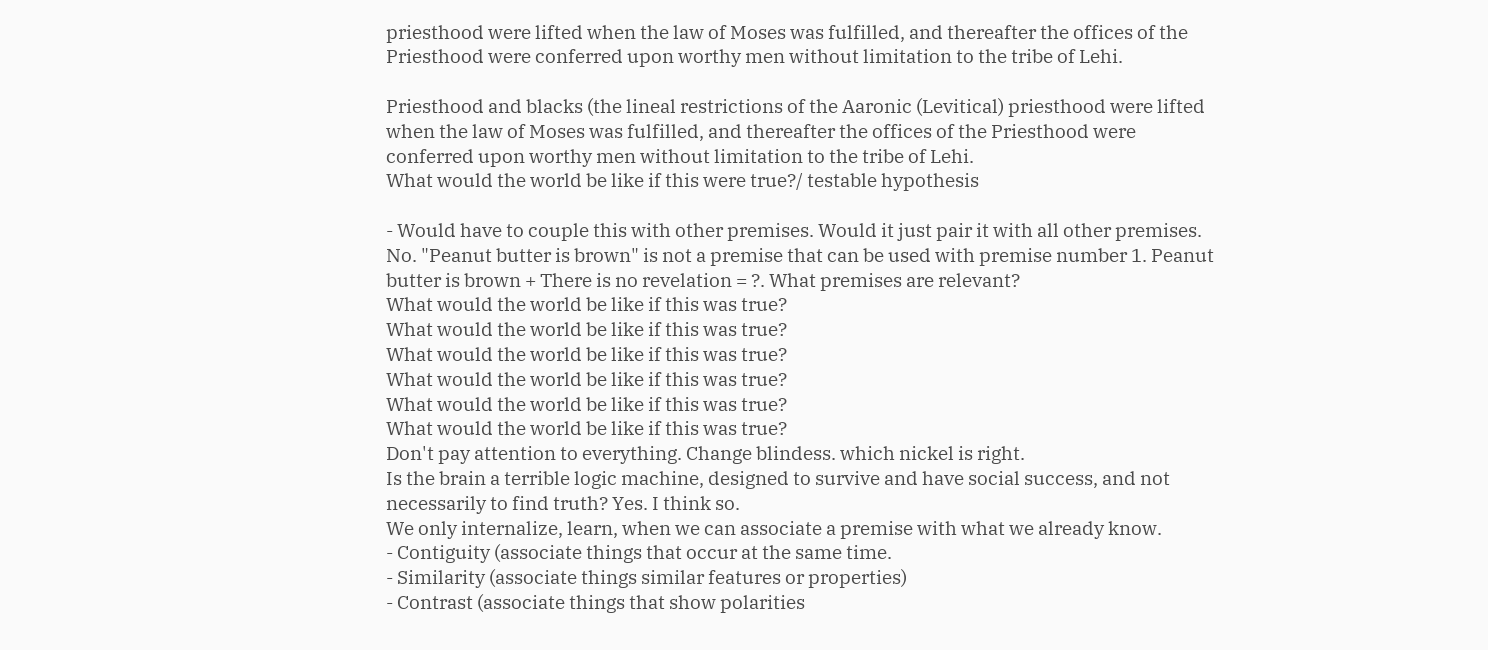priesthood were lifted when the law of Moses was fulfilled, and thereafter the offices of the Priesthood were conferred upon worthy men without limitation to the tribe of Lehi.

Priesthood and blacks (the lineal restrictions of the Aaronic (Levitical) priesthood were lifted when the law of Moses was fulfilled, and thereafter the offices of the Priesthood were conferred upon worthy men without limitation to the tribe of Lehi.
What would the world be like if this were true?/ testable hypothesis

- Would have to couple this with other premises. Would it just pair it with all other premises. No. "Peanut butter is brown" is not a premise that can be used with premise number 1. Peanut butter is brown + There is no revelation = ?. What premises are relevant?
What would the world be like if this was true?
What would the world be like if this was true?
What would the world be like if this was true?
What would the world be like if this was true?
What would the world be like if this was true?
What would the world be like if this was true?
Don't pay attention to everything. Change blindess. which nickel is right.
Is the brain a terrible logic machine, designed to survive and have social success, and not necessarily to find truth? Yes. I think so.
We only internalize, learn, when we can associate a premise with what we already know.
- Contiguity (associate things that occur at the same time.
- Similarity (associate things similar features or properties)
- Contrast (associate things that show polarities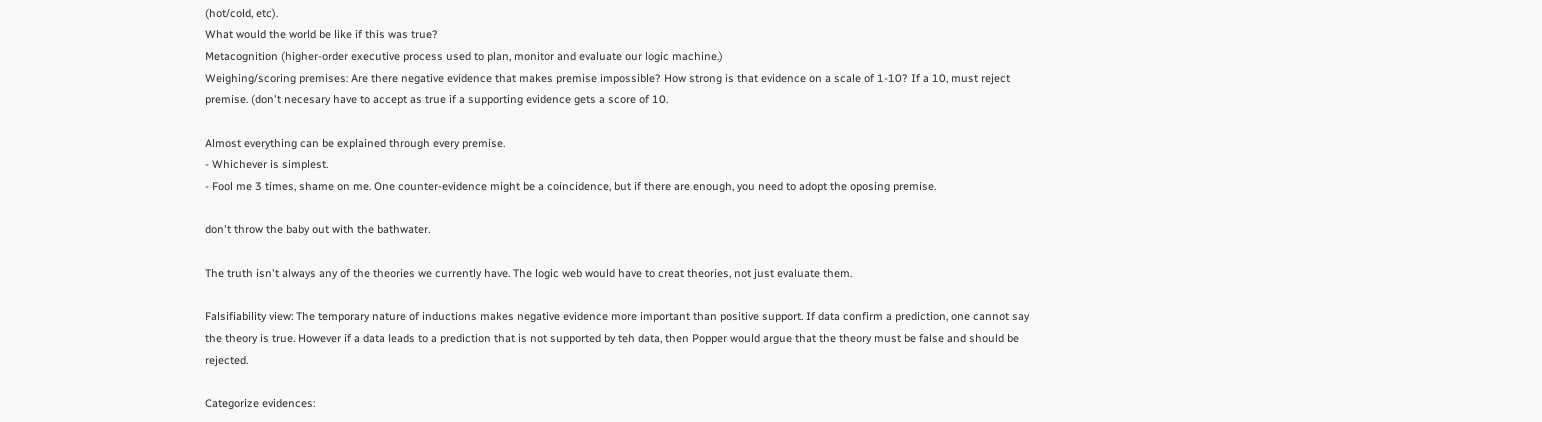(hot/cold, etc).
What would the world be like if this was true?
Metacognition (higher-order executive process used to plan, monitor and evaluate our logic machine.)
Weighing/scoring premises: Are there negative evidence that makes premise impossible? How strong is that evidence on a scale of 1-10? If a 10, must reject premise. (don't necesary have to accept as true if a supporting evidence gets a score of 10.

Almost everything can be explained through every premise.
- Whichever is simplest.
- Fool me 3 times, shame on me. One counter-evidence might be a coincidence, but if there are enough, you need to adopt the oposing premise.

don't throw the baby out with the bathwater.

The truth isn't always any of the theories we currently have. The logic web would have to creat theories, not just evaluate them.

Falsifiability view: The temporary nature of inductions makes negative evidence more important than positive support. If data confirm a prediction, one cannot say the theory is true. However if a data leads to a prediction that is not supported by teh data, then Popper would argue that the theory must be false and should be rejected.

Categorize evidences: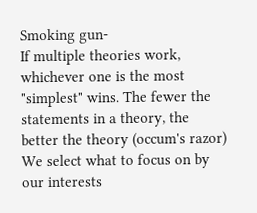Smoking gun-
If multiple theories work, whichever one is the most "simplest" wins. The fewer the statements in a theory, the better the theory (occum's razor)
We select what to focus on by our interests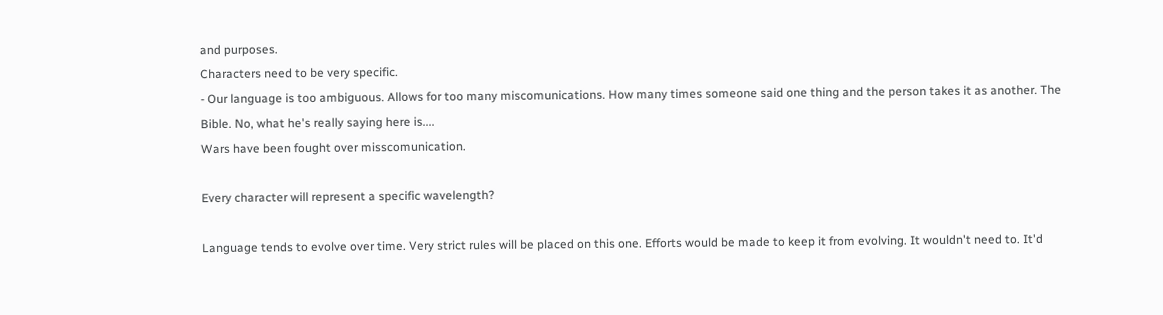and purposes.
Characters need to be very specific.
- Our language is too ambiguous. Allows for too many miscomunications. How many times someone said one thing and the person takes it as another. The Bible. No, what he's really saying here is....
Wars have been fought over misscomunication.

Every character will represent a specific wavelength?

Language tends to evolve over time. Very strict rules will be placed on this one. Efforts would be made to keep it from evolving. It wouldn't need to. It'd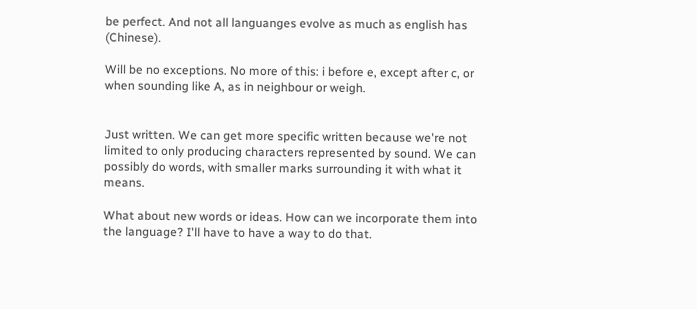be perfect. And not all languanges evolve as much as english has (Chinese).

Will be no exceptions. No more of this: i before e, except after c, or when sounding like A, as in neighbour or weigh.


Just written. We can get more specific written because we're not limited to only producing characters represented by sound. We can possibly do words, with smaller marks surrounding it with what it means.

What about new words or ideas. How can we incorporate them into the language? I'll have to have a way to do that.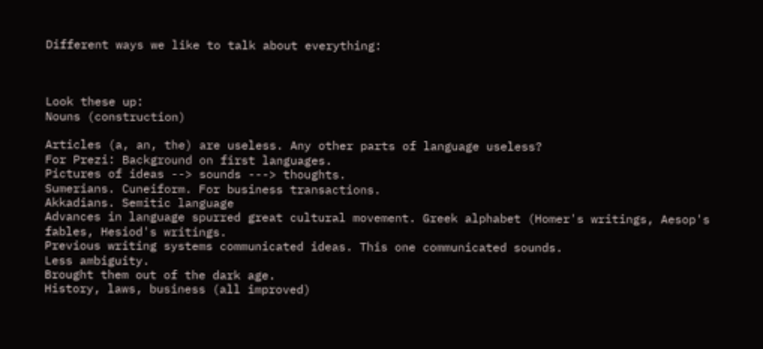Different ways we like to talk about everything:



Look these up:
Nouns (construction)

Articles (a, an, the) are useless. Any other parts of language useless?
For Prezi: Background on first languages.
Pictures of ideas --> sounds ---> thoughts.
Sumerians. Cuneiform. For business transactions.
Akkadians. Semitic language
Advances in language spurred great cultural movement. Greek alphabet (Homer's writings, Aesop's fables, Hesiod's writings.
Previous writing systems communicated ideas. This one communicated sounds.
Less ambiguity.
Brought them out of the dark age.
History, laws, business (all improved)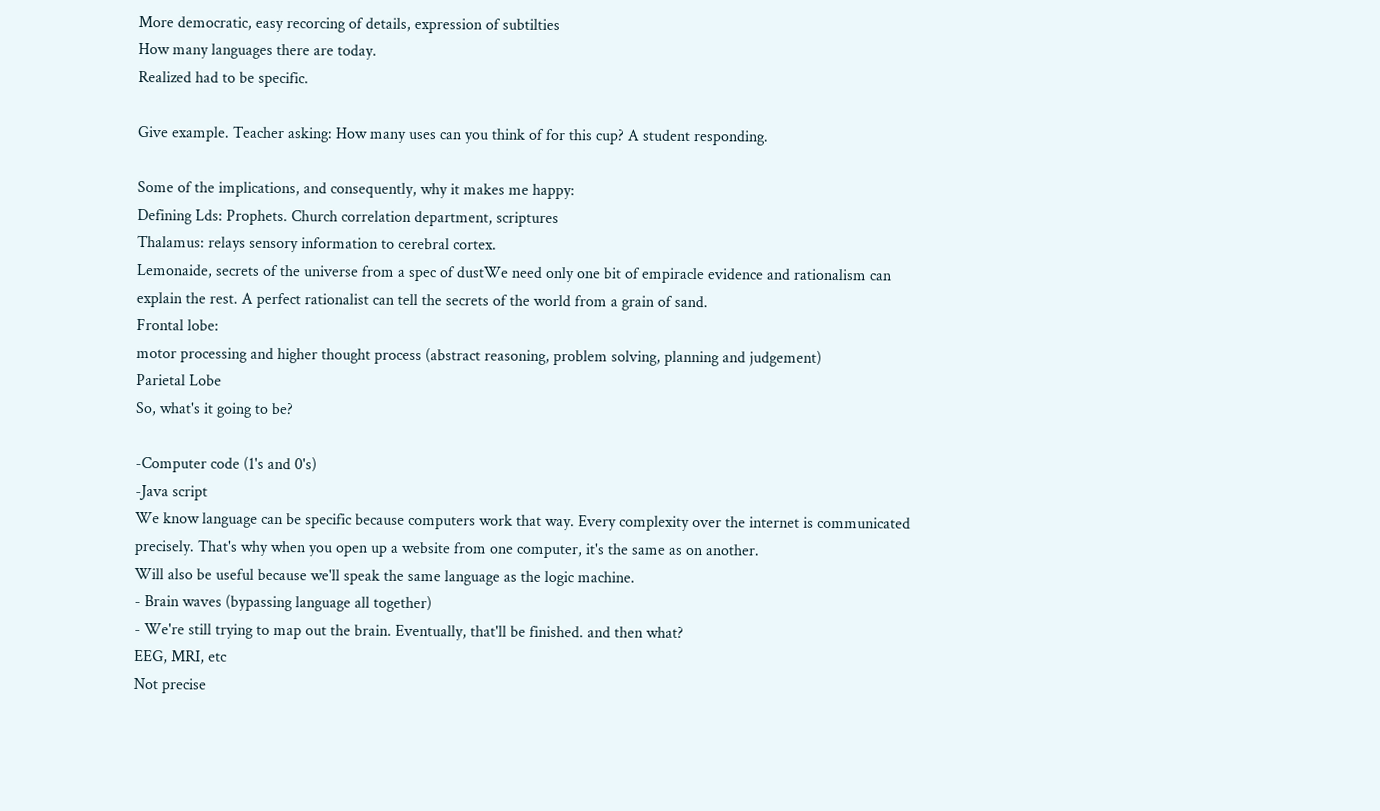More democratic, easy recorcing of details, expression of subtilties
How many languages there are today.
Realized had to be specific.

Give example. Teacher asking: How many uses can you think of for this cup? A student responding.

Some of the implications, and consequently, why it makes me happy:
Defining Lds: Prophets. Church correlation department, scriptures
Thalamus: relays sensory information to cerebral cortex.
Lemonaide, secrets of the universe from a spec of dustWe need only one bit of empiracle evidence and rationalism can explain the rest. A perfect rationalist can tell the secrets of the world from a grain of sand.
Frontal lobe:
motor processing and higher thought process (abstract reasoning, problem solving, planning and judgement)
Parietal Lobe
So, what's it going to be?

-Computer code (1's and 0's)
-Java script
We know language can be specific because computers work that way. Every complexity over the internet is communicated precisely. That's why when you open up a website from one computer, it's the same as on another.
Will also be useful because we'll speak the same language as the logic machine.
- Brain waves (bypassing language all together)
- We're still trying to map out the brain. Eventually, that'll be finished. and then what?
EEG, MRI, etc
Not precise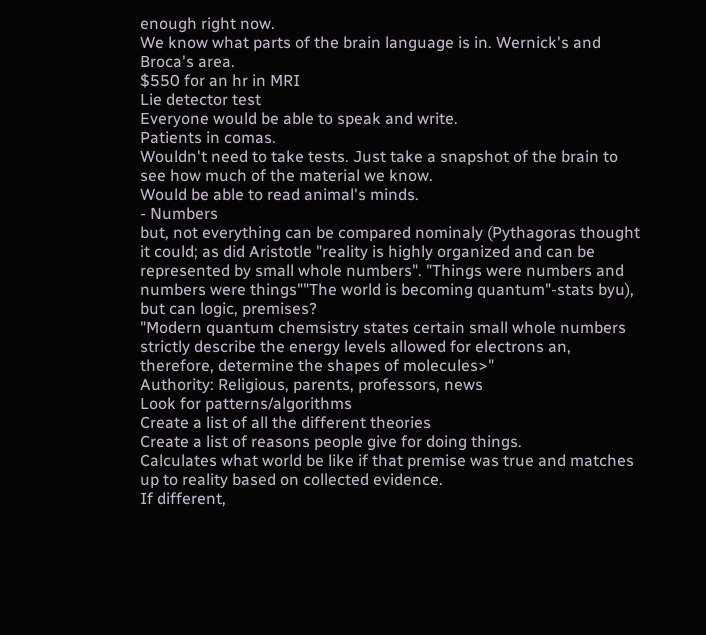enough right now.
We know what parts of the brain language is in. Wernick's and Broca's area.
$550 for an hr in MRI
Lie detector test
Everyone would be able to speak and write.
Patients in comas.
Wouldn't need to take tests. Just take a snapshot of the brain to see how much of the material we know.
Would be able to read animal's minds.
- Numbers
but, not everything can be compared nominaly (Pythagoras thought it could; as did Aristotle "reality is highly organized and can be represented by small whole numbers". "Things were numbers and numbers were things""The world is becoming quantum"-stats byu), but can logic, premises?
"Modern quantum chemsistry states certain small whole numbers strictly describe the energy levels allowed for electrons an, therefore, determine the shapes of molecules>"
Authority: Religious, parents, professors, news
Look for patterns/algorithms
Create a list of all the different theories
Create a list of reasons people give for doing things.
Calculates what world be like if that premise was true and matches up to reality based on collected evidence.
If different,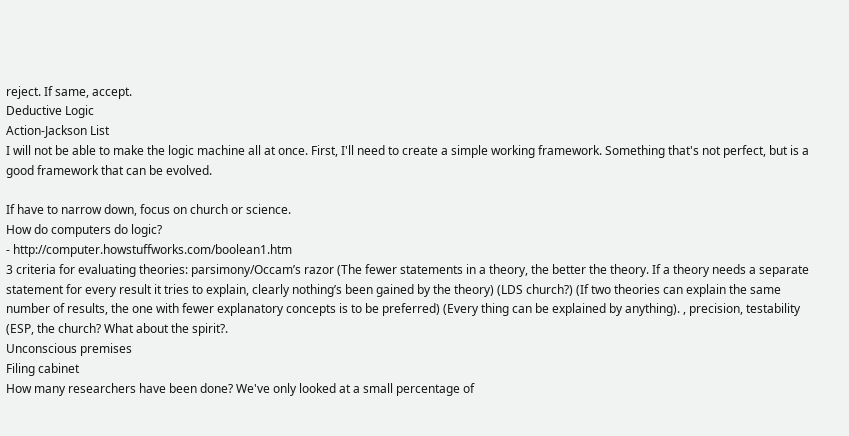reject. If same, accept.
Deductive Logic
Action-Jackson List
I will not be able to make the logic machine all at once. First, I'll need to create a simple working framework. Something that's not perfect, but is a good framework that can be evolved.

If have to narrow down, focus on church or science.
How do computers do logic?
- http://computer.howstuffworks.com/boolean1.htm
3 criteria for evaluating theories: parsimony/Occam’s razor (The fewer statements in a theory, the better the theory. If a theory needs a separate statement for every result it tries to explain, clearly nothing’s been gained by the theory) (LDS church?) (If two theories can explain the same number of results, the one with fewer explanatory concepts is to be preferred) (Every thing can be explained by anything). , precision, testability (ESP, the church? What about the spirit?.
Unconscious premises
Filing cabinet
How many researchers have been done? We've only looked at a small percentage of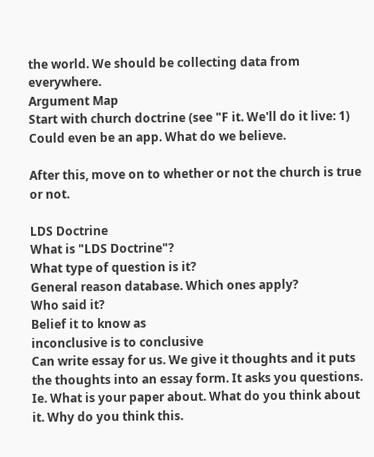the world. We should be collecting data from everywhere.
Argument Map
Start with church doctrine (see "F it. We'll do it live: 1) Could even be an app. What do we believe.

After this, move on to whether or not the church is true or not.

LDS Doctrine
What is "LDS Doctrine"?
What type of question is it?
General reason database. Which ones apply?
Who said it?
Belief it to know as
inconclusive is to conclusive
Can write essay for us. We give it thoughts and it puts the thoughts into an essay form. It asks you questions. Ie. What is your paper about. What do you think about it. Why do you think this.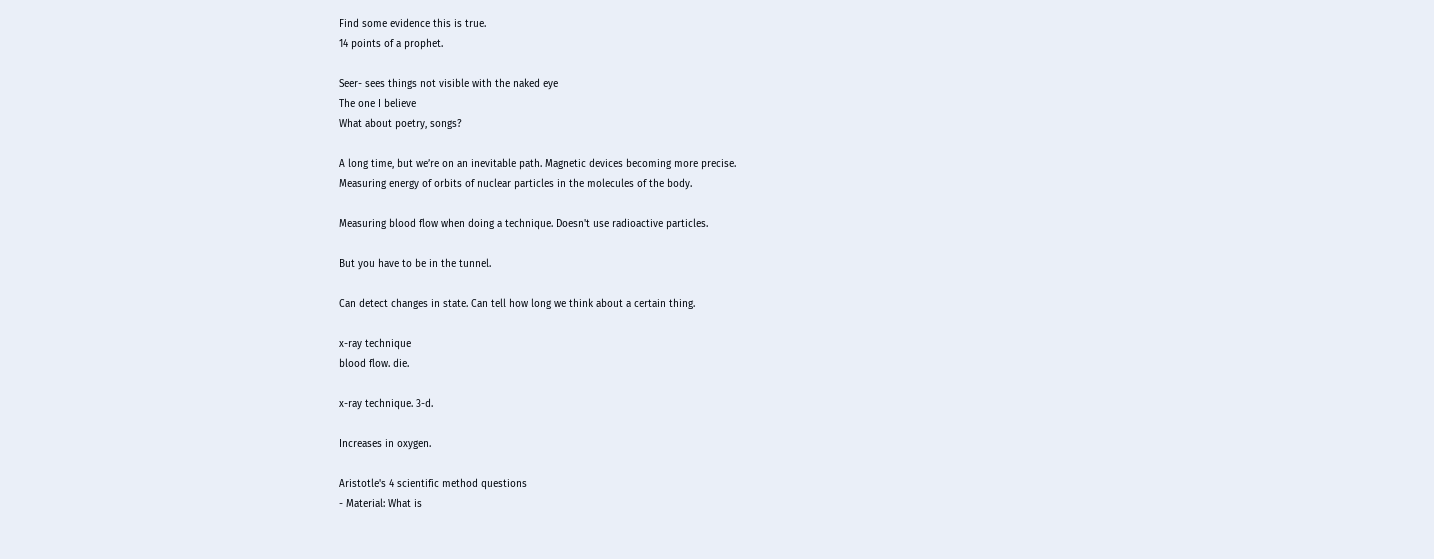Find some evidence this is true.
14 points of a prophet.

Seer- sees things not visible with the naked eye
The one I believe
What about poetry, songs?

A long time, but we’re on an inevitable path. Magnetic devices becoming more precise.
Measuring energy of orbits of nuclear particles in the molecules of the body.

Measuring blood flow when doing a technique. Doesn't use radioactive particles.

But you have to be in the tunnel.

Can detect changes in state. Can tell how long we think about a certain thing.

x-ray technique
blood flow. die.

x-ray technique. 3-d.

Increases in oxygen.

Aristotle's 4 scientific method questions
- Material: What is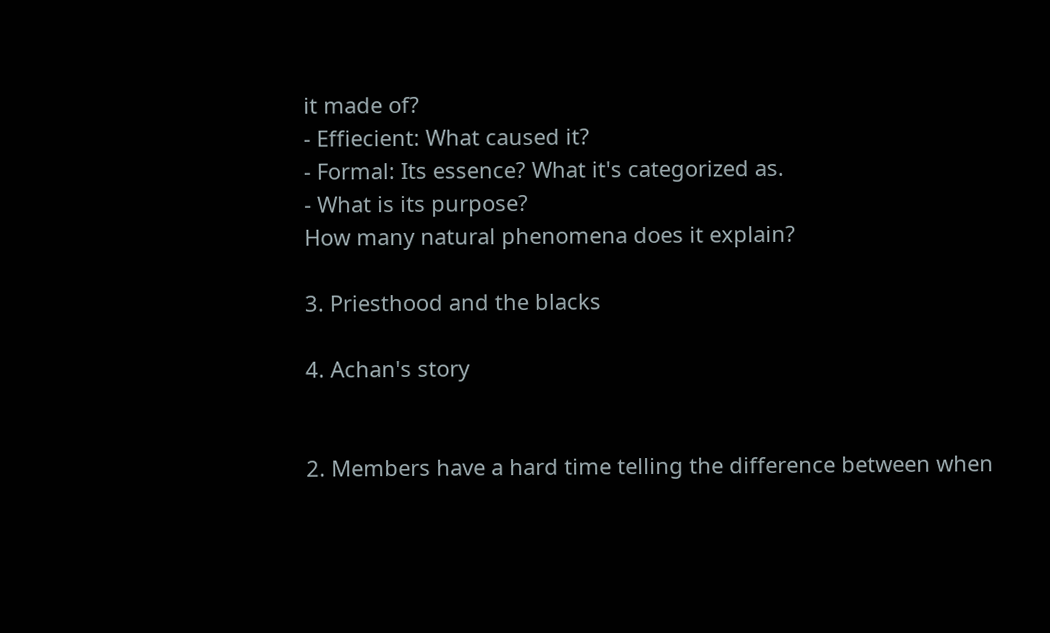it made of?
- Effiecient: What caused it?
- Formal: Its essence? What it's categorized as.
- What is its purpose?
How many natural phenomena does it explain?

3. Priesthood and the blacks

4. Achan's story


2. Members have a hard time telling the difference between when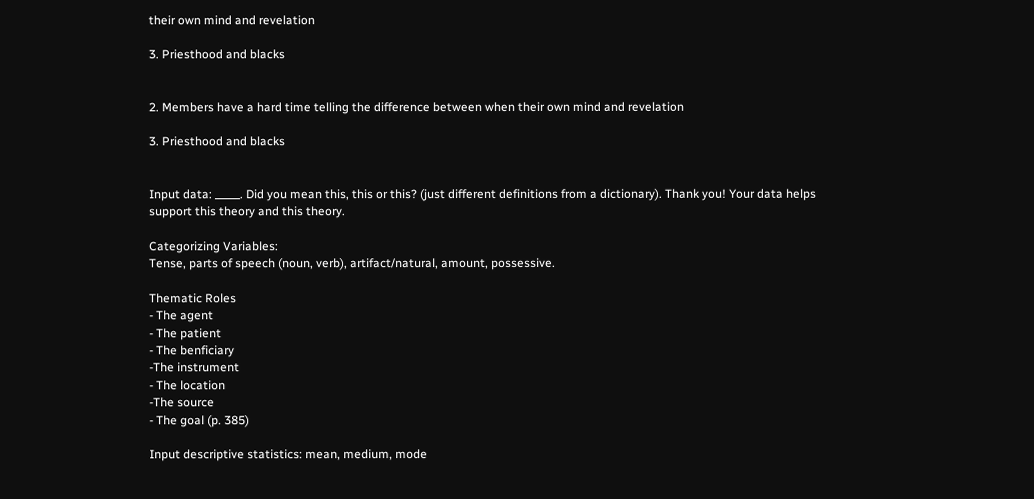their own mind and revelation

3. Priesthood and blacks


2. Members have a hard time telling the difference between when their own mind and revelation

3. Priesthood and blacks


Input data: _____. Did you mean this, this or this? (just different definitions from a dictionary). Thank you! Your data helps support this theory and this theory.

Categorizing Variables:
Tense, parts of speech (noun, verb), artifact/natural, amount, possessive.

Thematic Roles
- The agent
- The patient
- The benficiary
-The instrument
- The location
-The source
- The goal (p. 385)

Input descriptive statistics: mean, medium, mode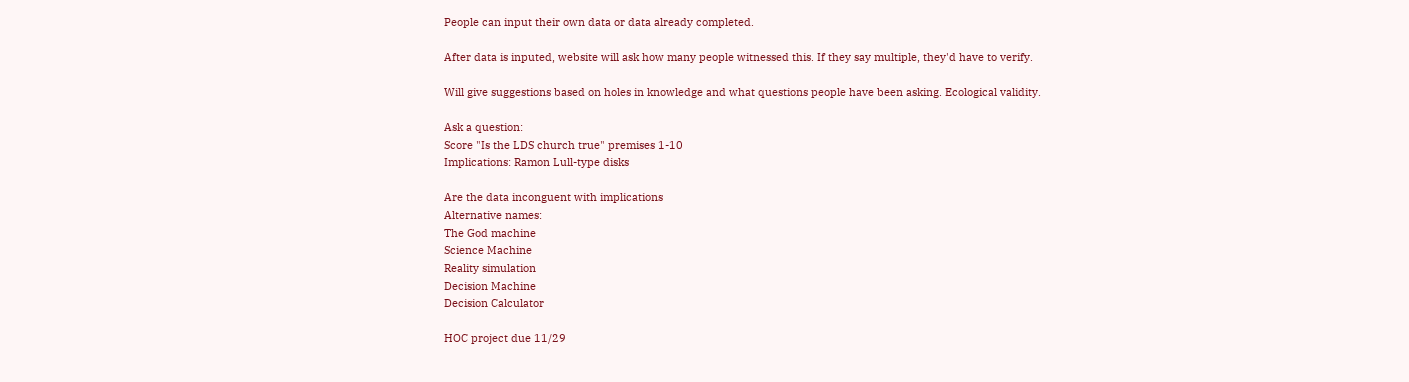People can input their own data or data already completed.

After data is inputed, website will ask how many people witnessed this. If they say multiple, they'd have to verify.

Will give suggestions based on holes in knowledge and what questions people have been asking. Ecological validity.

Ask a question:
Score "Is the LDS church true" premises 1-10
Implications: Ramon Lull-type disks

Are the data inconguent with implications
Alternative names:
The God machine
Science Machine
Reality simulation
Decision Machine
Decision Calculator

HOC project due 11/29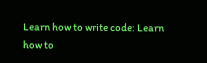Learn how to write code: Learn how to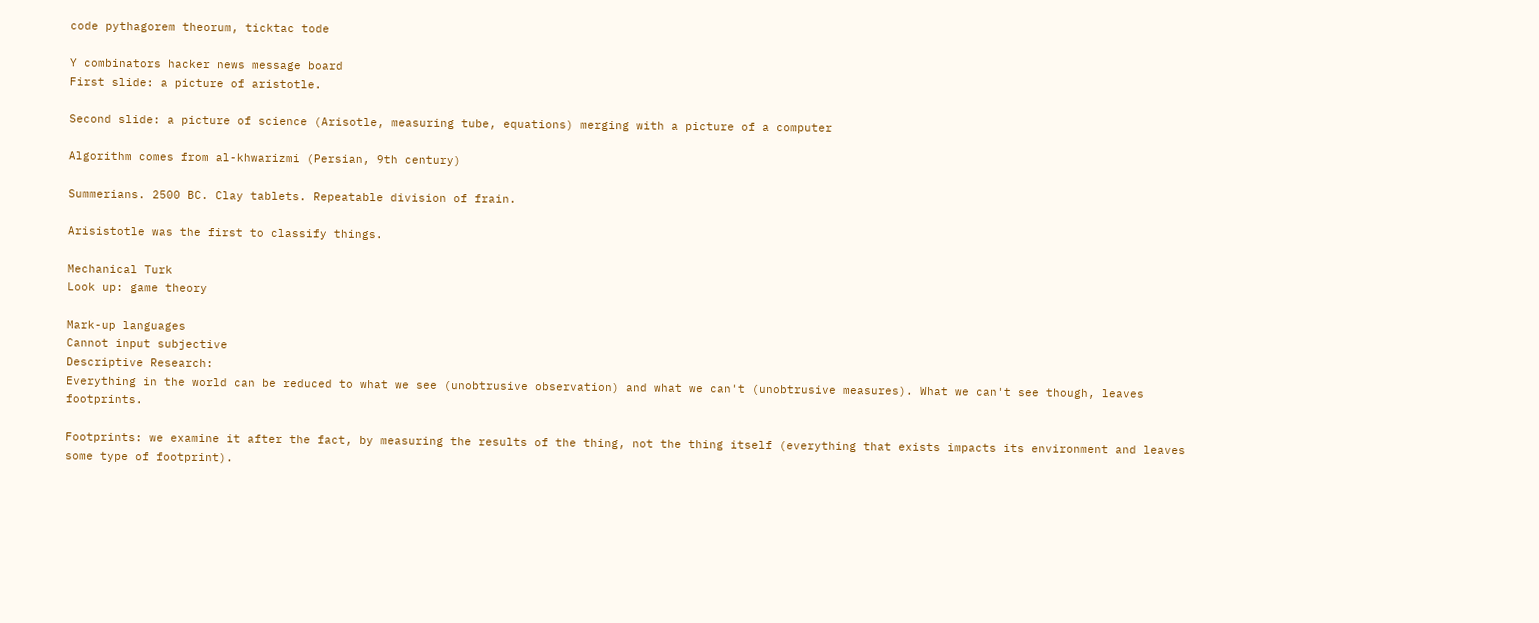code pythagorem theorum, ticktac tode

Y combinators hacker news message board
First slide: a picture of aristotle.

Second slide: a picture of science (Arisotle, measuring tube, equations) merging with a picture of a computer

Algorithm comes from al-khwarizmi (Persian, 9th century)

Summerians. 2500 BC. Clay tablets. Repeatable division of frain.

Arisistotle was the first to classify things.

Mechanical Turk
Look up: game theory

Mark-up languages
Cannot input subjective
Descriptive Research:
Everything in the world can be reduced to what we see (unobtrusive observation) and what we can't (unobtrusive measures). What we can't see though, leaves footprints.

Footprints: we examine it after the fact, by measuring the results of the thing, not the thing itself (everything that exists impacts its environment and leaves some type of footprint).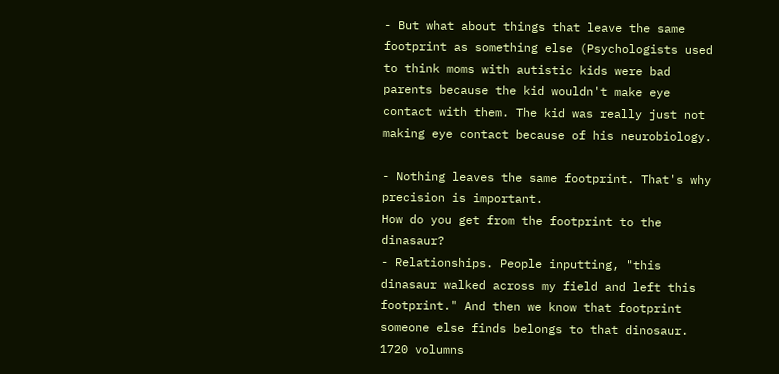- But what about things that leave the same footprint as something else (Psychologists used to think moms with autistic kids were bad parents because the kid wouldn't make eye contact with them. The kid was really just not making eye contact because of his neurobiology.

- Nothing leaves the same footprint. That's why precision is important.
How do you get from the footprint to the dinasaur?
- Relationships. People inputting, "this dinasaur walked across my field and left this footprint." And then we know that footprint someone else finds belongs to that dinosaur.
1720 volumns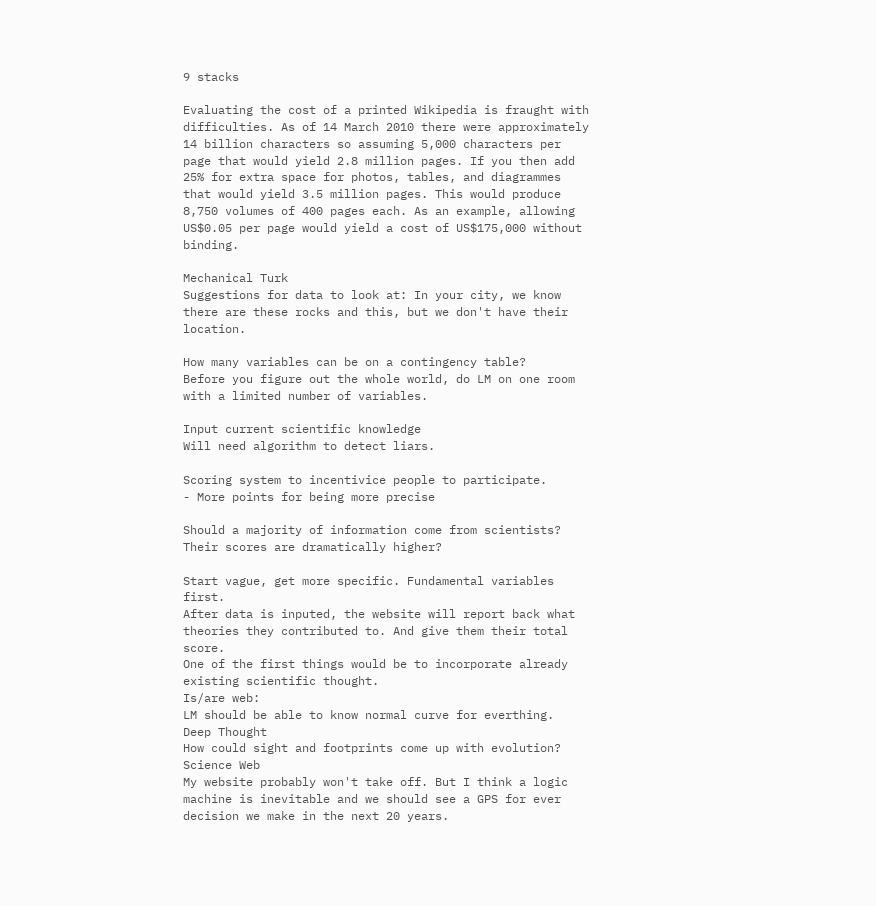9 stacks

Evaluating the cost of a printed Wikipedia is fraught with difficulties. As of 14 March 2010 there were approximately 14 billion characters so assuming 5,000 characters per page that would yield 2.8 million pages. If you then add 25% for extra space for photos, tables, and diagrammes that would yield 3.5 million pages. This would produce 8,750 volumes of 400 pages each. As an example, allowing US$0.05 per page would yield a cost of US$175,000 without binding.

Mechanical Turk
Suggestions for data to look at: In your city, we know there are these rocks and this, but we don't have their location.

How many variables can be on a contingency table?
Before you figure out the whole world, do LM on one room with a limited number of variables.

Input current scientific knowledge
Will need algorithm to detect liars.

Scoring system to incentivice people to participate.
- More points for being more precise

Should a majority of information come from scientists? Their scores are dramatically higher?

Start vague, get more specific. Fundamental variables first.
After data is inputed, the website will report back what theories they contributed to. And give them their total score.
One of the first things would be to incorporate already existing scientific thought.
Is/are web:
LM should be able to know normal curve for everthing.
Deep Thought
How could sight and footprints come up with evolution?
Science Web
My website probably won't take off. But I think a logic machine is inevitable and we should see a GPS for ever decision we make in the next 20 years.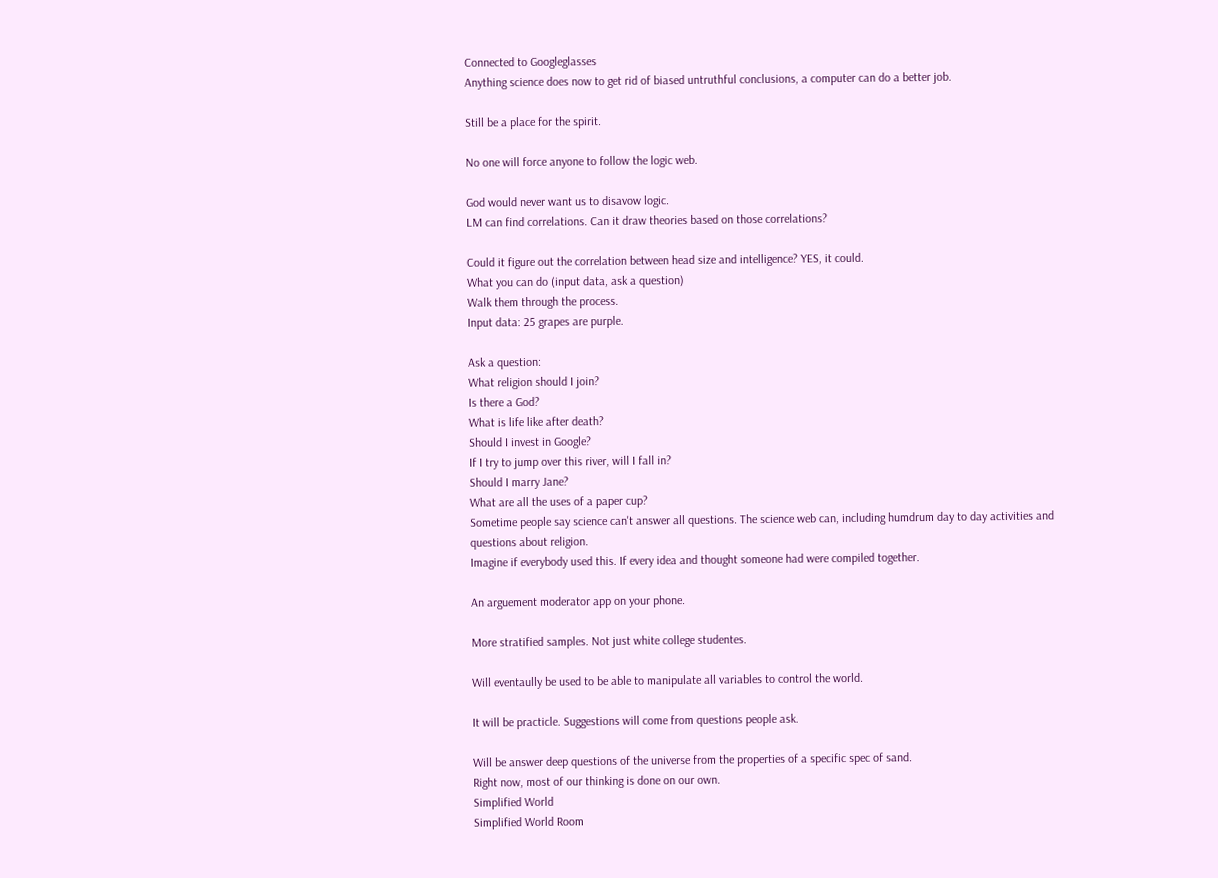Connected to Googleglasses
Anything science does now to get rid of biased untruthful conclusions, a computer can do a better job.

Still be a place for the spirit.

No one will force anyone to follow the logic web.

God would never want us to disavow logic.
LM can find correlations. Can it draw theories based on those correlations?

Could it figure out the correlation between head size and intelligence? YES, it could.
What you can do (input data, ask a question)
Walk them through the process.
Input data: 25 grapes are purple.

Ask a question:
What religion should I join?
Is there a God?
What is life like after death?
Should I invest in Google?
If I try to jump over this river, will I fall in?
Should I marry Jane?
What are all the uses of a paper cup?
Sometime people say science can't answer all questions. The science web can, including humdrum day to day activities and questions about religion.
Imagine if everybody used this. If every idea and thought someone had were compiled together.

An arguement moderator app on your phone.

More stratified samples. Not just white college studentes.

Will eventaully be used to be able to manipulate all variables to control the world.

It will be practicle. Suggestions will come from questions people ask.

Will be answer deep questions of the universe from the properties of a specific spec of sand.
Right now, most of our thinking is done on our own.
Simplified World
Simplified World Room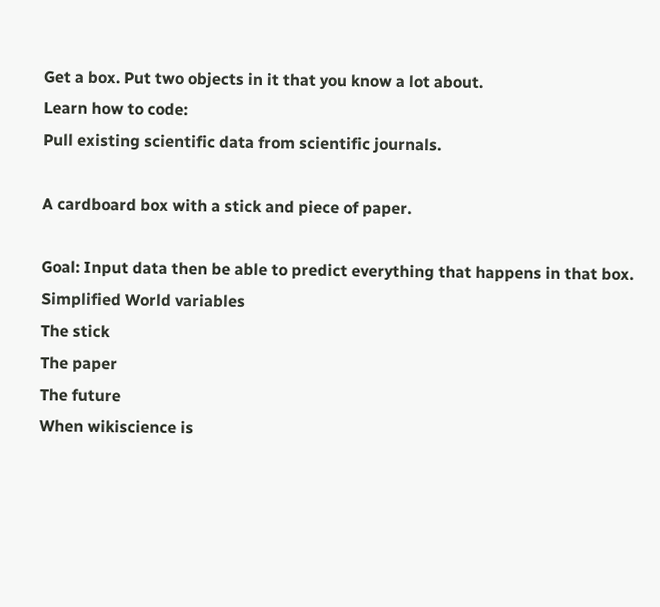Get a box. Put two objects in it that you know a lot about.
Learn how to code:
Pull existing scientific data from scientific journals.

A cardboard box with a stick and piece of paper.

Goal: Input data then be able to predict everything that happens in that box.
Simplified World variables
The stick
The paper
The future
When wikiscience is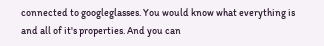connected to googleglasses. You would know what everything is and all of it's properties. And you can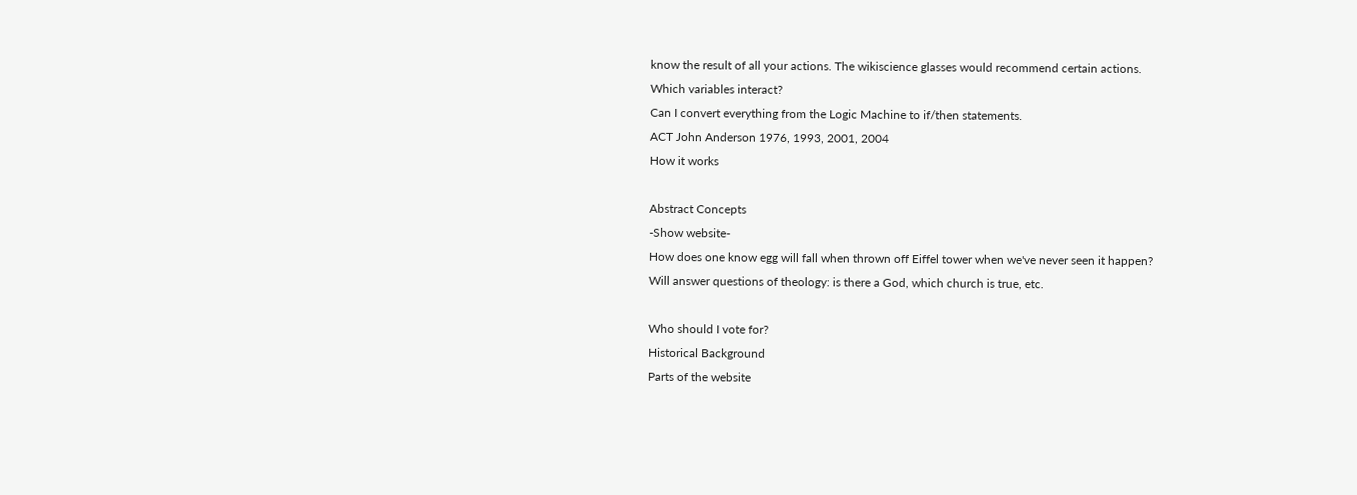know the result of all your actions. The wikiscience glasses would recommend certain actions.
Which variables interact?
Can I convert everything from the Logic Machine to if/then statements.
ACT John Anderson 1976, 1993, 2001, 2004
How it works

Abstract Concepts
-Show website-
How does one know egg will fall when thrown off Eiffel tower when we've never seen it happen?
Will answer questions of theology: is there a God, which church is true, etc.

Who should I vote for?
Historical Background
Parts of the website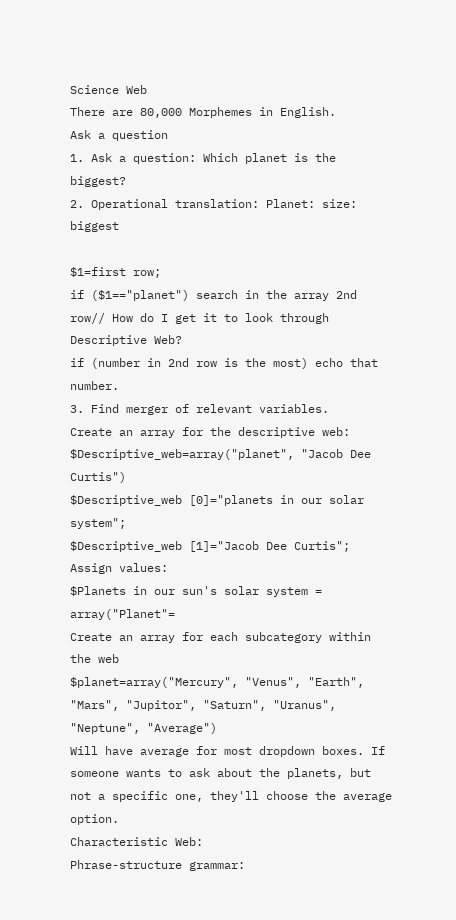Science Web
There are 80,000 Morphemes in English.
Ask a question
1. Ask a question: Which planet is the biggest?
2. Operational translation: Planet: size: biggest

$1=first row;
if ($1=="planet") search in the array 2nd row// How do I get it to look through Descriptive Web?
if (number in 2nd row is the most) echo that number.
3. Find merger of relevant variables.
Create an array for the descriptive web:
$Descriptive_web=array("planet", "Jacob Dee Curtis")
$Descriptive_web [0]="planets in our solar system";
$Descriptive_web [1]="Jacob Dee Curtis";
Assign values:
$Planets in our sun's solar system = array("Planet"=
Create an array for each subcategory within the web
$planet=array("Mercury", "Venus", "Earth", "Mars", "Jupitor", "Saturn", "Uranus", "Neptune", "Average")
Will have average for most dropdown boxes. If someone wants to ask about the planets, but not a specific one, they'll choose the average option.
Characteristic Web:
Phrase-structure grammar: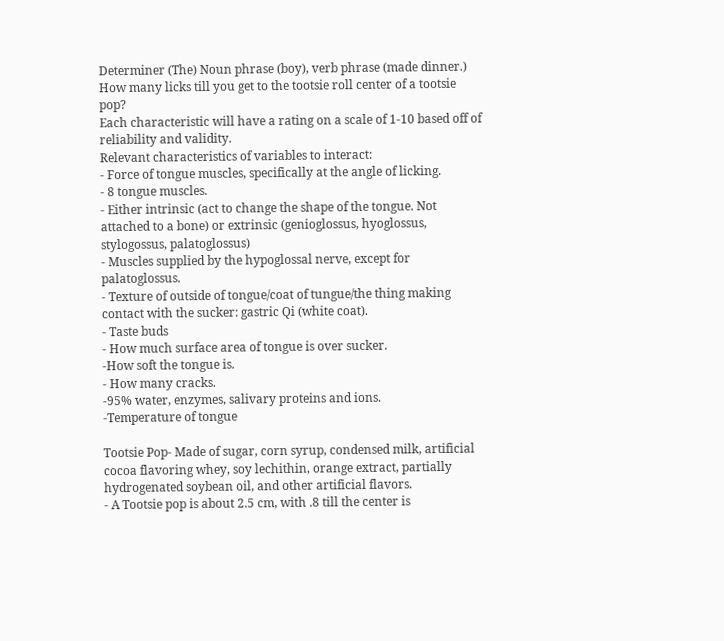Determiner (The) Noun phrase (boy), verb phrase (made dinner.)
How many licks till you get to the tootsie roll center of a tootsie pop?
Each characteristic will have a rating on a scale of 1-10 based off of reliability and validity.
Relevant characteristics of variables to interact:
- Force of tongue muscles, specifically at the angle of licking.
- 8 tongue muscles.
- Either intrinsic (act to change the shape of the tongue. Not attached to a bone) or extrinsic (genioglossus, hyoglossus, stylogossus, palatoglossus)
- Muscles supplied by the hypoglossal nerve, except for palatoglossus.
- Texture of outside of tongue/coat of tungue/the thing making contact with the sucker: gastric Qi (white coat).
- Taste buds
- How much surface area of tongue is over sucker.
-How soft the tongue is.
- How many cracks.
-95% water, enzymes, salivary proteins and ions.
-Temperature of tongue

Tootsie Pop- Made of sugar, corn syrup, condensed milk, artificial cocoa flavoring whey, soy lechithin, orange extract, partially hydrogenated soybean oil, and other artificial flavors.
- A Tootsie pop is about 2.5 cm, with .8 till the center is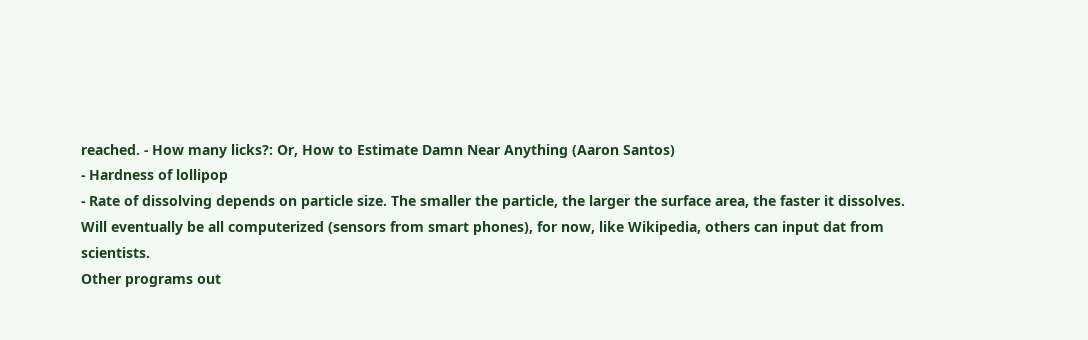reached. - How many licks?: Or, How to Estimate Damn Near Anything (Aaron Santos)
- Hardness of lollipop
- Rate of dissolving depends on particle size. The smaller the particle, the larger the surface area, the faster it dissolves.
Will eventually be all computerized (sensors from smart phones), for now, like Wikipedia, others can input dat from scientists.
Other programs out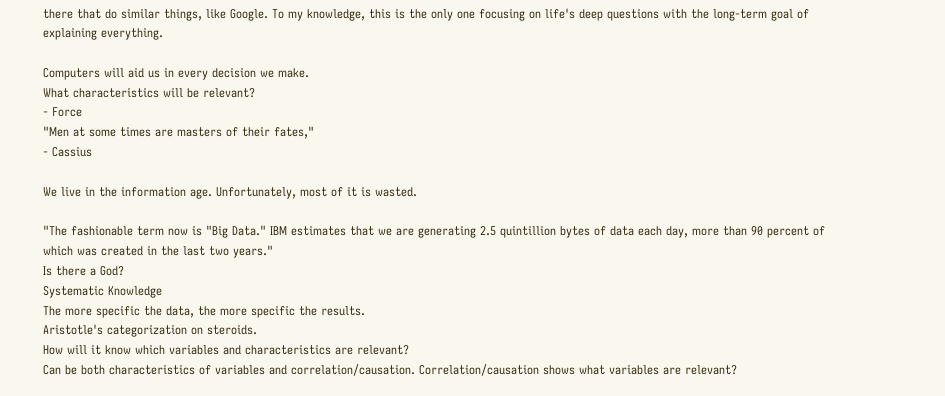there that do similar things, like Google. To my knowledge, this is the only one focusing on life's deep questions with the long-term goal of explaining everything.

Computers will aid us in every decision we make.
What characteristics will be relevant?
- Force
"Men at some times are masters of their fates,"
- Cassius

We live in the information age. Unfortunately, most of it is wasted.

"The fashionable term now is "Big Data." IBM estimates that we are generating 2.5 quintillion bytes of data each day, more than 90 percent of which was created in the last two years."
Is there a God?
Systematic Knowledge
The more specific the data, the more specific the results.
Aristotle's categorization on steroids.
How will it know which variables and characteristics are relevant?
Can be both characteristics of variables and correlation/causation. Correlation/causation shows what variables are relevant?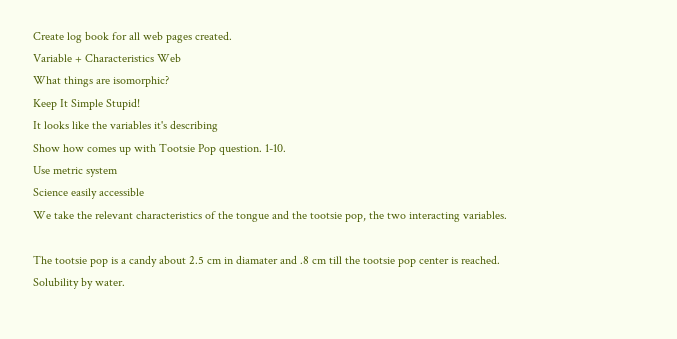Create log book for all web pages created.
Variable + Characteristics Web
What things are isomorphic?
Keep It Simple Stupid!
It looks like the variables it's describing
Show how comes up with Tootsie Pop question. 1-10.
Use metric system
Science easily accessible
We take the relevant characteristics of the tongue and the tootsie pop, the two interacting variables.

The tootsie pop is a candy about 2.5 cm in diamater and .8 cm till the tootsie pop center is reached.
Solubility by water.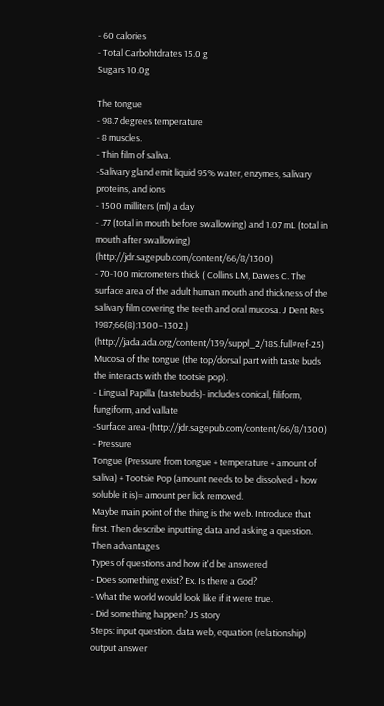- 60 calories
- Total Carbohtdrates 15.0 g
Sugars 10.0g

The tongue
- 98.7 degrees temperature
- 8 muscles.
- Thin film of saliva.
-Salivary gland emit liquid 95% water, enzymes, salivary proteins, and ions
- 1500 milliters (ml) a day
- .77 (total in mouth before swallowing) and 1.07 mL (total in mouth after swallowing) (http://jdr.sagepub.com/content/66/8/1300)
- 70-100 micrometers thick ( Collins LM, Dawes C. The surface area of the adult human mouth and thickness of the salivary film covering the teeth and oral mucosa. J Dent Res 1987;66(8):1300–1302.) (http://jada.ada.org/content/139/suppl_2/18S.full#ref-25)
Mucosa of the tongue (the top/dorsal part with taste buds the interacts with the tootsie pop).
- Lingual Papilla (tastebuds)- includes conical, filiform, fungiform, and vallate
-Surface area-(http://jdr.sagepub.com/content/66/8/1300)
- Pressure
Tongue (Pressure from tongue + temperature + amount of saliva) + Tootsie Pop (amount needs to be dissolved + how soluble it is)= amount per lick removed.
Maybe main point of the thing is the web. Introduce that first. Then describe inputting data and asking a question. Then advantages
Types of questions and how it'd be answered
- Does something exist? Ex. Is there a God?
- What the world would look like if it were true.
- Did something happen? JS story
Steps: input question. data web, equation (relationship) output answer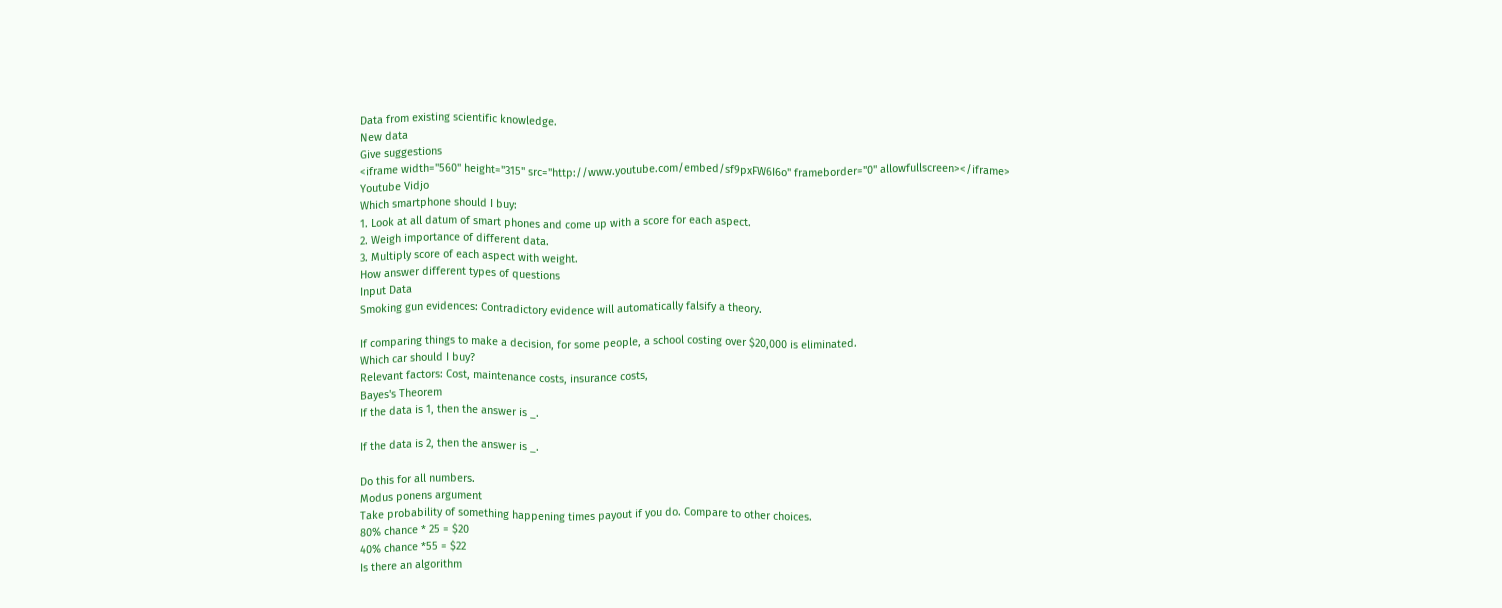Data from existing scientific knowledge.
New data
Give suggestions
<iframe width="560" height="315" src="http://www.youtube.com/embed/sf9pxFW6I6o" frameborder="0" allowfullscreen></iframe>
Youtube Vidjo
Which smartphone should I buy:
1. Look at all datum of smart phones and come up with a score for each aspect.
2. Weigh importance of different data.
3. Multiply score of each aspect with weight.
How answer different types of questions
Input Data
Smoking gun evidences: Contradictory evidence will automatically falsify a theory.

If comparing things to make a decision, for some people, a school costing over $20,000 is eliminated.
Which car should I buy?
Relevant factors: Cost, maintenance costs, insurance costs,
Bayes's Theorem
If the data is 1, then the answer is _.

If the data is 2, then the answer is _.

Do this for all numbers.
Modus ponens argument
Take probability of something happening times payout if you do. Compare to other choices.
80% chance * 25 = $20
40% chance *55 = $22
Is there an algorithm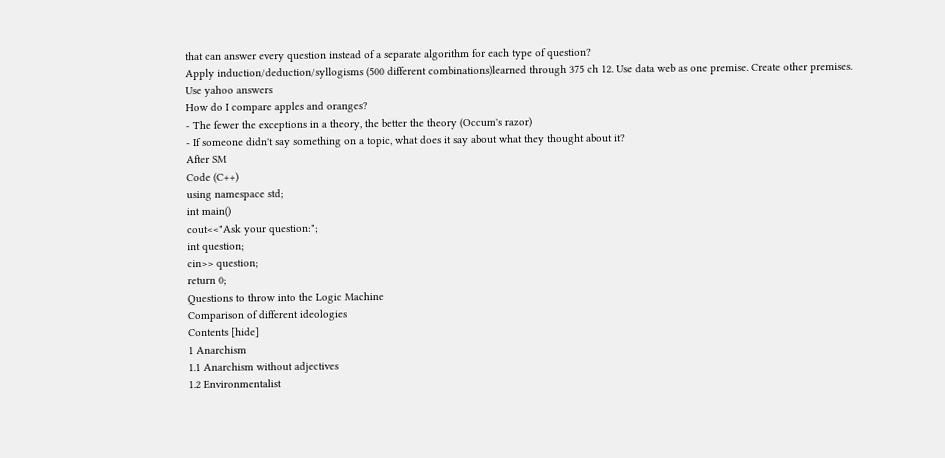that can answer every question instead of a separate algorithm for each type of question?
Apply induction/deduction/syllogisms (500 different combinations)learned through 375 ch 12. Use data web as one premise. Create other premises.
Use yahoo answers
How do I compare apples and oranges?
- The fewer the exceptions in a theory, the better the theory (Occum's razor)
- If someone didn't say something on a topic, what does it say about what they thought about it?
After SM
Code (C++)
using namespace std;
int main()
cout<<"Ask your question:";
int question;
cin>> question;
return 0;
Questions to throw into the Logic Machine
Comparison of different ideologies
Contents [hide]
1 Anarchism
1.1 Anarchism without adjectives
1.2 Environmentalist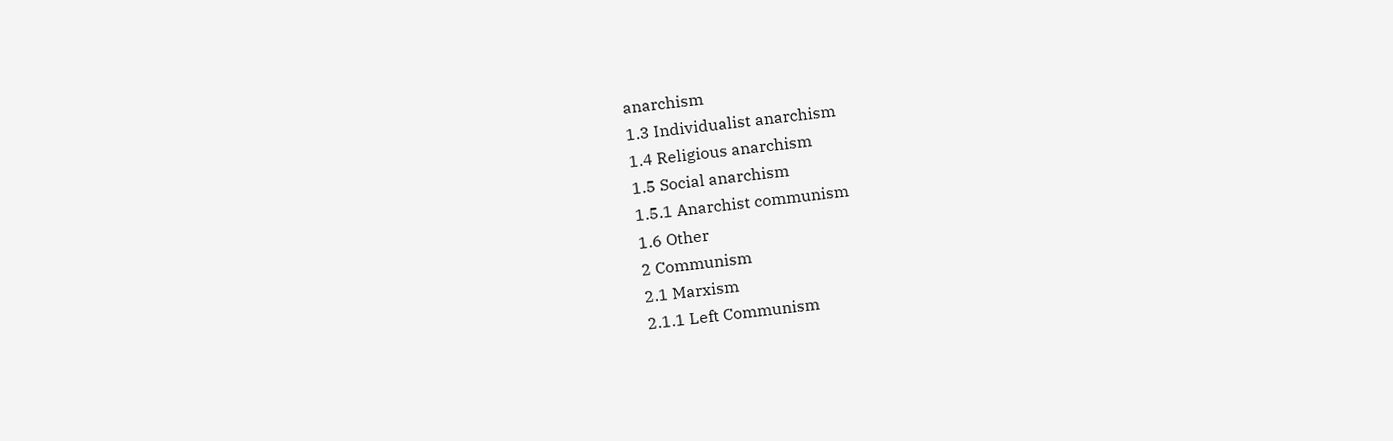anarchism
1.3 Individualist anarchism
1.4 Religious anarchism
1.5 Social anarchism
1.5.1 Anarchist communism
1.6 Other
2 Communism
2.1 Marxism
2.1.1 Left Communism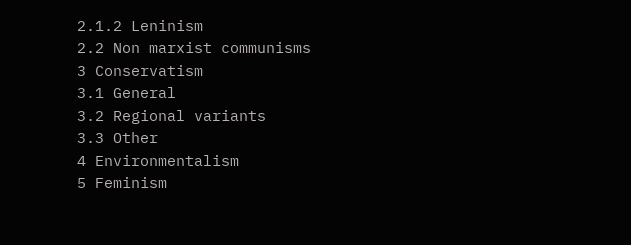2.1.2 Leninism
2.2 Non marxist communisms
3 Conservatism
3.1 General
3.2 Regional variants
3.3 Other
4 Environmentalism
5 Feminism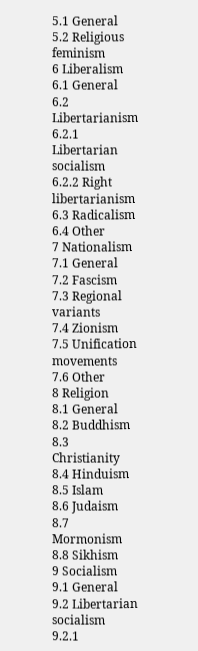5.1 General
5.2 Religious feminism
6 Liberalism
6.1 General
6.2 Libertarianism
6.2.1 Libertarian socialism
6.2.2 Right libertarianism
6.3 Radicalism
6.4 Other
7 Nationalism
7.1 General
7.2 Fascism
7.3 Regional variants
7.4 Zionism
7.5 Unification movements
7.6 Other
8 Religion
8.1 General
8.2 Buddhism
8.3 Christianity
8.4 Hinduism
8.5 Islam
8.6 Judaism
8.7 Mormonism
8.8 Sikhism
9 Socialism
9.1 General
9.2 Libertarian socialism
9.2.1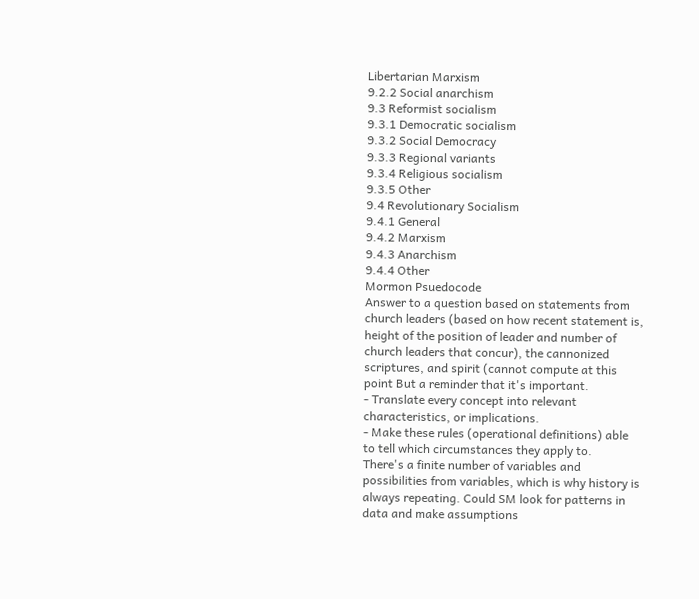Libertarian Marxism
9.2.2 Social anarchism
9.3 Reformist socialism
9.3.1 Democratic socialism
9.3.2 Social Democracy
9.3.3 Regional variants
9.3.4 Religious socialism
9.3.5 Other
9.4 Revolutionary Socialism
9.4.1 General
9.4.2 Marxism
9.4.3 Anarchism
9.4.4 Other
Mormon Psuedocode
Answer to a question based on statements from church leaders (based on how recent statement is, height of the position of leader and number of church leaders that concur), the cannonized scriptures, and spirit (cannot compute at this point But a reminder that it's important.
- Translate every concept into relevant characteristics, or implications.
- Make these rules (operational definitions) able to tell which circumstances they apply to.
There's a finite number of variables and possibilities from variables, which is why history is always repeating. Could SM look for patterns in data and make assumptions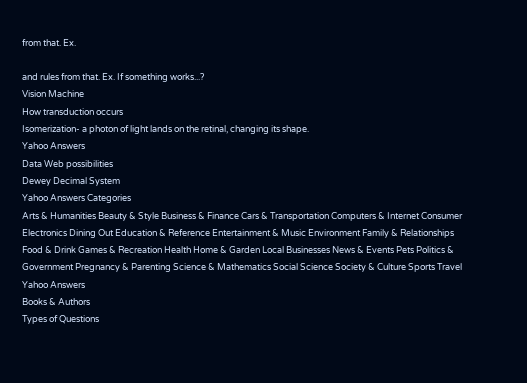from that. Ex.

and rules from that. Ex. If something works...?
Vision Machine
How transduction occurs
Isomerization- a photon of light lands on the retinal, changing its shape.
Yahoo Answers
Data Web possibilities
Dewey Decimal System
Yahoo Answers Categories
Arts & Humanities Beauty & Style Business & Finance Cars & Transportation Computers & Internet Consumer Electronics Dining Out Education & Reference Entertainment & Music Environment Family & Relationships Food & Drink Games & Recreation Health Home & Garden Local Businesses News & Events Pets Politics & Government Pregnancy & Parenting Science & Mathematics Social Science Society & Culture Sports Travel
Yahoo Answers
Books & Authors
Types of Questions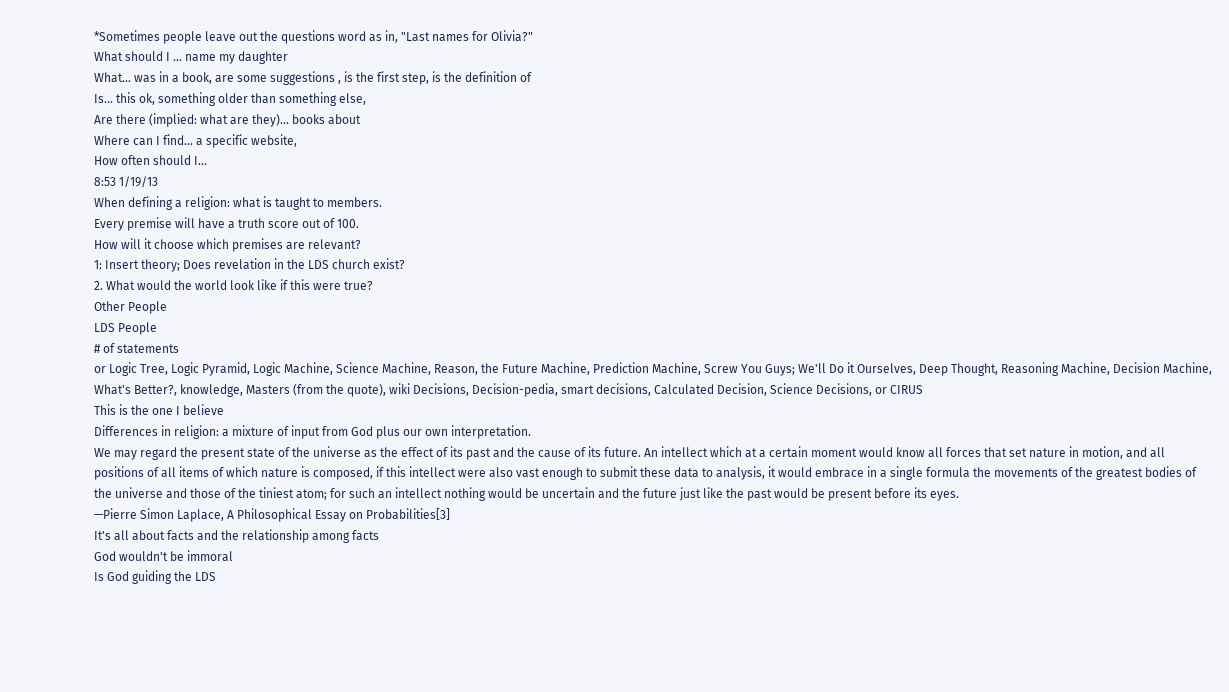*Sometimes people leave out the questions word as in, "Last names for Olivia?"
What should I ... name my daughter
What... was in a book, are some suggestions , is the first step, is the definition of
Is... this ok, something older than something else,
Are there (implied: what are they)... books about
Where can I find... a specific website,
How often should I...
8:53 1/19/13
When defining a religion: what is taught to members.
Every premise will have a truth score out of 100.
How will it choose which premises are relevant?
1: Insert theory; Does revelation in the LDS church exist?
2. What would the world look like if this were true?
Other People
LDS People
# of statements
or Logic Tree, Logic Pyramid, Logic Machine, Science Machine, Reason, the Future Machine, Prediction Machine, Screw You Guys; We'll Do it Ourselves, Deep Thought, Reasoning Machine, Decision Machine, What's Better?, knowledge, Masters (from the quote), wiki Decisions, Decision-pedia, smart decisions, Calculated Decision, Science Decisions, or CIRUS
This is the one I believe
Differences in religion: a mixture of input from God plus our own interpretation.
We may regard the present state of the universe as the effect of its past and the cause of its future. An intellect which at a certain moment would know all forces that set nature in motion, and all positions of all items of which nature is composed, if this intellect were also vast enough to submit these data to analysis, it would embrace in a single formula the movements of the greatest bodies of the universe and those of the tiniest atom; for such an intellect nothing would be uncertain and the future just like the past would be present before its eyes.
—Pierre Simon Laplace, A Philosophical Essay on Probabilities[3]
It's all about facts and the relationship among facts
God wouldn't be immoral
Is God guiding the LDS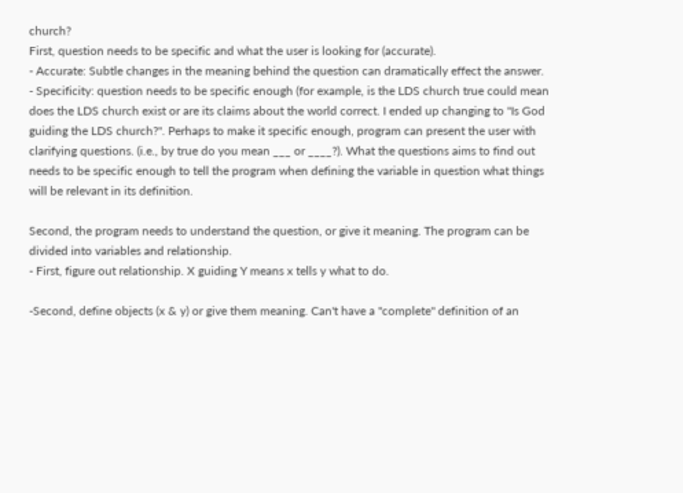church?
First, question needs to be specific and what the user is looking for (accurate).
- Accurate: Subtle changes in the meaning behind the question can dramatically effect the answer.
- Specificity: question needs to be specific enough (for example, is the LDS church true could mean does the LDS church exist or are its claims about the world correct. I ended up changing to "Is God guiding the LDS church?". Perhaps to make it specific enough, program can present the user with clarifying questions. (i.e., by true do you mean ___ or ____?). What the questions aims to find out needs to be specific enough to tell the program when defining the variable in question what things will be relevant in its definition.

Second, the program needs to understand the question, or give it meaning. The program can be divided into variables and relationship.
- First, figure out relationship. X guiding Y means x tells y what to do.

-Second, define objects (x & y) or give them meaning. Can't have a "complete" definition of an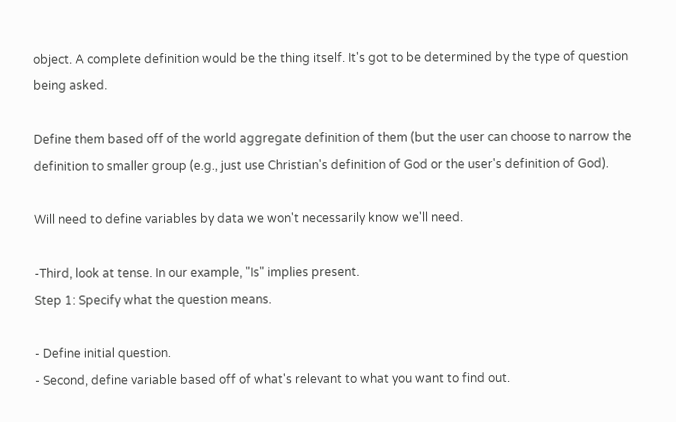object. A complete definition would be the thing itself. It's got to be determined by the type of question being asked.

Define them based off of the world aggregate definition of them (but the user can choose to narrow the definition to smaller group (e.g., just use Christian's definition of God or the user's definition of God).

Will need to define variables by data we won't necessarily know we'll need.

-Third, look at tense. In our example, "Is" implies present.
Step 1: Specify what the question means.

- Define initial question.
- Second, define variable based off of what's relevant to what you want to find out.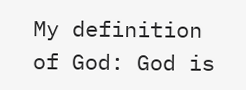My definition of God: God is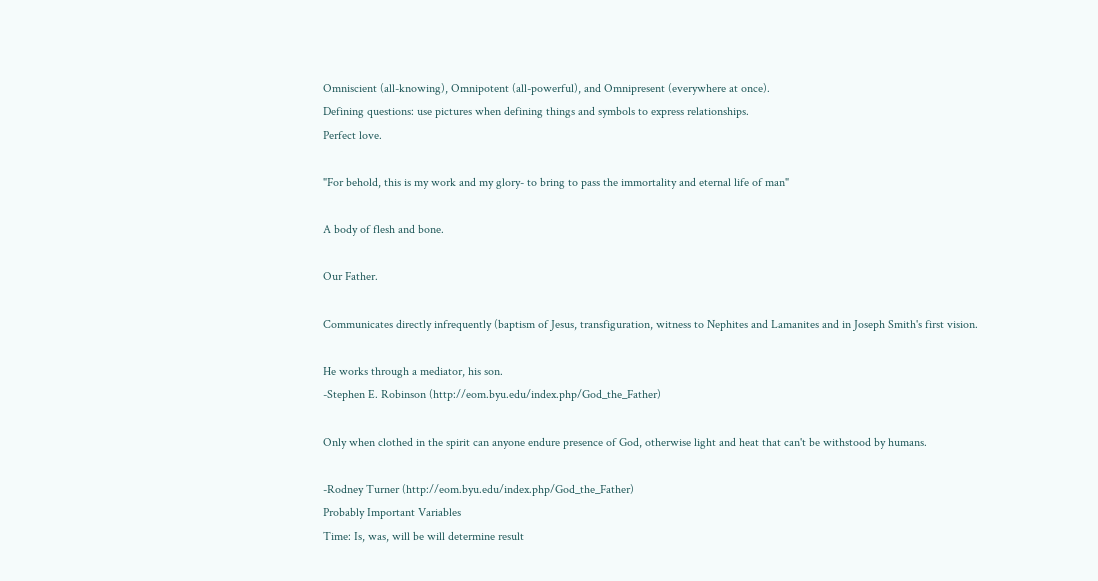Omniscient (all-knowing), Omnipotent (all-powerful), and Omnipresent (everywhere at once).
Defining questions: use pictures when defining things and symbols to express relationships.
Perfect love.

"For behold, this is my work and my glory- to bring to pass the immortality and eternal life of man"

A body of flesh and bone.

Our Father.

Communicates directly infrequently (baptism of Jesus, transfiguration, witness to Nephites and Lamanites and in Joseph Smith's first vision.

He works through a mediator, his son.
-Stephen E. Robinson (http://eom.byu.edu/index.php/God_the_Father)

Only when clothed in the spirit can anyone endure presence of God, otherwise light and heat that can't be withstood by humans.

-Rodney Turner (http://eom.byu.edu/index.php/God_the_Father)
Probably Important Variables
Time: Is, was, will be will determine result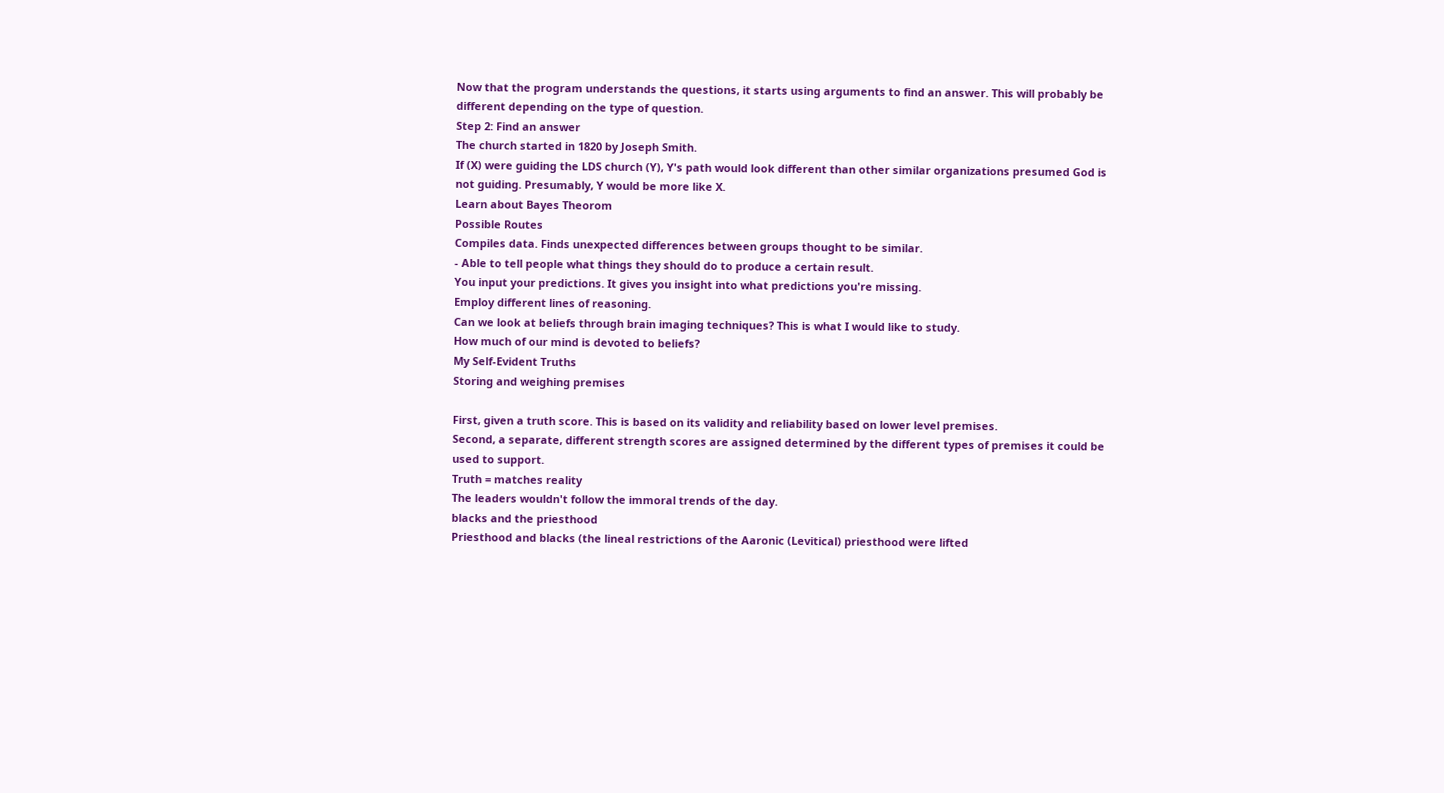Now that the program understands the questions, it starts using arguments to find an answer. This will probably be different depending on the type of question.
Step 2: Find an answer
The church started in 1820 by Joseph Smith.
If (X) were guiding the LDS church (Y), Y's path would look different than other similar organizations presumed God is not guiding. Presumably, Y would be more like X.
Learn about Bayes Theorom
Possible Routes
Compiles data. Finds unexpected differences between groups thought to be similar.
- Able to tell people what things they should do to produce a certain result.
You input your predictions. It gives you insight into what predictions you're missing.
Employ different lines of reasoning.
Can we look at beliefs through brain imaging techniques? This is what I would like to study.
How much of our mind is devoted to beliefs?
My Self-Evident Truths
Storing and weighing premises

First, given a truth score. This is based on its validity and reliability based on lower level premises.
Second, a separate, different strength scores are assigned determined by the different types of premises it could be used to support.
Truth = matches reality
The leaders wouldn't follow the immoral trends of the day.
blacks and the priesthood
Priesthood and blacks (the lineal restrictions of the Aaronic (Levitical) priesthood were lifted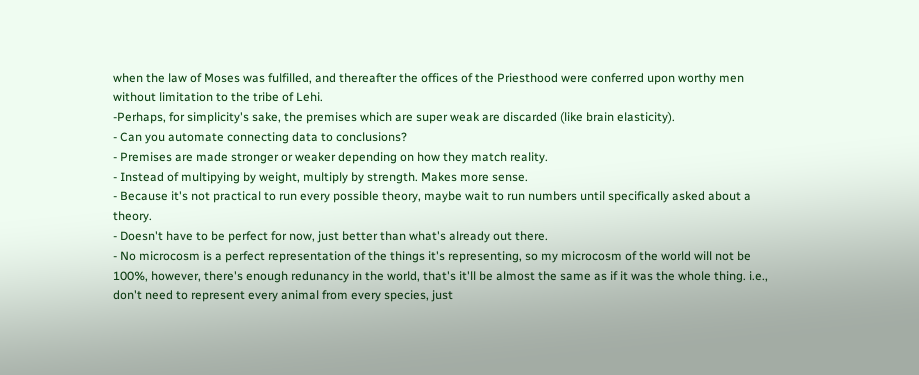when the law of Moses was fulfilled, and thereafter the offices of the Priesthood were conferred upon worthy men without limitation to the tribe of Lehi.
-Perhaps, for simplicity's sake, the premises which are super weak are discarded (like brain elasticity).
- Can you automate connecting data to conclusions?
- Premises are made stronger or weaker depending on how they match reality.
- Instead of multipying by weight, multiply by strength. Makes more sense.
- Because it's not practical to run every possible theory, maybe wait to run numbers until specifically asked about a theory.
- Doesn't have to be perfect for now, just better than what's already out there.
- No microcosm is a perfect representation of the things it's representing, so my microcosm of the world will not be 100%, however, there's enough redunancy in the world, that's it'll be almost the same as if it was the whole thing. i.e., don't need to represent every animal from every species, just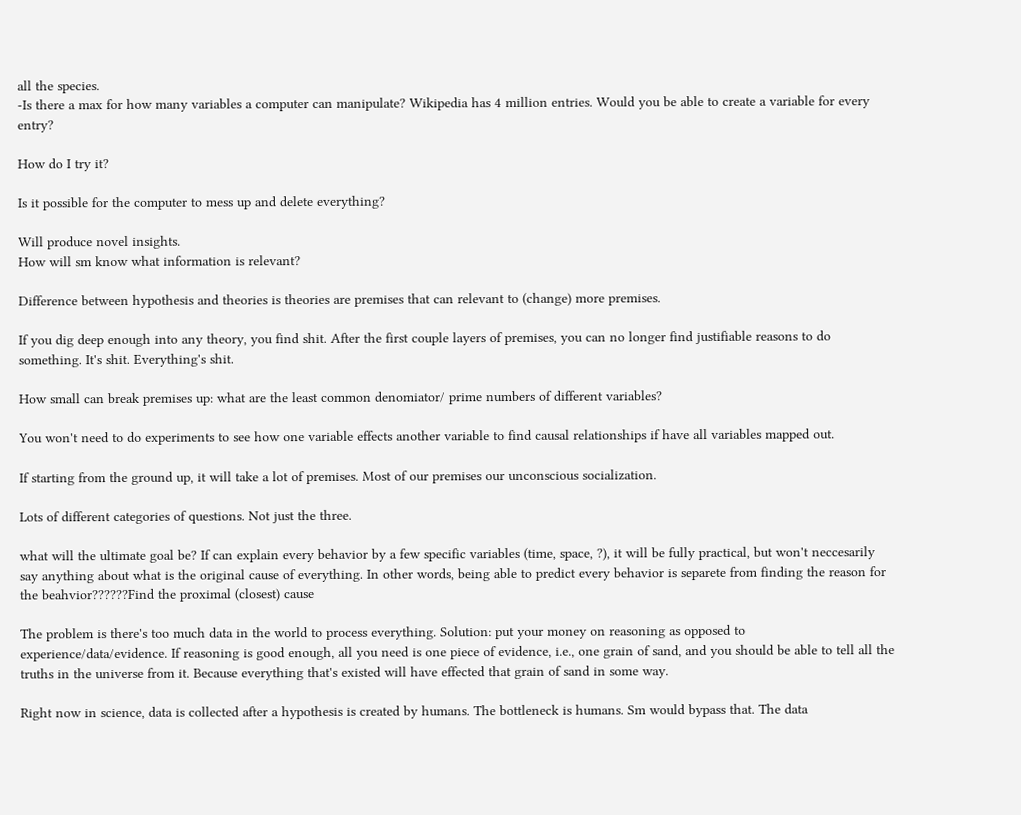all the species.
-Is there a max for how many variables a computer can manipulate? Wikipedia has 4 million entries. Would you be able to create a variable for every entry?

How do I try it?

Is it possible for the computer to mess up and delete everything?

Will produce novel insights.
How will sm know what information is relevant?

Difference between hypothesis and theories is theories are premises that can relevant to (change) more premises.

If you dig deep enough into any theory, you find shit. After the first couple layers of premises, you can no longer find justifiable reasons to do something. It's shit. Everything's shit.

How small can break premises up: what are the least common denomiator/ prime numbers of different variables?

You won't need to do experiments to see how one variable effects another variable to find causal relationships if have all variables mapped out.

If starting from the ground up, it will take a lot of premises. Most of our premises our unconscious socialization.

Lots of different categories of questions. Not just the three.

what will the ultimate goal be? If can explain every behavior by a few specific variables (time, space, ?), it will be fully practical, but won't neccesarily say anything about what is the original cause of everything. In other words, being able to predict every behavior is separete from finding the reason for the beahvior??????Find the proximal (closest) cause

The problem is there's too much data in the world to process everything. Solution: put your money on reasoning as opposed to experience/data/evidence. If reasoning is good enough, all you need is one piece of evidence, i.e., one grain of sand, and you should be able to tell all the truths in the universe from it. Because everything that's existed will have effected that grain of sand in some way.

Right now in science, data is collected after a hypothesis is created by humans. The bottleneck is humans. Sm would bypass that. The data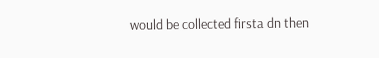would be collected firsta dn then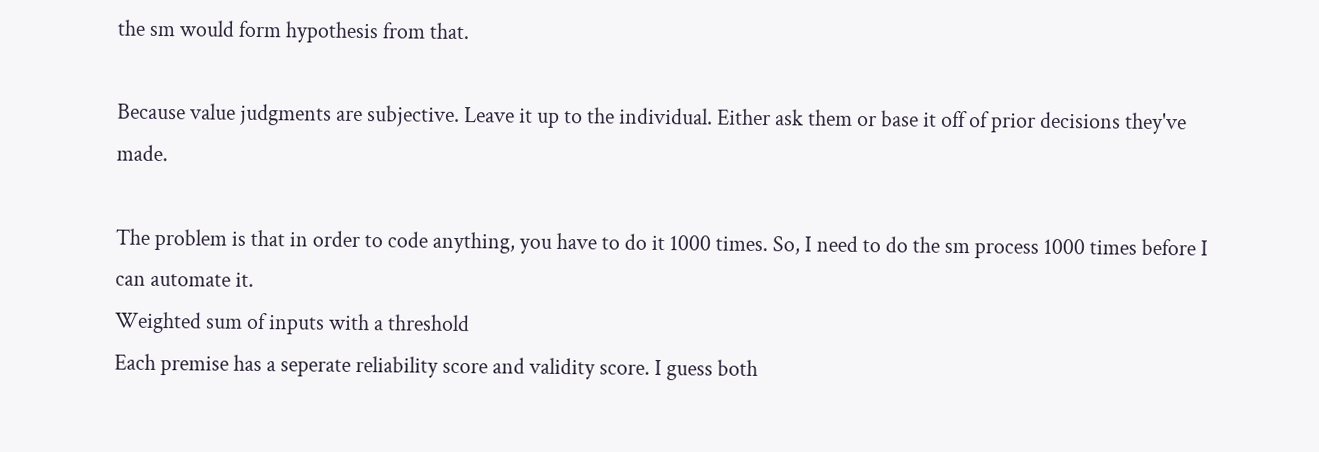the sm would form hypothesis from that.

Because value judgments are subjective. Leave it up to the individual. Either ask them or base it off of prior decisions they've made.

The problem is that in order to code anything, you have to do it 1000 times. So, I need to do the sm process 1000 times before I can automate it.
Weighted sum of inputs with a threshold
Each premise has a seperate reliability score and validity score. I guess both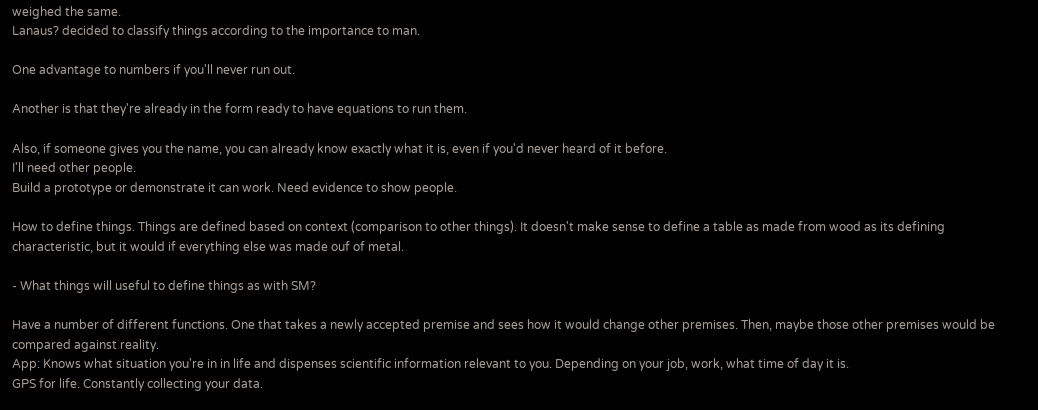weighed the same.
Lanaus? decided to classify things according to the importance to man.

One advantage to numbers if you'll never run out.

Another is that they're already in the form ready to have equations to run them.

Also, if someone gives you the name, you can already know exactly what it is, even if you'd never heard of it before.
I'll need other people.
Build a prototype or demonstrate it can work. Need evidence to show people.

How to define things. Things are defined based on context (comparison to other things). It doesn't make sense to define a table as made from wood as its defining characteristic, but it would if everything else was made ouf of metal.

- What things will useful to define things as with SM?

Have a number of different functions. One that takes a newly accepted premise and sees how it would change other premises. Then, maybe those other premises would be compared against reality.
App: Knows what situation you're in in life and dispenses scientific information relevant to you. Depending on your job, work, what time of day it is.
GPS for life. Constantly collecting your data.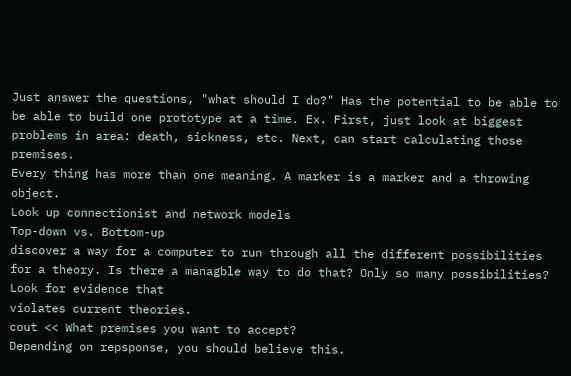Just answer the questions, "what should I do?" Has the potential to be able to be able to build one prototype at a time. Ex. First, just look at biggest problems in area: death, sickness, etc. Next, can start calculating those premises.
Every thing has more than one meaning. A marker is a marker and a throwing object.
Look up connectionist and network models
Top-down vs. Bottom-up
discover a way for a computer to run through all the different possibilities for a theory. Is there a managble way to do that? Only so many possibilities?
Look for evidence that
violates current theories.
cout << What premises you want to accept?
Depending on repsponse, you should believe this.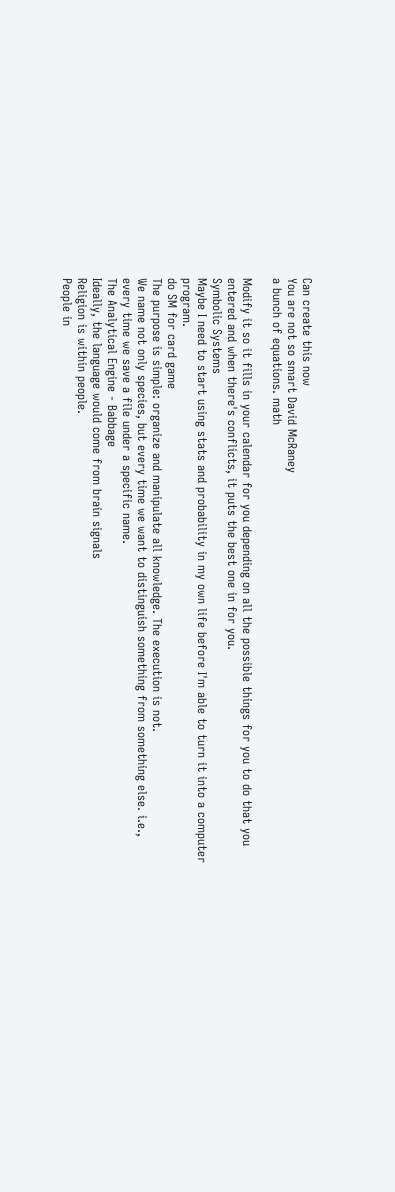Can create this now
You are not so smart David McRaney
a bunch of equations. math

Modify it so it fills in your calendar for you depending on all the possible things for you to do that you entered and when there's conflicts, it puts the best one in for you.
Symbolic Systems
Maybe I need to start using stats and probability in my own life before I'm able to turn it into a computer program.
do SM for card game
The purpose is simple: organize and manipulate all knowledge. The execution is not.
We name not only species, but every time we want to distinguish something from something else. i.e., every time we save a file under a specific name.
The Analytical Engine - Babbage
Ideally, the language would come from brain signals
Religion is within people.
People in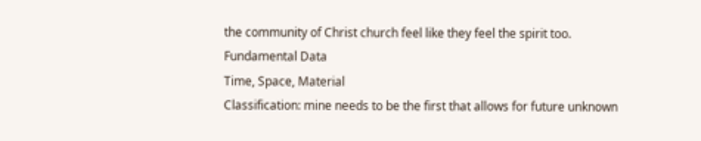the community of Christ church feel like they feel the spirit too.
Fundamental Data
Time, Space, Material
Classification: mine needs to be the first that allows for future unknown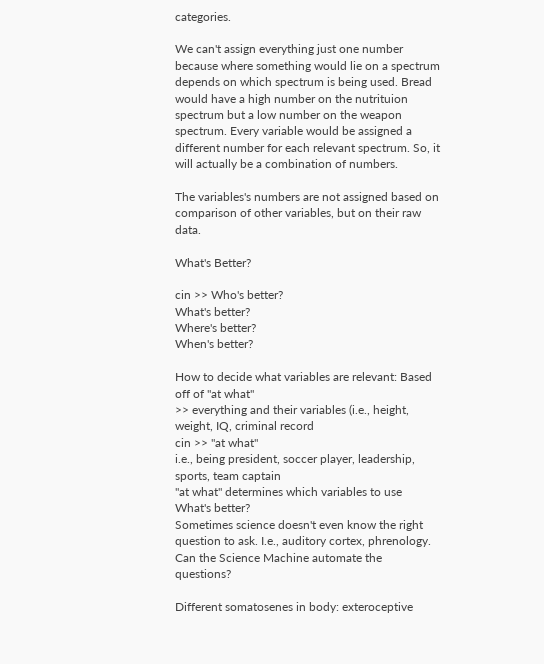categories.

We can't assign everything just one number because where something would lie on a spectrum depends on which spectrum is being used. Bread would have a high number on the nutrituion spectrum but a low number on the weapon spectrum. Every variable would be assigned a different number for each relevant spectrum. So, it will actually be a combination of numbers.

The variables's numbers are not assigned based on comparison of other variables, but on their raw data.

What's Better?

cin >> Who's better?
What's better?
Where's better?
When's better?

How to decide what variables are relevant: Based off of "at what"
>> everything and their variables (i.e., height, weight, IQ, criminal record
cin >> "at what"
i.e., being president, soccer player, leadership, sports, team captain
"at what" determines which variables to use
What's better?
Sometimes science doesn't even know the right question to ask. I.e., auditory cortex, phrenology. Can the Science Machine automate the questions?

Different somatosenes in body: exteroceptive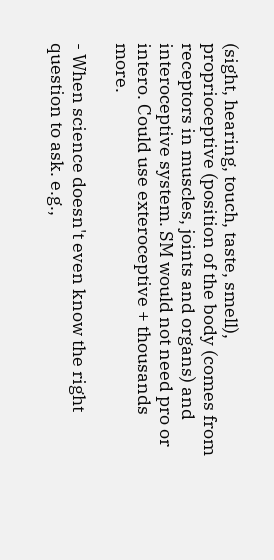(sight, hearing, touch, taste, smell), proprioceptive (position of the body (comes from receptors in muscles, joints and organs) and interoceptive system. SM would not need pro or intero. Could use exteroceptive + thousands more.

- When science doesn't even know the right question to ask. e.g.,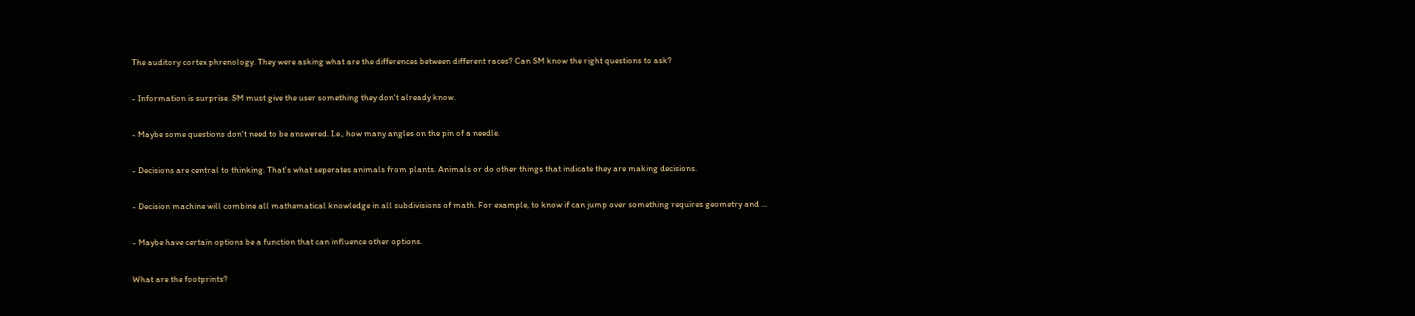The auditory cortex phrenology. They were asking what are the differences between different races? Can SM know the right questions to ask?

- Information is surprise. SM must give the user something they don't already know.

- Maybe some questions don't need to be answered. I.e., how many angles on the pin of a needle.

- Decisions are central to thinking. That's what seperates animals from plants. Animals or do other things that indicate they are making decisions.

- Decision machine will combine all mathematical knowledge in all subdivisions of math. For example, to know if can jump over something requires geometry and ...

- Maybe have certain options be a function that can influence other options.

What are the footprints?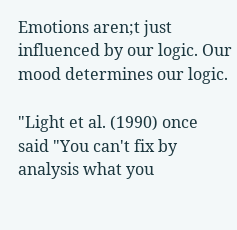Emotions aren;t just influenced by our logic. Our mood determines our logic.

"Light et al. (1990) once said "You can't fix by analysis what you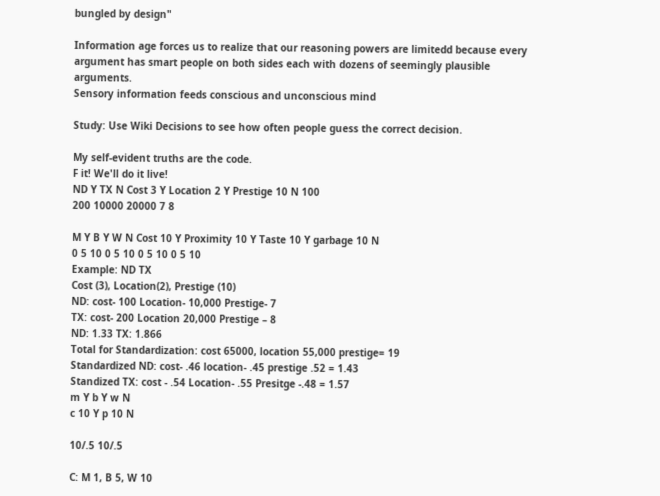bungled by design"

Information age forces us to realize that our reasoning powers are limitedd because every argument has smart people on both sides each with dozens of seemingly plausible arguments.
Sensory information feeds conscious and unconscious mind

Study: Use Wiki Decisions to see how often people guess the correct decision.

My self-evident truths are the code.
F it! We'll do it live!
ND Y TX N Cost 3 Y Location 2 Y Prestige 10 N 100
200 10000 20000 7 8

M Y B Y W N Cost 10 Y Proximity 10 Y Taste 10 Y garbage 10 N
0 5 10 0 5 10 0 5 10 0 5 10
Example: ND TX
Cost (3), Location(2), Prestige (10)
ND: cost- 100 Location- 10,000 Prestige- 7
TX: cost- 200 Location 20,000 Prestige – 8
ND: 1.33 TX: 1.866
Total for Standardization: cost 65000, location 55,000 prestige= 19
Standardized ND: cost- .46 location- .45 prestige .52 = 1.43
Standized TX: cost - .54 Location- .55 Presitge -.48 = 1.57
m Y b Y w N
c 10 Y p 10 N

10/.5 10/.5

C: M 1, B 5, W 10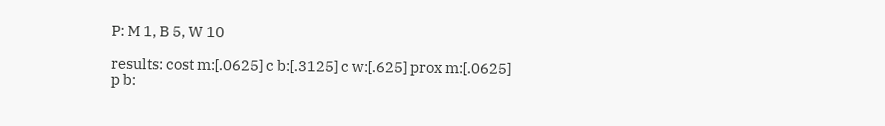P: M 1, B 5, W 10

results: cost m:[.0625] c b:[.3125] c w:[.625] prox m:[.0625]
p b: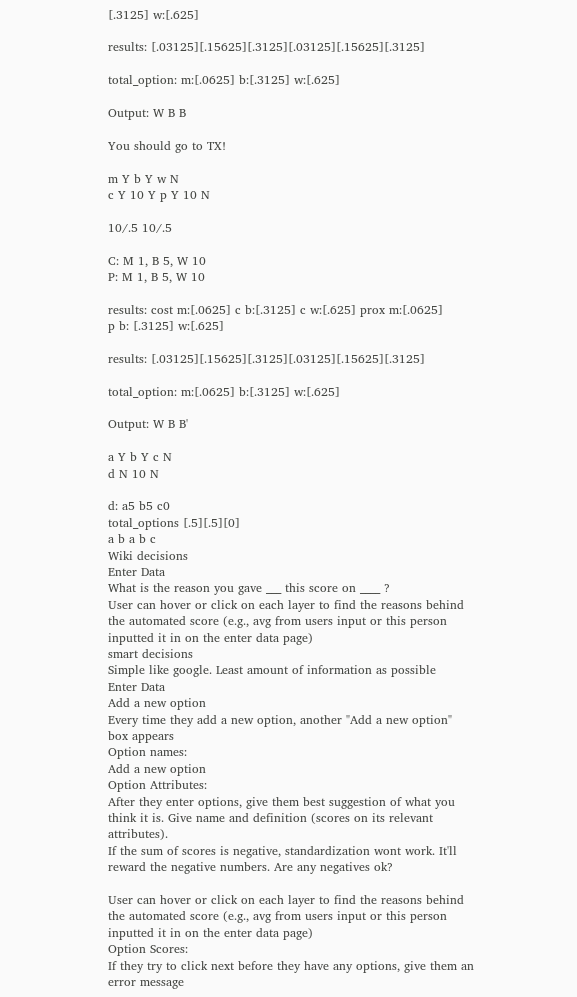[.3125] w:[.625]

results: [.03125][.15625][.3125][.03125][.15625][.3125]

total_option: m:[.0625] b:[.3125] w:[.625]

Output: W B B

You should go to TX!

m Y b Y w N
c Y 10 Y p Y 10 N

10/.5 10/.5

C: M 1, B 5, W 10
P: M 1, B 5, W 10

results: cost m:[.0625] c b:[.3125] c w:[.625] prox m:[.0625]
p b: [.3125] w:[.625]

results: [.03125][.15625][.3125][.03125][.15625][.3125]

total_option: m:[.0625] b:[.3125] w:[.625]

Output: W B B'

a Y b Y c N
d N 10 N

d: a5 b5 c0
total_options [.5][.5][0]
a b a b c
Wiki decisions
Enter Data
What is the reason you gave ___ this score on ____ ?
User can hover or click on each layer to find the reasons behind the automated score (e.g., avg from users input or this person inputted it in on the enter data page)
smart decisions
Simple like google. Least amount of information as possible
Enter Data
Add a new option
Every time they add a new option, another "Add a new option" box appears
Option names:
Add a new option
Option Attributes:
After they enter options, give them best suggestion of what you think it is. Give name and definition (scores on its relevant attributes).
If the sum of scores is negative, standardization wont work. It'll reward the negative numbers. Are any negatives ok?

User can hover or click on each layer to find the reasons behind the automated score (e.g., avg from users input or this person inputted it in on the enter data page)
Option Scores:
If they try to click next before they have any options, give them an error message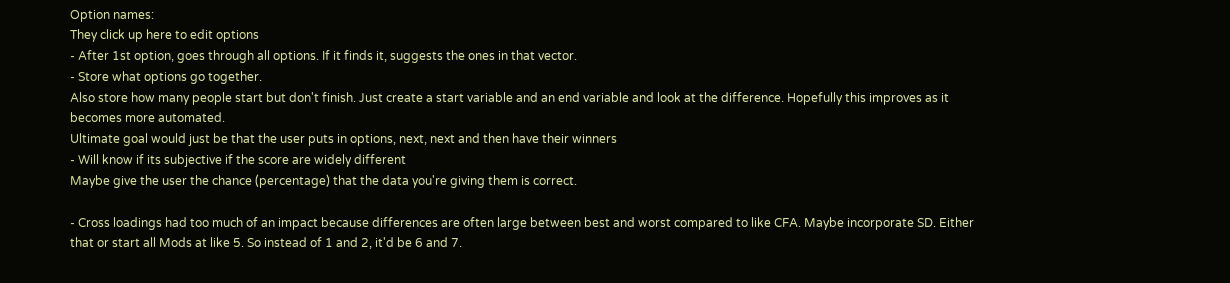Option names:
They click up here to edit options
- After 1st option, goes through all options. If it finds it, suggests the ones in that vector.
- Store what options go together.
Also store how many people start but don't finish. Just create a start variable and an end variable and look at the difference. Hopefully this improves as it becomes more automated.
Ultimate goal would just be that the user puts in options, next, next and then have their winners
- Will know if its subjective if the score are widely different
Maybe give the user the chance (percentage) that the data you're giving them is correct.

- Cross loadings had too much of an impact because differences are often large between best and worst compared to like CFA. Maybe incorporate SD. Either that or start all Mods at like 5. So instead of 1 and 2, it'd be 6 and 7.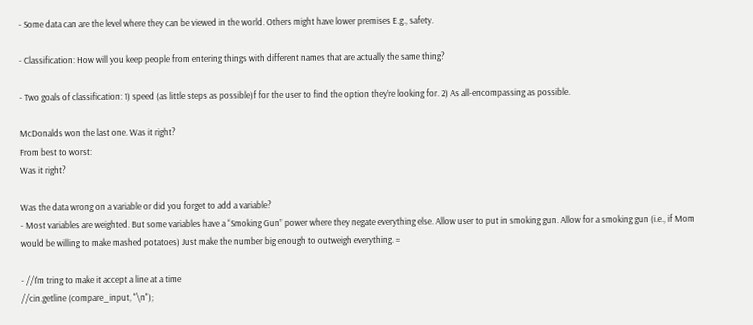- Some data can are the level where they can be viewed in the world. Others might have lower premises E.g., safety.

- Classification: How will you keep people from entering things with different names that are actually the same thing?

- Two goals of classification: 1) speed (as little steps as possible)f for the user to find the option they’re looking for. 2) As all-encompassing as possible.

McDonalds won the last one. Was it right?
From best to worst:
Was it right?

Was the data wrong on a variable or did you forget to add a variable?
- Most variables are weighted. But some variables have a “Smoking Gun” power where they negate everything else. Allow user to put in smoking gun. Allow for a smoking gun (i.e., if Mom would be willing to make mashed potatoes) Just make the number big enough to outweigh everything. =

- //I'm tring to make it accept a line at a time
//cin.getline (compare_input, "\n");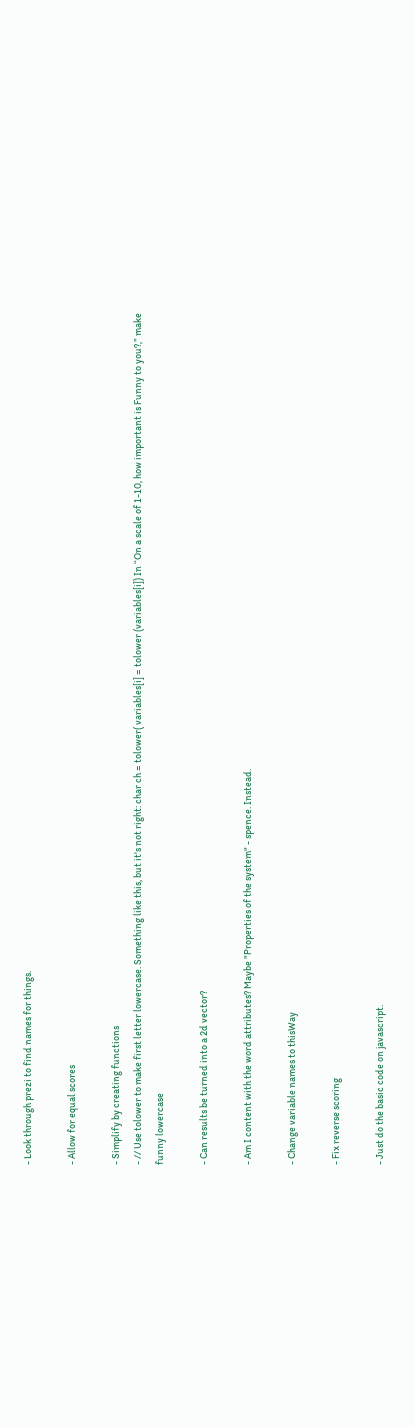- Look through prezi to find names for things.

- Allow for equal scores

- Simplify by creating functions
- // Use tolower to make first letter lowercase. Something like this, but it's not right: char ch = tolower( variables[i] = tolower (variables[i]) In “On a scale of 1-10, how important is Funny to you?,” make funny lowercase

- Can results be turned into a 2d vector?

- Am I content with the word attributes? Maybe "Properties of the system" - spence. Instead.

- Change variable names to thisWay

- Fix reverse scoring

- Just do the basic code on javascript.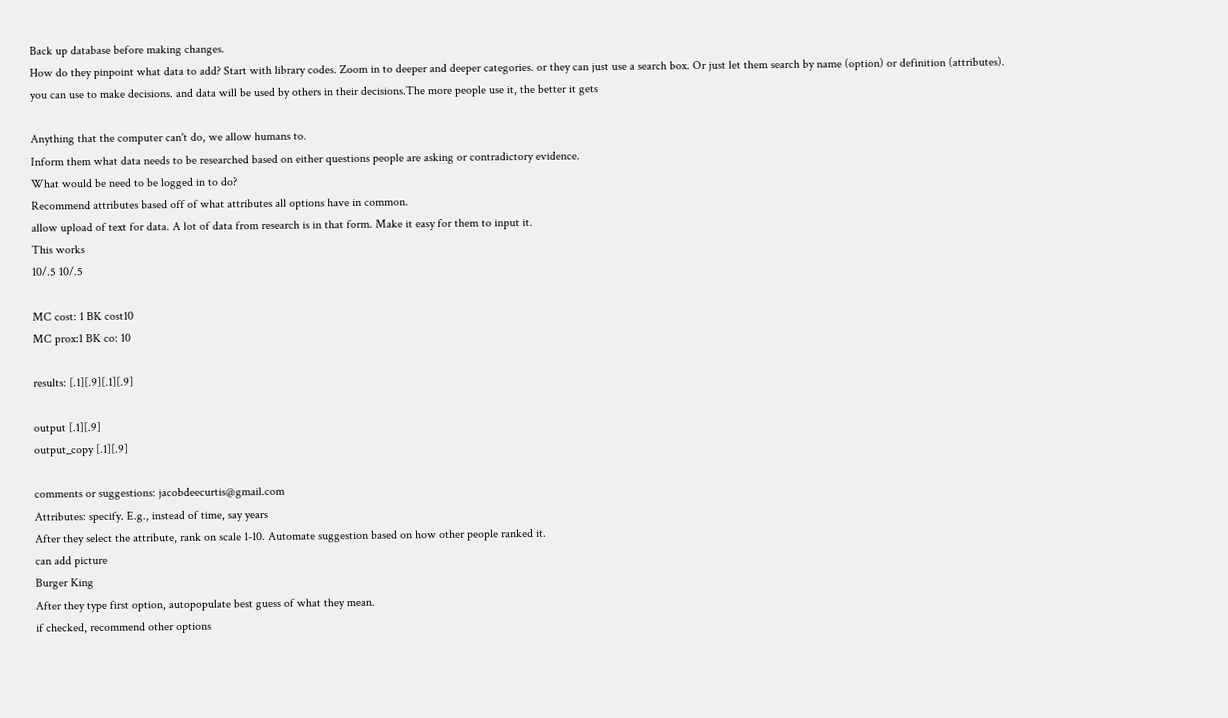Back up database before making changes.
How do they pinpoint what data to add? Start with library codes. Zoom in to deeper and deeper categories. or they can just use a search box. Or just let them search by name (option) or definition (attributes).
you can use to make decisions. and data will be used by others in their decisions.The more people use it, the better it gets

Anything that the computer can't do, we allow humans to.
Inform them what data needs to be researched based on either questions people are asking or contradictory evidence.
What would be need to be logged in to do?
Recommend attributes based off of what attributes all options have in common.
allow upload of text for data. A lot of data from research is in that form. Make it easy for them to input it.
This works
10/.5 10/.5

MC cost: 1 BK cost10
MC prox:1 BK co: 10

results: [.1][.9][.1][.9]

output [.1][.9]
output_copy [.1][.9]

comments or suggestions: jacobdeecurtis@gmail.com
Attributes: specify. E.g., instead of time, say years
After they select the attribute, rank on scale 1-10. Automate suggestion based on how other people ranked it.
can add picture
Burger King
After they type first option, autopopulate best guess of what they mean.
if checked, recommend other options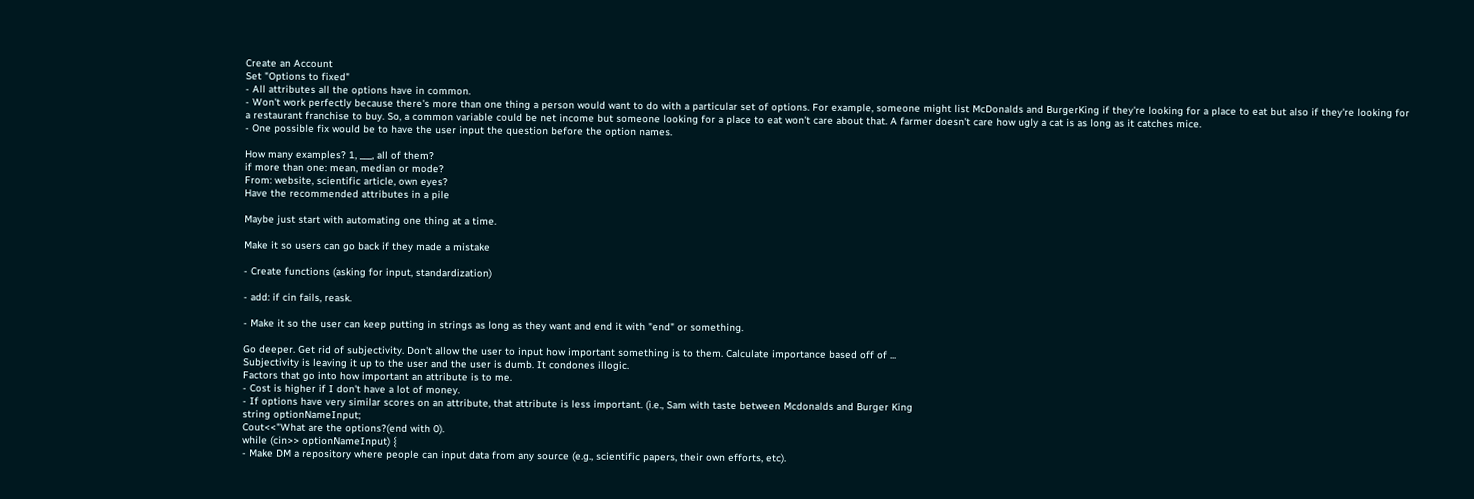Create an Account
Set "Options to fixed"
- All attributes all the options have in common.
- Won't work perfectly because there's more than one thing a person would want to do with a particular set of options. For example, someone might list McDonalds and BurgerKing if they're looking for a place to eat but also if they're looking for a restaurant franchise to buy. So, a common variable could be net income but someone looking for a place to eat won't care about that. A farmer doesn't care how ugly a cat is as long as it catches mice.
- One possible fix would be to have the user input the question before the option names.

How many examples? 1, ___, all of them?
if more than one: mean, median or mode?
From: website, scientific article, own eyes?
Have the recommended attributes in a pile

Maybe just start with automating one thing at a time.

Make it so users can go back if they made a mistake

- Create functions (asking for input, standardization)

- add: if cin fails, reask.

- Make it so the user can keep putting in strings as long as they want and end it with "end" or something.

Go deeper. Get rid of subjectivity. Don't allow the user to input how important something is to them. Calculate importance based off of ...
Subjectivity is leaving it up to the user and the user is dumb. It condones illogic.
Factors that go into how important an attribute is to me.
- Cost is higher if I don't have a lot of money.
- If options have very similar scores on an attribute, that attribute is less important. (i.e., Sam with taste between Mcdonalds and Burger King
string optionNameInput;
Cout<<"What are the options?(end with 0).
while (cin>> optionNameInput) {
- Make DM a repository where people can input data from any source (e.g., scientific papers, their own efforts, etc).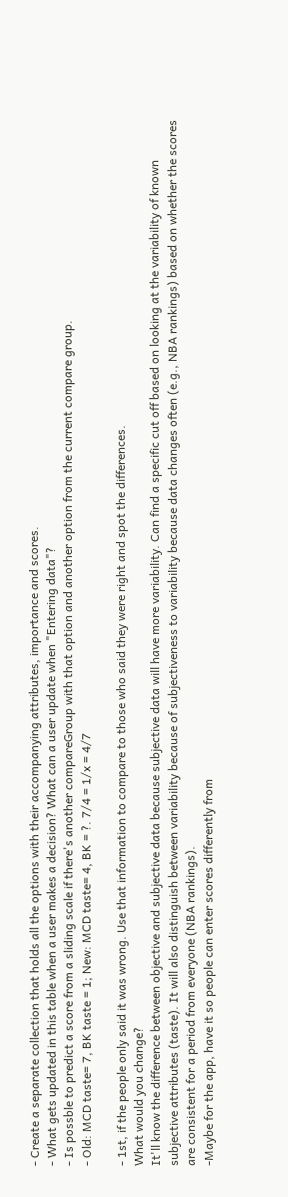- Create a separate collection that holds all the options with their accompanying attributes, importance and scores.
- What gets updated in this table when a user makes a decision? What can a user update when "Entering data"?
- Is possble to predict a score from a sliding scale if there's another compareGroup with that option and another option from the current compare group.
- Old: MCD taste= 7, BK taste = 1; New: MCD taste= 4, BK = ?. 7/4 = 1/x = 4/7

- 1st, if the people only said it was wrong. Use that information to compare to those who said they were right and spot the differences.
What would you change?
It'll know the difference between objective and subjective data because subjective data will have more variability. Can find a specific cut off based on looking at the variability of known subjective attributes (taste). It will also distinguish between variability because of subjectiveness to variability because data changes often (e.g., NBA rankings) based on whether the scores are consistent for a period from everyone (NBA rankings).
-Maybe for the app, have it so people can enter scores differently from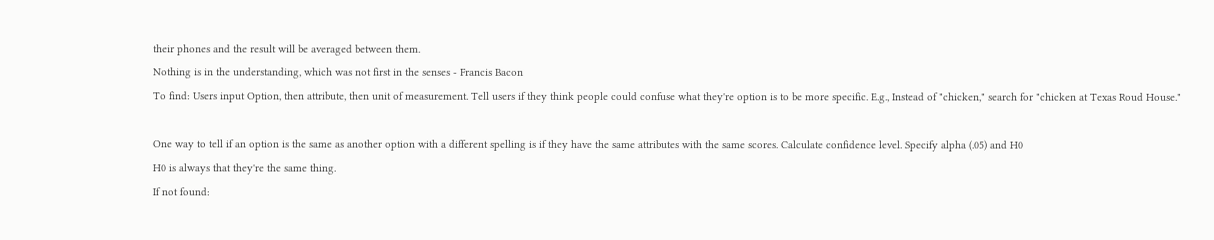their phones and the result will be averaged between them.
Nothing is in the understanding, which was not first in the senses - Francis Bacon
To find: Users input Option, then attribute, then unit of measurement. Tell users if they think people could confuse what they're option is to be more specific. E.g., Instead of "chicken," search for "chicken at Texas Roud House."

One way to tell if an option is the same as another option with a different spelling is if they have the same attributes with the same scores. Calculate confidence level. Specify alpha (.05) and H0
H0 is always that they're the same thing.
If not found: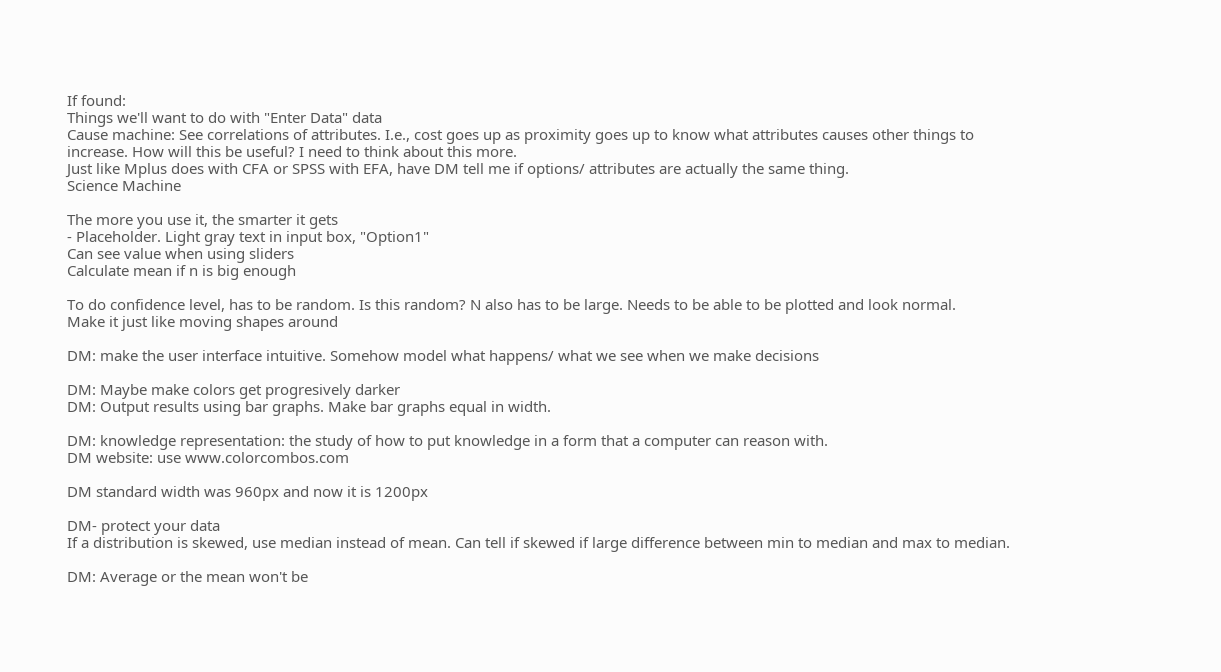If found:
Things we'll want to do with "Enter Data" data
Cause machine: See correlations of attributes. I.e., cost goes up as proximity goes up to know what attributes causes other things to increase. How will this be useful? I need to think about this more.
Just like Mplus does with CFA or SPSS with EFA, have DM tell me if options/ attributes are actually the same thing.
Science Machine

The more you use it, the smarter it gets
- Placeholder. Light gray text in input box, "Option1"
Can see value when using sliders
Calculate mean if n is big enough

To do confidence level, has to be random. Is this random? N also has to be large. Needs to be able to be plotted and look normal.
Make it just like moving shapes around

DM: make the user interface intuitive. Somehow model what happens/ what we see when we make decisions

DM: Maybe make colors get progresively darker
DM: Output results using bar graphs. Make bar graphs equal in width.

DM: knowledge representation: the study of how to put knowledge in a form that a computer can reason with.
DM website: use www.colorcombos.com

DM standard width was 960px and now it is 1200px

DM- protect your data
If a distribution is skewed, use median instead of mean. Can tell if skewed if large difference between min to median and max to median.

DM: Average or the mean won't be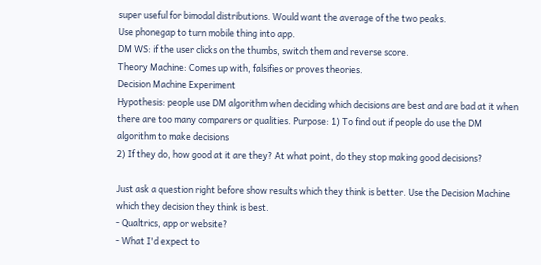super useful for bimodal distributions. Would want the average of the two peaks.
Use phonegap to turn mobile thing into app.
DM WS: if the user clicks on the thumbs, switch them and reverse score.
Theory Machine: Comes up with, falsifies or proves theories.
Decision Machine Experiment
Hypothesis: people use DM algorithm when deciding which decisions are best and are bad at it when there are too many comparers or qualities. Purpose: 1) To find out if people do use the DM algorithm to make decisions
2) If they do, how good at it are they? At what point, do they stop making good decisions?

Just ask a question right before show results which they think is better. Use the Decision Machine which they decision they think is best.
- Qualtrics, app or website?
- What I'd expect to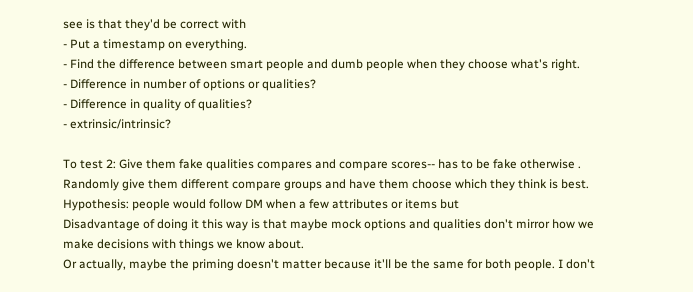see is that they'd be correct with
- Put a timestamp on everything.
- Find the difference between smart people and dumb people when they choose what's right.
- Difference in number of options or qualities?
- Difference in quality of qualities?
- extrinsic/intrinsic?

To test 2: Give them fake qualities compares and compare scores-- has to be fake otherwise . Randomly give them different compare groups and have them choose which they think is best. Hypothesis: people would follow DM when a few attributes or items but
Disadvantage of doing it this way is that maybe mock options and qualities don't mirror how we make decisions with things we know about.
Or actually, maybe the priming doesn't matter because it'll be the same for both people. I don't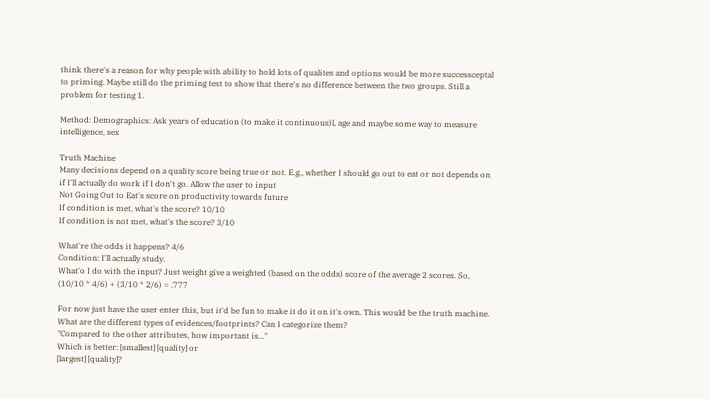think there's a reason for why people with ability to hold lots of qualites and options would be more successceptal to priming. Maybe still do the priming test to show that there's no difference between the two groups. Still a problem for testing 1.

Method: Demographics: Ask years of education (to make it continuous)l, age and maybe some way to measure intelligence, sex

Truth Machine
Many decisions depend on a quality score being true or not. E.g., whether I should go out to eat or not depends on if I'll actually do work if I don't go. Allow the user to input
Not Going Out to Eat's score on productivity towards future
If condition is met, what's the score? 10/10
If condition is not met, what's the score? 3/10

What're the odds it happens? 4/6
Condition: I'll actually study.
What'o I do with the input? Just weight give a weighted (based on the odds) score of the average 2 scores. So, (10/10 * 4/6) + (3/10 * 2/6) = .777

For now just have the user enter this, but it'd be fun to make it do it on it's own. This would be the truth machine.
What are the different types of evidences/footprints? Can I categorize them?
"Compared to the other attributes, how important is..."
Which is better: [smallest] [quality] or
[largest] [quality]?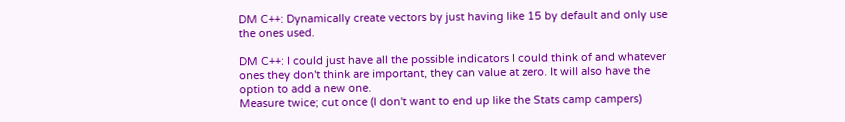DM C++: Dynamically create vectors by just having like 15 by default and only use the ones used.

DM C++: I could just have all the possible indicators I could think of and whatever ones they don't think are important, they can value at zero. It will also have the option to add a new one.
Measure twice; cut once (I don't want to end up like the Stats camp campers)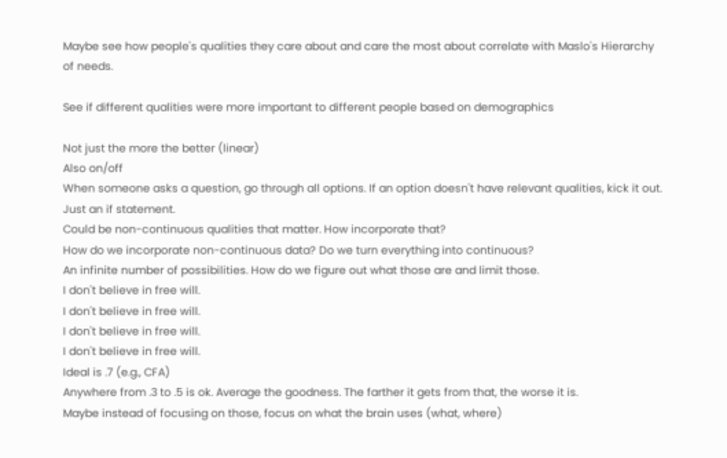Maybe see how people's qualities they care about and care the most about correlate with Maslo's Hierarchy of needs.

See if different qualities were more important to different people based on demographics

Not just the more the better (linear)
Also on/off
When someone asks a question, go through all options. If an option doesn't have relevant qualities, kick it out. Just an if statement.
Could be non-continuous qualities that matter. How incorporate that?
How do we incorporate non-continuous data? Do we turn everything into continuous?
An infinite number of possibilities. How do we figure out what those are and limit those.
I don't believe in free will.
I don't believe in free will.
I don't believe in free will.
I don't believe in free will.
Ideal is .7 (e.g., CFA)
Anywhere from .3 to .5 is ok. Average the goodness. The farther it gets from that, the worse it is.
Maybe instead of focusing on those, focus on what the brain uses (what, where)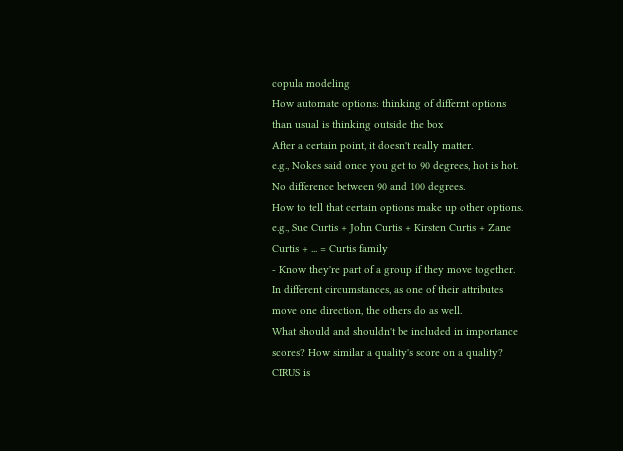copula modeling
How automate options: thinking of differnt options than usual is thinking outside the box
After a certain point, it doesn't really matter.
e.g., Nokes said once you get to 90 degrees, hot is hot. No difference between 90 and 100 degrees.
How to tell that certain options make up other options. e.g., Sue Curtis + John Curtis + Kirsten Curtis + Zane Curtis + ... = Curtis family
- Know they're part of a group if they move together. In different circumstances, as one of their attributes move one direction, the others do as well.
What should and shouldn't be included in importance scores? How similar a quality's score on a quality? CIRUS is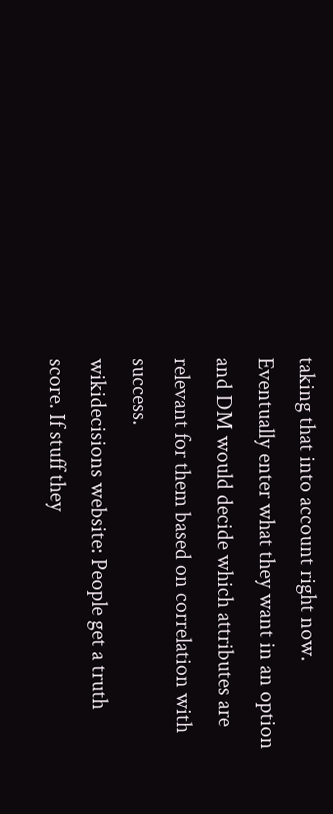taking that into account right now.
Eventually enter what they want in an option and DM would decide which attributes are relevant for them based on correlation with success.
wikidecisions website: People get a truth score. If stuff they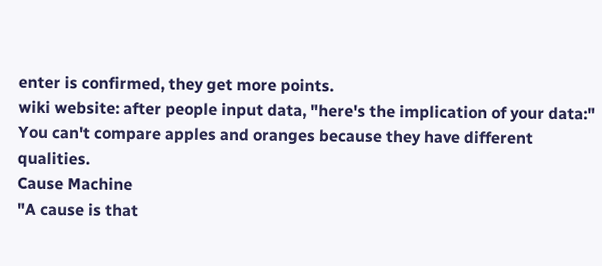enter is confirmed, they get more points.
wiki website: after people input data, "here's the implication of your data:"
You can't compare apples and oranges because they have different qualities.
Cause Machine
"A cause is that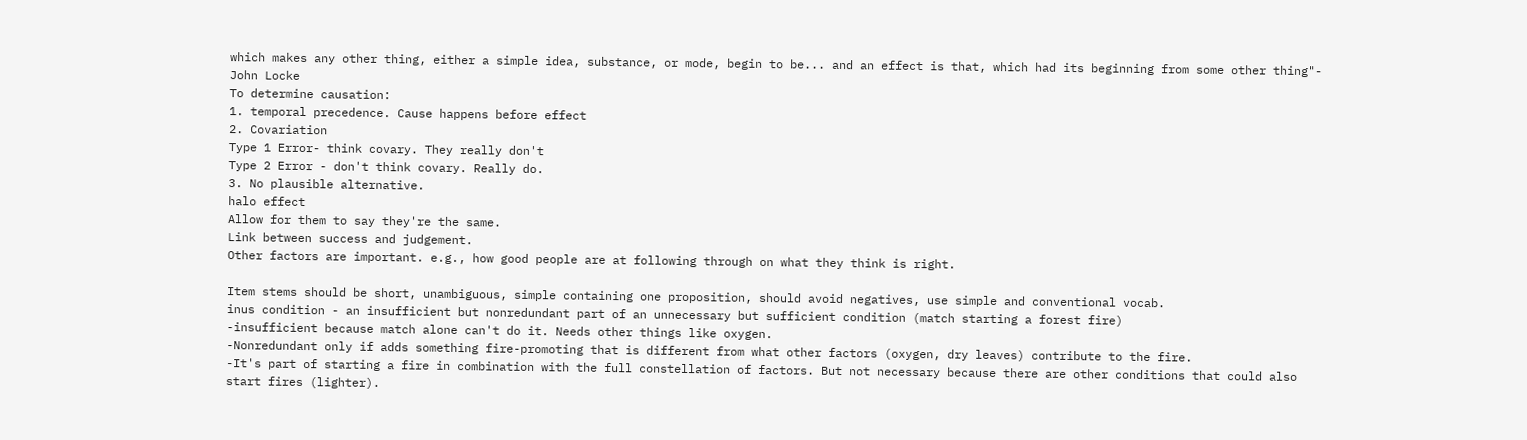which makes any other thing, either a simple idea, substance, or mode, begin to be... and an effect is that, which had its beginning from some other thing"- John Locke
To determine causation:
1. temporal precedence. Cause happens before effect
2. Covariation
Type 1 Error- think covary. They really don't
Type 2 Error - don't think covary. Really do.
3. No plausible alternative.
halo effect
Allow for them to say they're the same.
Link between success and judgement.
Other factors are important. e.g., how good people are at following through on what they think is right.

Item stems should be short, unambiguous, simple containing one proposition, should avoid negatives, use simple and conventional vocab.
inus condition - an insufficient but nonredundant part of an unnecessary but sufficient condition (match starting a forest fire)
-insufficient because match alone can't do it. Needs other things like oxygen.
-Nonredundant only if adds something fire-promoting that is different from what other factors (oxygen, dry leaves) contribute to the fire.
-It's part of starting a fire in combination with the full constellation of factors. But not necessary because there are other conditions that could also start fires (lighter).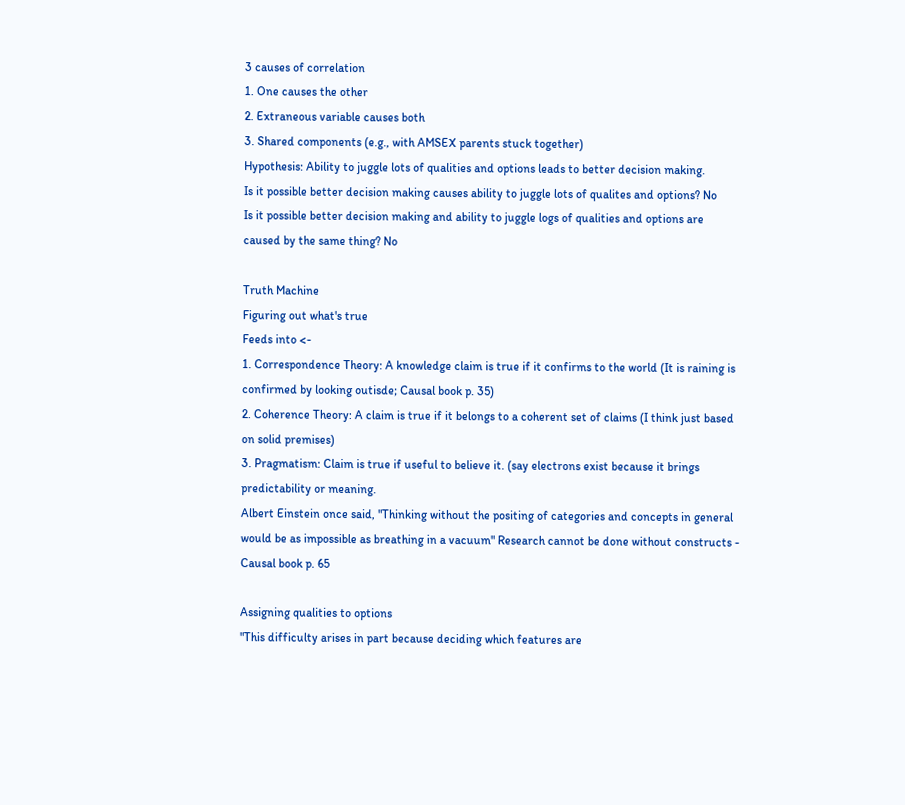3 causes of correlation
1. One causes the other
2. Extraneous variable causes both
3. Shared components (e.g., with AMSEX parents stuck together)
Hypothesis: Ability to juggle lots of qualities and options leads to better decision making.
Is it possible better decision making causes ability to juggle lots of qualites and options? No
Is it possible better decision making and ability to juggle logs of qualities and options are caused by the same thing? No

Truth Machine
Figuring out what's true
Feeds into <-
1. Correspondence Theory: A knowledge claim is true if it confirms to the world (It is raining is confirmed by looking outisde; Causal book p. 35)
2. Coherence Theory: A claim is true if it belongs to a coherent set of claims (I think just based on solid premises)
3. Pragmatism: Claim is true if useful to believe it. (say electrons exist because it brings predictability or meaning.
Albert Einstein once said, "Thinking without the positing of categories and concepts in general would be as impossible as breathing in a vacuum" Research cannot be done without constructs - Causal book p. 65

Assigning qualities to options
"This difficulty arises in part because deciding which features are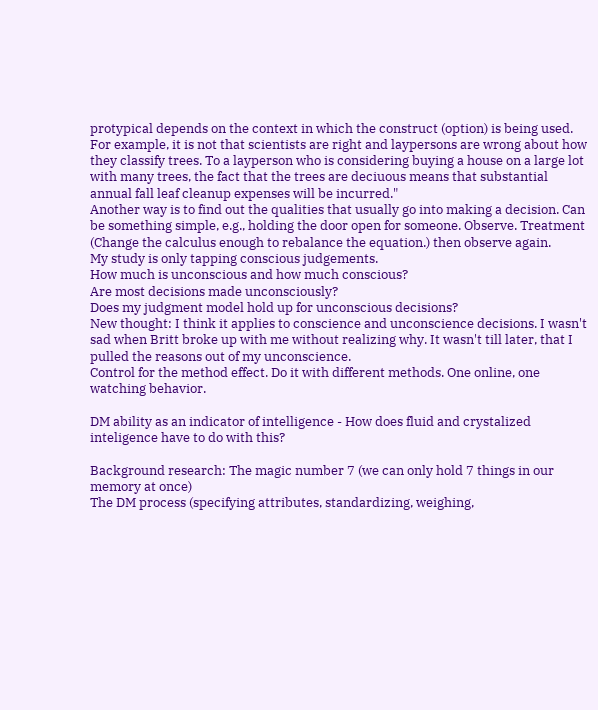protypical depends on the context in which the construct (option) is being used. For example, it is not that scientists are right and laypersons are wrong about how they classify trees. To a layperson who is considering buying a house on a large lot with many trees, the fact that the trees are deciuous means that substantial annual fall leaf cleanup expenses will be incurred."
Another way is to find out the qualities that usually go into making a decision. Can be something simple, e.g., holding the door open for someone. Observe. Treatment (Change the calculus enough to rebalance the equation.) then observe again.
My study is only tapping conscious judgements.
How much is unconscious and how much conscious?
Are most decisions made unconsciously?
Does my judgment model hold up for unconscious decisions?
New thought: I think it applies to conscience and unconscience decisions. I wasn't sad when Britt broke up with me without realizing why. It wasn't till later, that I pulled the reasons out of my unconscience.
Control for the method effect. Do it with different methods. One online, one watching behavior.

DM ability as an indicator of intelligence - How does fluid and crystalized inteligence have to do with this?

Background research: The magic number 7 (we can only hold 7 things in our memory at once)
The DM process (specifying attributes, standardizing, weighing,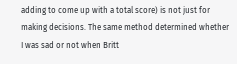adding to come up with a total score) is not just for making decisions. The same method determined whether I was sad or not when Britt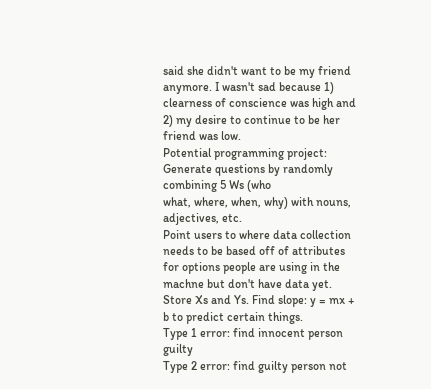said she didn't want to be my friend anymore. I wasn't sad because 1) clearness of conscience was high and 2) my desire to continue to be her friend was low.
Potential programming project:
Generate questions by randomly combining 5 Ws (who
what, where, when, why) with nouns, adjectives, etc.
Point users to where data collection needs to be based off of attributes for options people are using in the machne but don't have data yet.
Store Xs and Ys. Find slope: y = mx + b to predict certain things.
Type 1 error: find innocent person guilty
Type 2 error: find guilty person not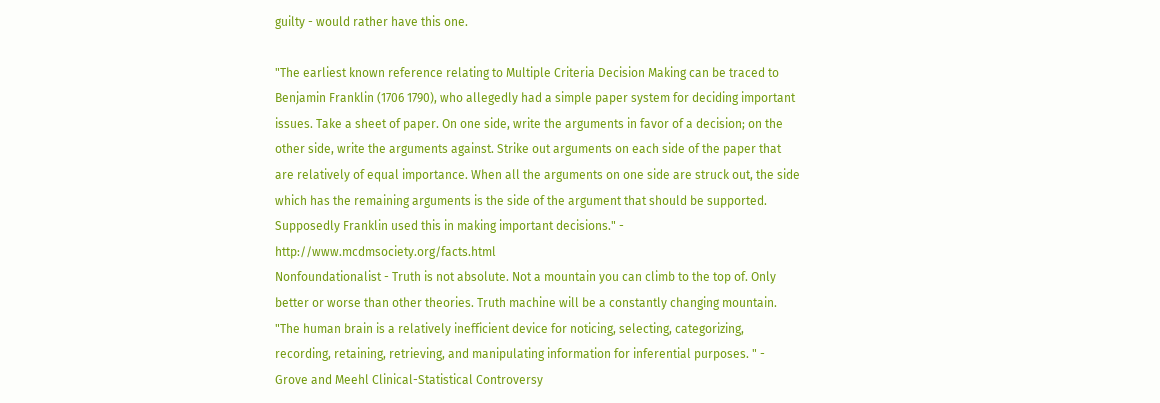guilty - would rather have this one.

"The earliest known reference relating to Multiple Criteria Decision Making can be traced to Benjamin Franklin (1706 1790), who allegedly had a simple paper system for deciding important issues. Take a sheet of paper. On one side, write the arguments in favor of a decision; on the other side, write the arguments against. Strike out arguments on each side of the paper that are relatively of equal importance. When all the arguments on one side are struck out, the side which has the remaining arguments is the side of the argument that should be supported. Supposedly Franklin used this in making important decisions." - http://www.mcdmsociety.org/facts.html
Nonfoundationalist - Truth is not absolute. Not a mountain you can climb to the top of. Only better or worse than other theories. Truth machine will be a constantly changing mountain.
"The human brain is a relatively inefficient device for noticing, selecting, categorizing,
recording, retaining, retrieving, and manipulating information for inferential purposes. " - Grove and Meehl Clinical-Statistical Controversy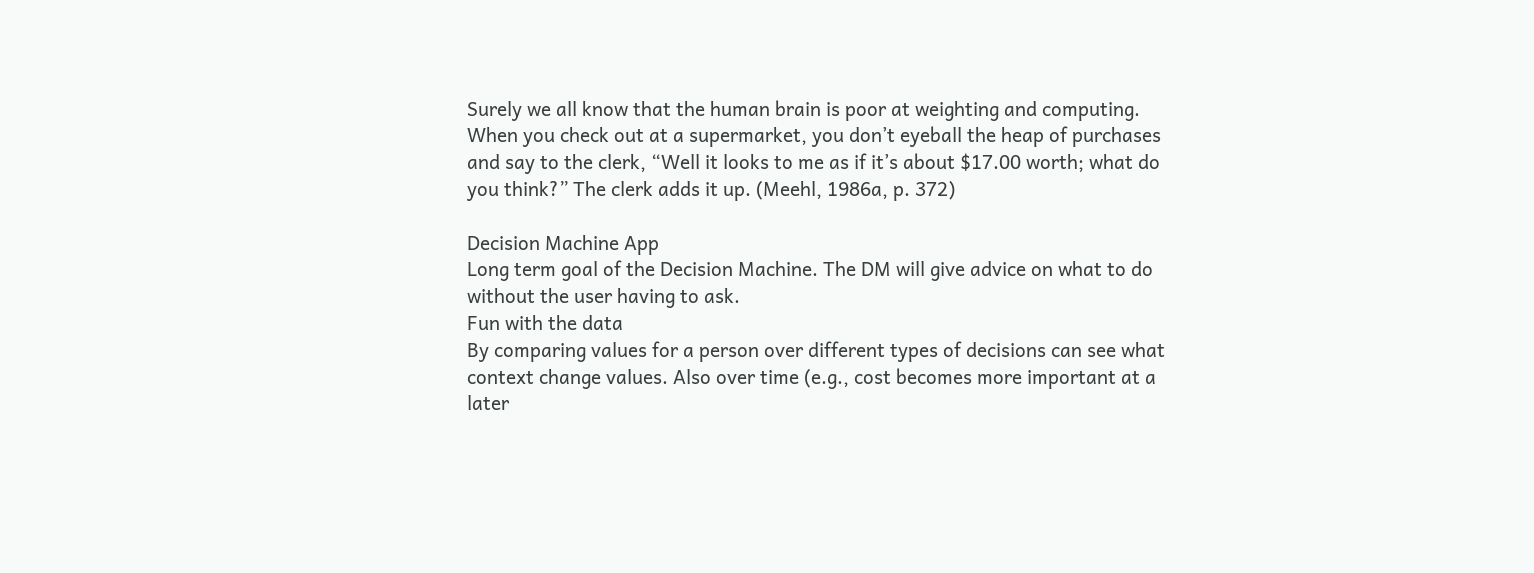Surely we all know that the human brain is poor at weighting and computing.
When you check out at a supermarket, you don’t eyeball the heap of purchases
and say to the clerk, “Well it looks to me as if it’s about $17.00 worth; what do
you think?” The clerk adds it up. (Meehl, 1986a, p. 372)

Decision Machine App
Long term goal of the Decision Machine. The DM will give advice on what to do without the user having to ask.
Fun with the data
By comparing values for a person over different types of decisions can see what context change values. Also over time (e.g., cost becomes more important at a later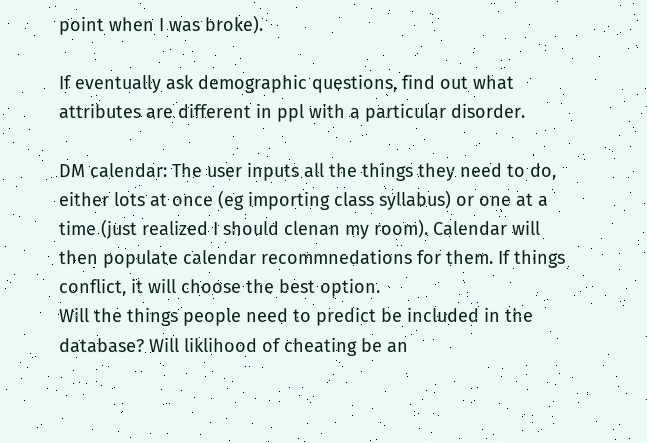point when I was broke).

If eventually ask demographic questions, find out what attributes are different in ppl with a particular disorder.

DM calendar: The user inputs all the things they need to do, either lots at once (eg importing class syllabus) or one at a time (just realized I should clenan my room). Calendar will then populate calendar recommnedations for them. If things conflict, it will choose the best option.
Will the things people need to predict be included in the database? Will liklihood of cheating be an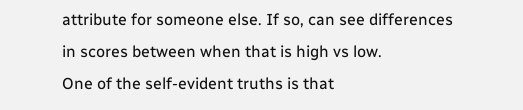attribute for someone else. If so, can see differences in scores between when that is high vs low.
One of the self-evident truths is that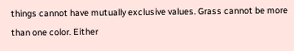things cannot have mutually exclusive values. Grass cannot be more than one color. Either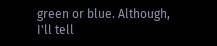green or blue. Although, I'll tell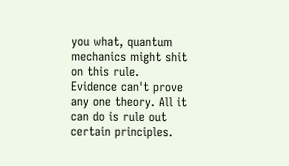you what, quantum mechanics might shit on this rule.
Evidence can't prove any one theory. All it can do is rule out certain principles.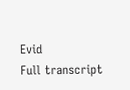Evid
Full transcript